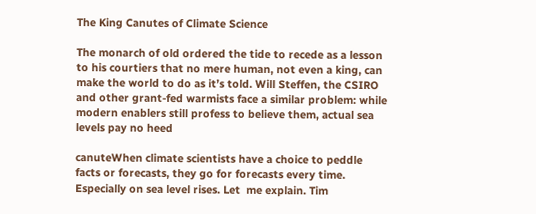The King Canutes of Climate Science

The monarch of old ordered the tide to recede as a lesson to his courtiers that no mere human, not even a king, can make the world to do as it’s told. Will Steffen, the CSIRO and other grant-fed warmists face a similar problem: while modern enablers still profess to believe them, actual sea levels pay no heed

canuteWhen climate scientists have a choice to peddle facts or forecasts, they go for forecasts every time. Especially on sea level rises. Let  me explain. Tim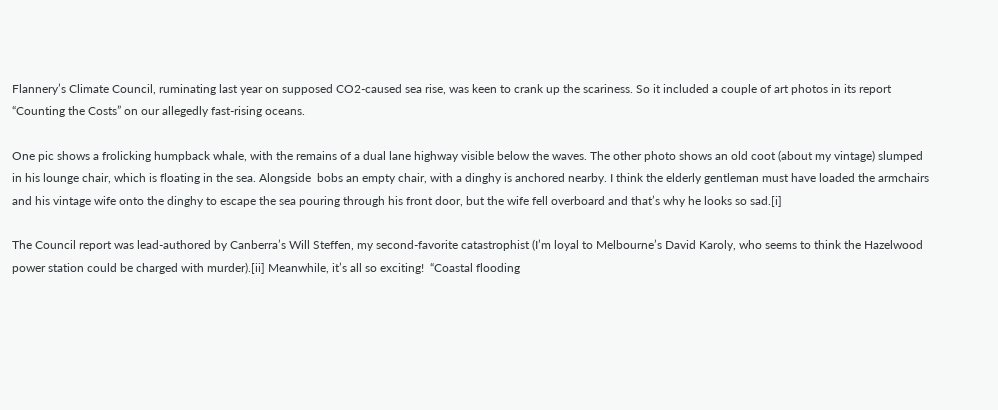Flannery’s Climate Council, ruminating last year on supposed CO2-caused sea rise, was keen to crank up the scariness. So it included a couple of art photos in its report “Counting the Costs” on our allegedly fast-rising oceans.

One pic shows a frolicking humpback whale, with the remains of a dual lane highway visible below the waves. The other photo shows an old coot (about my vintage) slumped in his lounge chair, which is floating in the sea. Alongside  bobs an empty chair, with a dinghy is anchored nearby. I think the elderly gentleman must have loaded the armchairs and his vintage wife onto the dinghy to escape the sea pouring through his front door, but the wife fell overboard and that’s why he looks so sad.[i]

The Council report was lead-authored by Canberra’s Will Steffen, my second-favorite catastrophist (I’m loyal to Melbourne’s David Karoly, who seems to think the Hazelwood power station could be charged with murder).[ii] Meanwhile, it’s all so exciting!  “Coastal flooding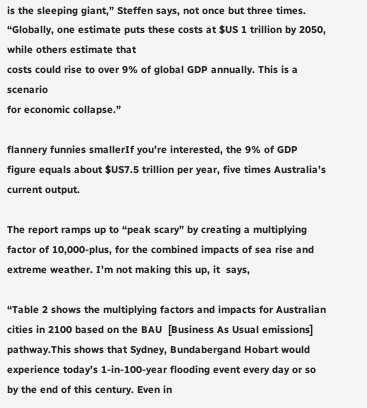is the sleeping giant,” Steffen says, not once but three times. “Globally, one estimate puts these costs at $US 1 trillion by 2050, while others estimate that
costs could rise to over 9% of global GDP annually. This is a scenario
for economic collapse.”

flannery funnies smallerIf you’re interested, the 9% of GDP figure equals about $US7.5 trillion per year, five times Australia’s current output.

The report ramps up to “peak scary” by creating a multiplying factor of 10,000-plus, for the combined impacts of sea rise and extreme weather. I’m not making this up, it  says,

“Table 2 shows the multiplying factors and impacts for Australian cities in 2100 based on the BAU  [Business As Usual emissions]  pathway.This shows that Sydney, Bundabergand Hobart would experience today’s 1-in-100-year flooding event every day or so by the end of this century. Even in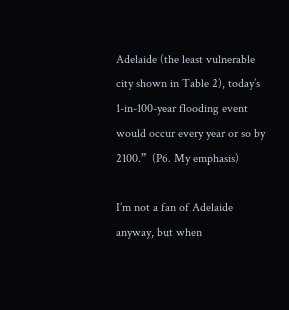Adelaide (the least vulnerable city shown in Table 2), today’s 1-in-100-year flooding event would occur every year or so by 2100.”  (P6. My emphasis)

I’m not a fan of Adelaide anyway, but when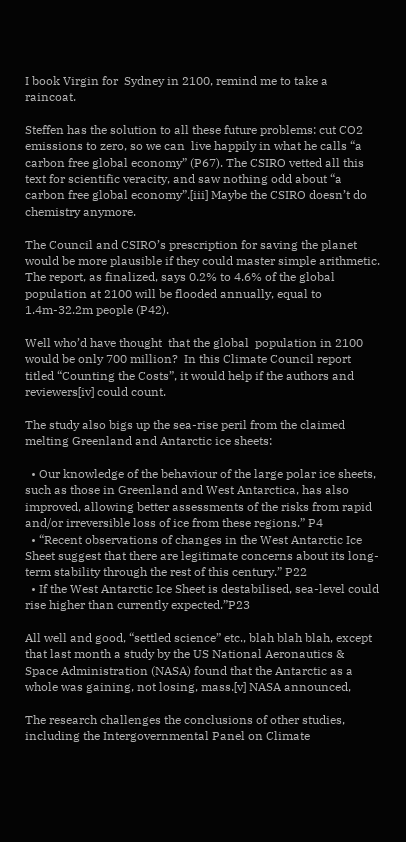I book Virgin for  Sydney in 2100, remind me to take a  raincoat.

Steffen has the solution to all these future problems: cut CO2 emissions to zero, so we can  live happily in what he calls “a carbon free global economy” (P67). The CSIRO vetted all this text for scientific veracity, and saw nothing odd about “a carbon free global economy”.[iii] Maybe the CSIRO doesn’t do chemistry anymore.

The Council and CSIRO’s prescription for saving the planet would be more plausible if they could master simple arithmetic. The report, as finalized, says 0.2% to 4.6% of the global population at 2100 will be flooded annually, equal to 1.4m-32.2m people (P42).

Well who’d have thought  that the global  population in 2100  would be only 700 million?  In this Climate Council report titled “Counting the Costs”, it would help if the authors and reviewers[iv] could count.

The study also bigs up the sea-rise peril from the claimed melting Greenland and Antarctic ice sheets:

  • Our knowledge of the behaviour of the large polar ice sheets, such as those in Greenland and West Antarctica, has also improved, allowing better assessments of the risks from rapid and/or irreversible loss of ice from these regions.” P4
  • “Recent observations of changes in the West Antarctic Ice Sheet suggest that there are legitimate concerns about its long-term stability through the rest of this century.” P22
  • If the West Antarctic Ice Sheet is destabilised, sea-level could rise higher than currently expected.”P23

All well and good, “settled science” etc., blah blah blah, except that last month a study by the US National Aeronautics & Space Administration (NASA) found that the Antarctic as a whole was gaining, not losing, mass.[v] NASA announced,

The research challenges the conclusions of other studies, including the Intergovernmental Panel on Climate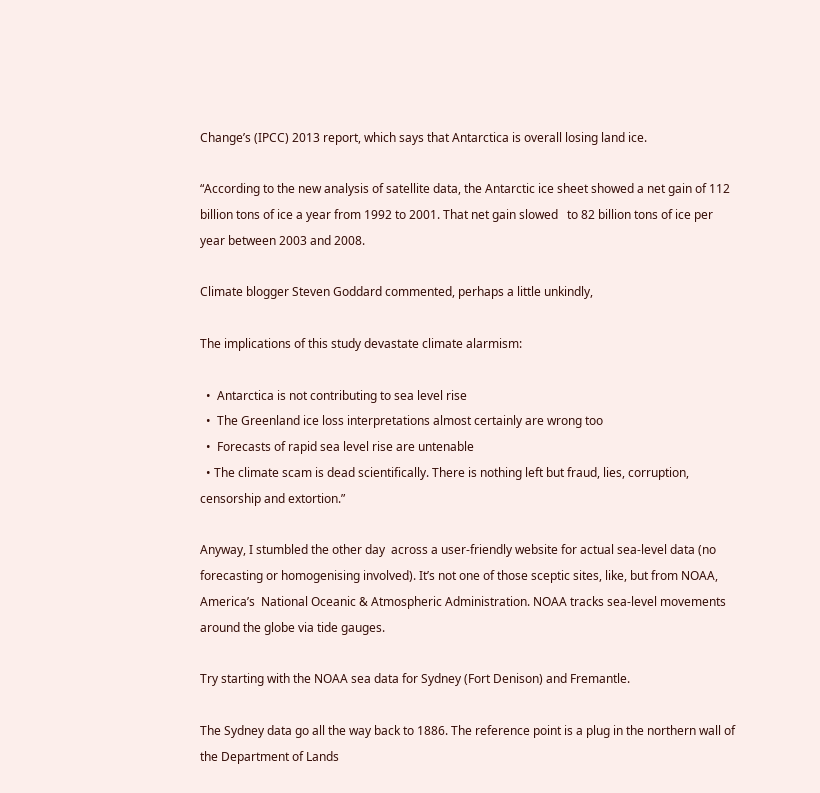Change’s (IPCC) 2013 report, which says that Antarctica is overall losing land ice.

“According to the new analysis of satellite data, the Antarctic ice sheet showed a net gain of 112 billion tons of ice a year from 1992 to 2001. That net gain slowed   to 82 billion tons of ice per year between 2003 and 2008.

Climate blogger Steven Goddard commented, perhaps a little unkindly,

The implications of this study devastate climate alarmism:

  •  Antarctica is not contributing to sea level rise
  •  The Greenland ice loss interpretations almost certainly are wrong too
  •  Forecasts of rapid sea level rise are untenable
  • The climate scam is dead scientifically. There is nothing left but fraud, lies, corruption, censorship and extortion.”

Anyway, I stumbled the other day  across a user-friendly website for actual sea-level data (no forecasting or homogenising involved). It’s not one of those sceptic sites, like, but from NOAA,  America’s  National Oceanic & Atmospheric Administration. NOAA tracks sea-level movements around the globe via tide gauges.

Try starting with the NOAA sea data for Sydney (Fort Denison) and Fremantle.

The Sydney data go all the way back to 1886. The reference point is a plug in the northern wall of the Department of Lands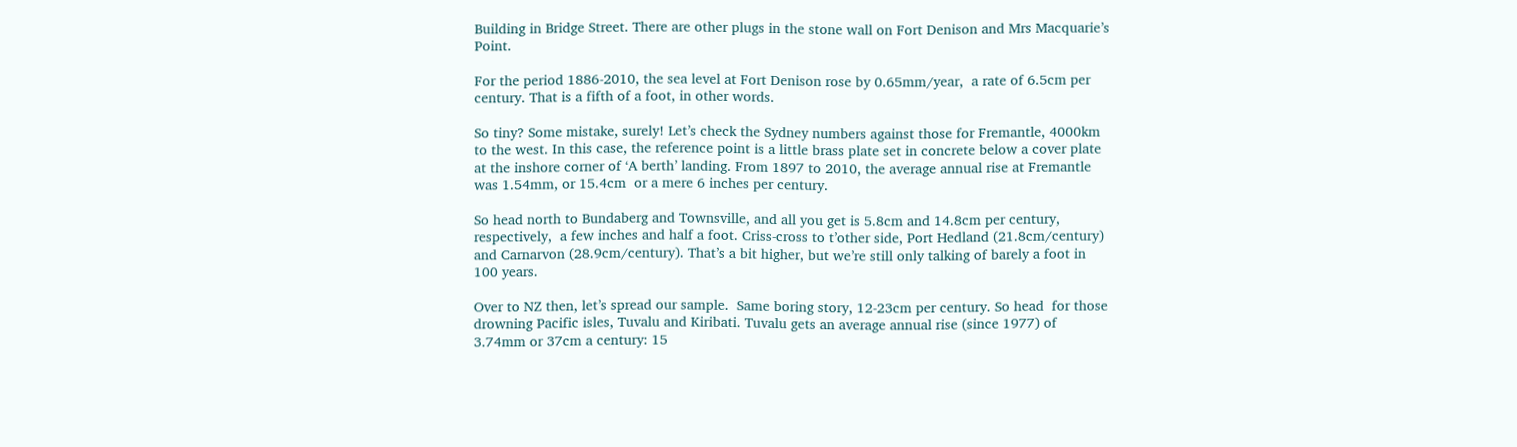Building in Bridge Street. There are other plugs in the stone wall on Fort Denison and Mrs Macquarie’s Point.

For the period 1886-2010, the sea level at Fort Denison rose by 0.65mm/year,  a rate of 6.5cm per century. That is a fifth of a foot, in other words.

So tiny? Some mistake, surely! Let’s check the Sydney numbers against those for Fremantle, 4000km to the west. In this case, the reference point is a little brass plate set in concrete below a cover plate at the inshore corner of ‘A berth’ landing. From 1897 to 2010, the average annual rise at Fremantle was 1.54mm, or 15.4cm  or a mere 6 inches per century.

So head north to Bundaberg and Townsville, and all you get is 5.8cm and 14.8cm per century, respectively,  a few inches and half a foot. Criss-cross to t’other side, Port Hedland (21.8cm/century) and Carnarvon (28.9cm/century). That’s a bit higher, but we’re still only talking of barely a foot in 100 years.

Over to NZ then, let’s spread our sample.  Same boring story, 12-23cm per century. So head  for those drowning Pacific isles, Tuvalu and Kiribati. Tuvalu gets an average annual rise (since 1977) of 3.74mm or 37cm a century: 15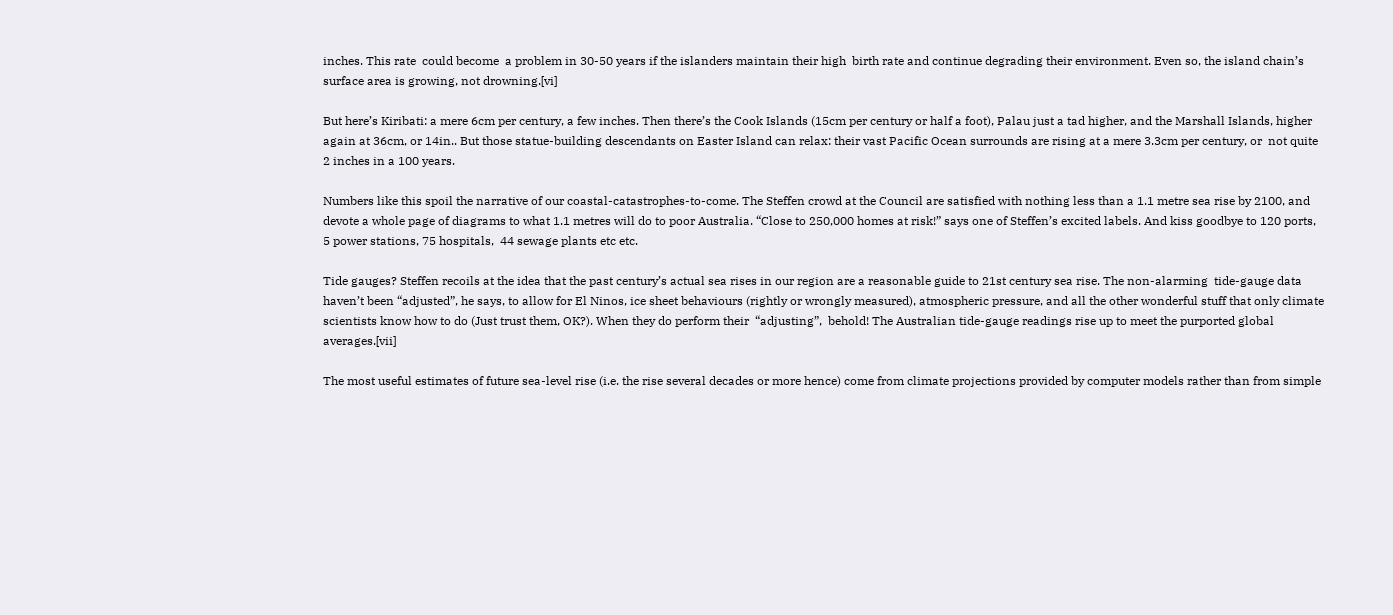inches. This rate  could become  a problem in 30-50 years if the islanders maintain their high  birth rate and continue degrading their environment. Even so, the island chain’s surface area is growing, not drowning.[vi]

But here’s Kiribati: a mere 6cm per century, a few inches. Then there’s the Cook Islands (15cm per century or half a foot), Palau just a tad higher, and the Marshall Islands, higher again at 36cm, or 14in.. But those statue-building descendants on Easter Island can relax: their vast Pacific Ocean surrounds are rising at a mere 3.3cm per century, or  not quite  2 inches in a 100 years.

Numbers like this spoil the narrative of our coastal-catastrophes-to-come. The Steffen crowd at the Council are satisfied with nothing less than a 1.1 metre sea rise by 2100, and devote a whole page of diagrams to what 1.1 metres will do to poor Australia. “Close to 250,000 homes at risk!” says one of Steffen’s excited labels. And kiss goodbye to 120 ports, 5 power stations, 75 hospitals,  44 sewage plants etc etc.

Tide gauges? Steffen recoils at the idea that the past century’s actual sea rises in our region are a reasonable guide to 21st century sea rise. The non-alarming  tide-gauge data haven’t been “adjusted”, he says, to allow for El Ninos, ice sheet behaviours (rightly or wrongly measured), atmospheric pressure, and all the other wonderful stuff that only climate scientists know how to do (Just trust them, OK?). When they do perform their  “adjusting”,  behold! The Australian tide-gauge readings rise up to meet the purported global averages.[vii]

The most useful estimates of future sea-level rise (i.e. the rise several decades or more hence) come from climate projections provided by computer models rather than from simple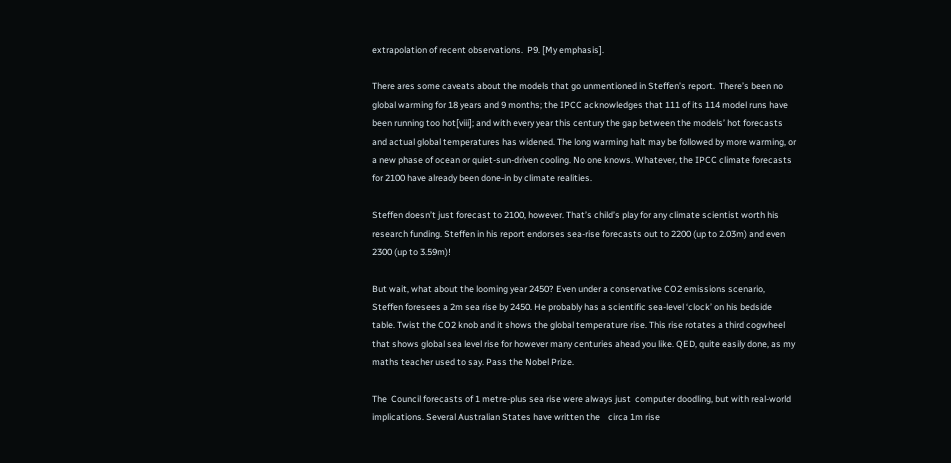extrapolation of recent observations.  P9. [My emphasis].

There ares some caveats about the models that go unmentioned in Steffen’s report.  There’s been no global warming for 18 years and 9 months; the IPCC acknowledges that 111 of its 114 model runs have been running too hot[viii]; and with every year this century the gap between the models’ hot forecasts and actual global temperatures has widened. The long warming halt may be followed by more warming, or a new phase of ocean or quiet-sun-driven cooling. No one knows. Whatever, the IPCC climate forecasts for 2100 have already been done-in by climate realities.

Steffen doesn’t just forecast to 2100, however. That’s child’s play for any climate scientist worth his research funding. Steffen in his report endorses sea-rise forecasts out to 2200 (up to 2.03m) and even 2300 (up to 3.59m)!

But wait, what about the looming year 2450? Even under a conservative CO2 emissions scenario, Steffen foresees a 2m sea rise by 2450. He probably has a scientific sea-level ‘clock’ on his bedside table. Twist the CO2 knob and it shows the global temperature rise. This rise rotates a third cogwheel that shows global sea level rise for however many centuries ahead you like. QED, quite easily done, as my maths teacher used to say. Pass the Nobel Prize.

The  Council forecasts of 1 metre-plus sea rise were always just  computer doodling, but with real-world implications. Several Australian States have written the    circa 1m rise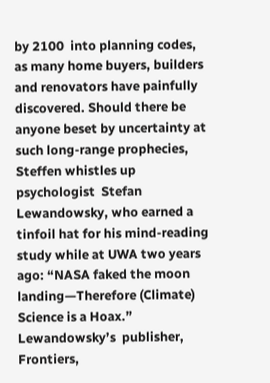by 2100  into planning codes, as many home buyers, builders and renovators have painfully discovered. Should there be anyone beset by uncertainty at such long-range prophecies, Steffen whistles up psychologist  Stefan Lewandowsky, who earned a tinfoil hat for his mind-reading study while at UWA two years ago: “NASA faked the moon landing—Therefore (Climate) Science is a Hoax.” Lewandowsky’s  publisher, Frontiers,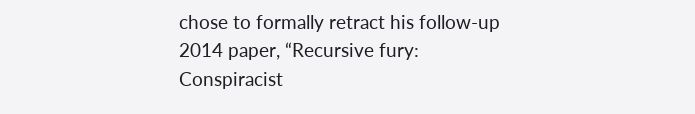chose to formally retract his follow-up 2014 paper, “Recursive fury: Conspiracist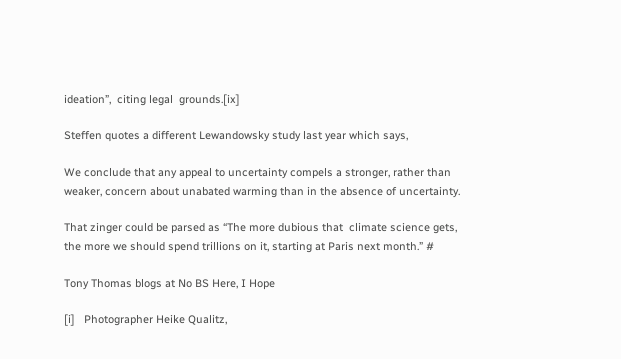ideation”,  citing legal  grounds.[ix]

Steffen quotes a different Lewandowsky study last year which says,

We conclude that any appeal to uncertainty compels a stronger, rather than weaker, concern about unabated warming than in the absence of uncertainty.

That zinger could be parsed as “The more dubious that  climate science gets, the more we should spend trillions on it, starting at Paris next month.” #

Tony Thomas blogs at No BS Here, I Hope

[i]   Photographer Heike Qualitz,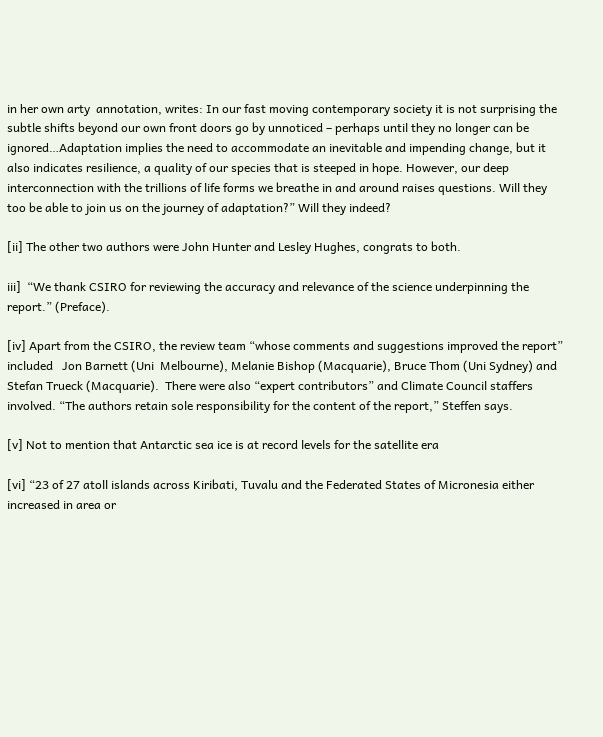in her own arty  annotation, writes: In our fast moving contemporary society it is not surprising the subtle shifts beyond our own front doors go by unnoticed – perhaps until they no longer can be ignored…Adaptation implies the need to accommodate an inevitable and impending change, but it also indicates resilience, a quality of our species that is steeped in hope. However, our deep interconnection with the trillions of life forms we breathe in and around raises questions. Will they too be able to join us on the journey of adaptation?” Will they indeed?

[ii] The other two authors were John Hunter and Lesley Hughes, congrats to both.

iii]  “We thank CSIRO for reviewing the accuracy and relevance of the science underpinning the report.” (Preface).

[iv] Apart from the CSIRO, the review team “whose comments and suggestions improved the report”
included   Jon Barnett (Uni  Melbourne), Melanie Bishop (Macquarie), Bruce Thom (Uni Sydney) and
Stefan Trueck (Macquarie).  There were also “expert contributors” and Climate Council staffers  involved. “The authors retain sole responsibility for the content of the report,” Steffen says.

[v] Not to mention that Antarctic sea ice is at record levels for the satellite era

[vi] “23 of 27 atoll islands across Kiribati, Tuvalu and the Federated States of Micronesia either increased in area or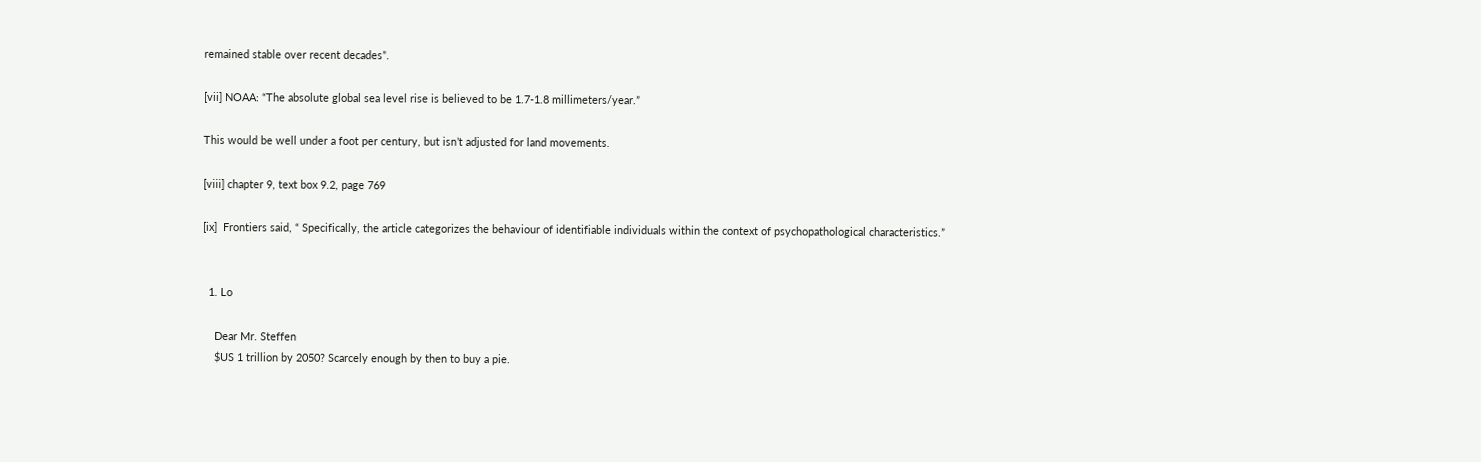remained stable over recent decades”.

[vii] NOAA: “The absolute global sea level rise is believed to be 1.7-1.8 millimeters/year.”

This would be well under a foot per century, but isn’t adjusted for land movements.

[viii] chapter 9, text box 9.2, page 769

[ix]  Frontiers said, “ Specifically, the article categorizes the behaviour of identifiable individuals within the context of psychopathological characteristics.”


  1. Lo

    Dear Mr. Steffen
    $US 1 trillion by 2050? Scarcely enough by then to buy a pie.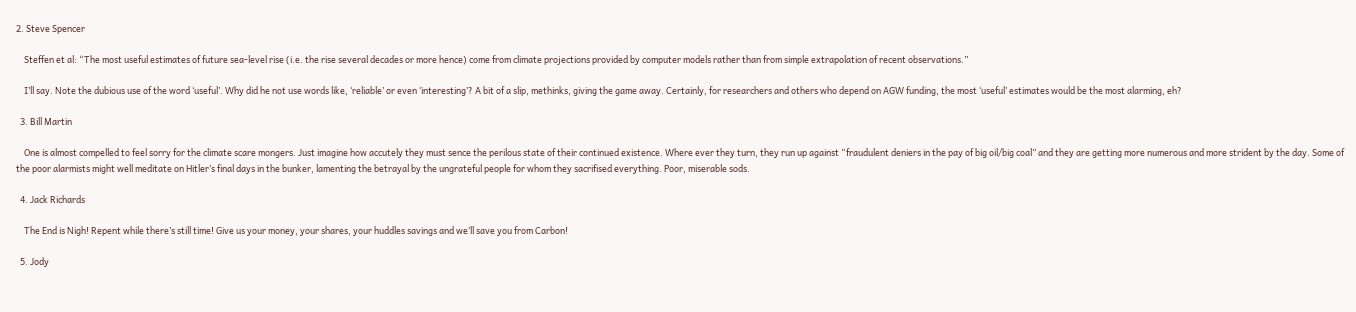2. Steve Spencer

    Steffen et al: “The most useful estimates of future sea-level rise (i.e. the rise several decades or more hence) come from climate projections provided by computer models rather than from simple extrapolation of recent observations.”

    I’ll say. Note the dubious use of the word ‘useful’. Why did he not use words like, ‘reliable’ or even ‘interesting’? A bit of a slip, methinks, giving the game away. Certainly, for researchers and others who depend on AGW funding, the most ‘useful’ estimates would be the most alarming, eh?

  3. Bill Martin

    One is almost compelled to feel sorry for the climate scare mongers. Just imagine how accutely they must sence the perilous state of their continued existence. Where ever they turn, they run up against “fraudulent deniers in the pay of big oil/big coal” and they are getting more numerous and more strident by the day. Some of the poor alarmists might well meditate on Hitler’s final days in the bunker, lamenting the betrayal by the ungrateful people for whom they sacrifised everything. Poor, miserable sods.

  4. Jack Richards

    The End is Nigh! Repent while there’s still time! Give us your money, your shares, your huddles savings and we’ll save you from Carbon!

  5. Jody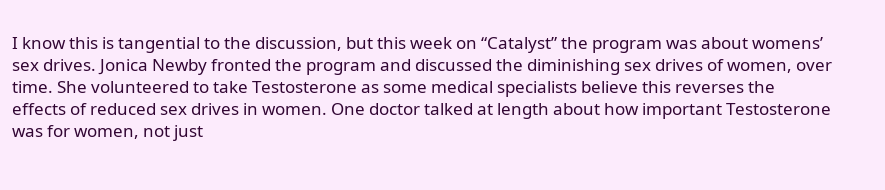I know this is tangential to the discussion, but this week on “Catalyst” the program was about womens’ sex drives. Jonica Newby fronted the program and discussed the diminishing sex drives of women, over time. She volunteered to take Testosterone as some medical specialists believe this reverses the effects of reduced sex drives in women. One doctor talked at length about how important Testosterone was for women, not just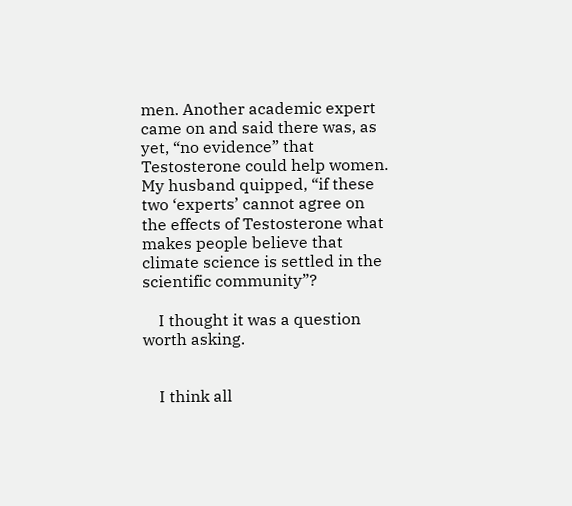men. Another academic expert came on and said there was, as yet, “no evidence” that Testosterone could help women. My husband quipped, “if these two ‘experts’ cannot agree on the effects of Testosterone what makes people believe that climate science is settled in the scientific community”?

    I thought it was a question worth asking.


    I think all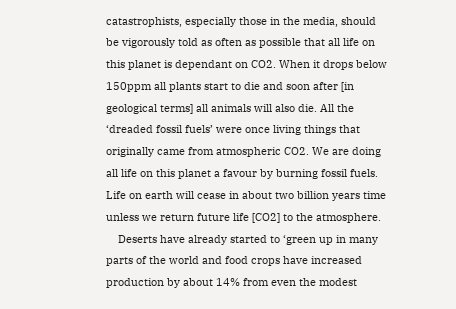catastrophists, especially those in the media, should be vigorously told as often as possible that all life on this planet is dependant on CO2. When it drops below 150ppm all plants start to die and soon after [in geological terms] all animals will also die. All the ‘dreaded fossil fuels’ were once living things that originally came from atmospheric CO2. We are doing all life on this planet a favour by burning fossil fuels. Life on earth will cease in about two billion years time unless we return future life [CO2] to the atmosphere.
    Deserts have already started to ‘green up in many parts of the world and food crops have increased production by about 14% from even the modest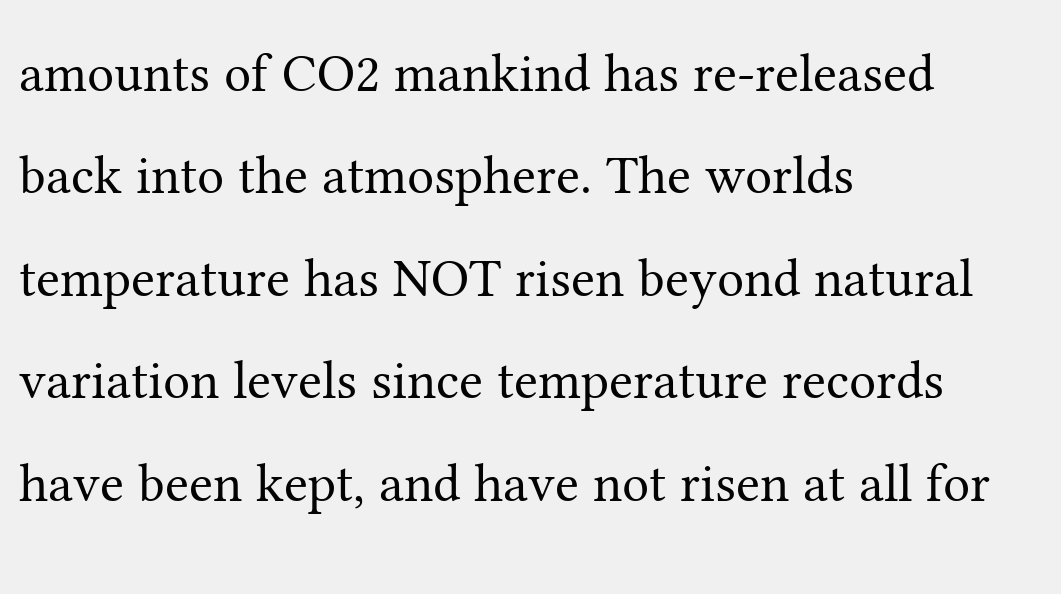amounts of CO2 mankind has re-released back into the atmosphere. The worlds temperature has NOT risen beyond natural variation levels since temperature records have been kept, and have not risen at all for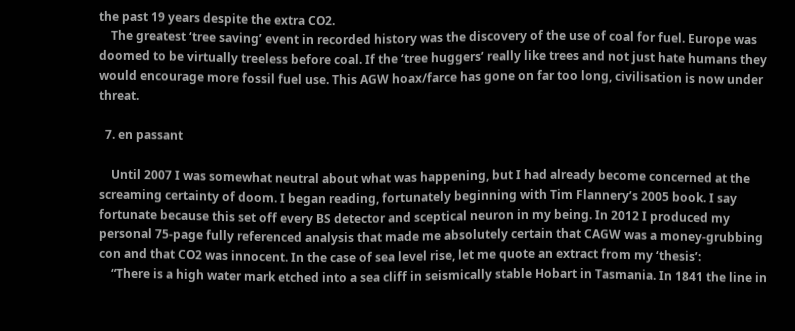the past 19 years despite the extra CO2.
    The greatest ‘tree saving’ event in recorded history was the discovery of the use of coal for fuel. Europe was doomed to be virtually treeless before coal. If the ‘tree huggers’ really like trees and not just hate humans they would encourage more fossil fuel use. This AGW hoax/farce has gone on far too long, civilisation is now under threat.

  7. en passant

    Until 2007 I was somewhat neutral about what was happening, but I had already become concerned at the screaming certainty of doom. I began reading, fortunately beginning with Tim Flannery’s 2005 book. I say fortunate because this set off every BS detector and sceptical neuron in my being. In 2012 I produced my personal 75-page fully referenced analysis that made me absolutely certain that CAGW was a money-grubbing con and that CO2 was innocent. In the case of sea level rise, let me quote an extract from my ‘thesis’:
    “There is a high water mark etched into a sea cliff in seismically stable Hobart in Tasmania. In 1841 the line in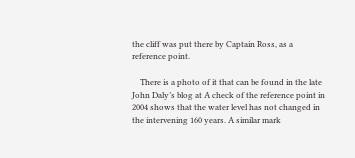the cliff was put there by Captain Ross, as a reference point.

    There is a photo of it that can be found in the late John Daly’s blog at A check of the reference point in 2004 shows that the water level has not changed in the intervening 160 years. A similar mark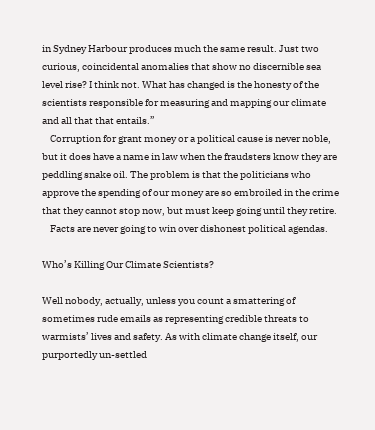in Sydney Harbour produces much the same result. Just two curious, coincidental anomalies that show no discernible sea level rise? I think not. What has changed is the honesty of the scientists responsible for measuring and mapping our climate and all that that entails.”
    Corruption for grant money or a political cause is never noble, but it does have a name in law when the fraudsters know they are peddling snake oil. The problem is that the politicians who approve the spending of our money are so embroiled in the crime that they cannot stop now, but must keep going until they retire.
    Facts are never going to win over dishonest political agendas.

Who’s Killing Our Climate Scientists?

Well nobody, actually, unless you count a smattering of sometimes rude emails as representing credible threats to warmists’ lives and safety. As with climate change itself, our purportedly un-settled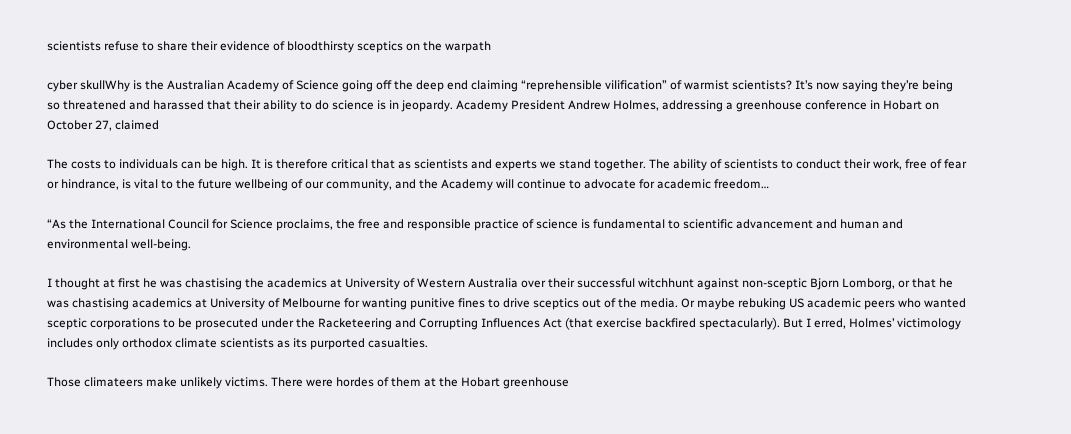scientists refuse to share their evidence of bloodthirsty sceptics on the warpath

cyber skullWhy is the Australian Academy of Science going off the deep end claiming “reprehensible vilification” of warmist scientists? It’s now saying they’re being so threatened and harassed that their ability to do science is in jeopardy. Academy President Andrew Holmes, addressing a greenhouse conference in Hobart on October 27, claimed

The costs to individuals can be high. It is therefore critical that as scientists and experts we stand together. The ability of scientists to conduct their work, free of fear or hindrance, is vital to the future wellbeing of our community, and the Academy will continue to advocate for academic freedom…

“As the International Council for Science proclaims, the free and responsible practice of science is fundamental to scientific advancement and human and environmental well-being.

I thought at first he was chastising the academics at University of Western Australia over their successful witchhunt against non-sceptic Bjorn Lomborg, or that he was chastising academics at University of Melbourne for wanting punitive fines to drive sceptics out of the media. Or maybe rebuking US academic peers who wanted sceptic corporations to be prosecuted under the Racketeering and Corrupting Influences Act (that exercise backfired spectacularly). But I erred, Holmes’ victimology includes only orthodox climate scientists as its purported casualties.

Those climateers make unlikely victims. There were hordes of them at the Hobart greenhouse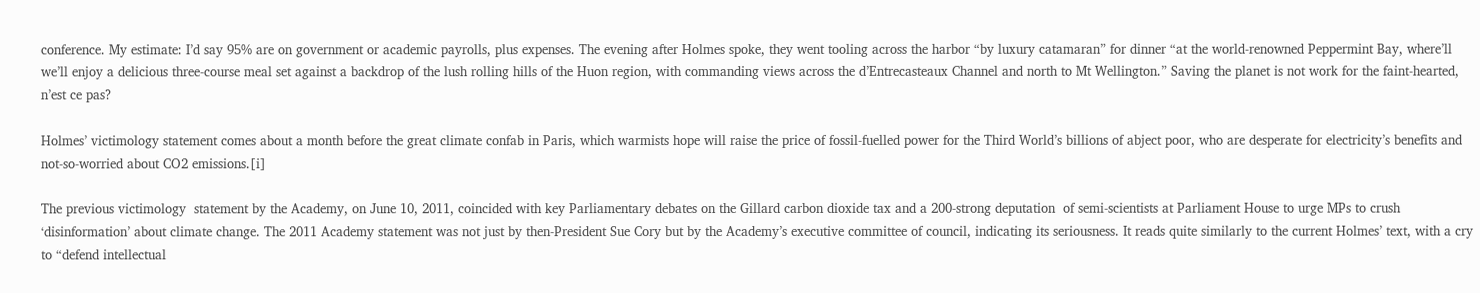conference. My estimate: I’d say 95% are on government or academic payrolls, plus expenses. The evening after Holmes spoke, they went tooling across the harbor “by luxury catamaran” for dinner “at the world-renowned Peppermint Bay, where’ll we’ll enjoy a delicious three-course meal set against a backdrop of the lush rolling hills of the Huon region, with commanding views across the d’Entrecasteaux Channel and north to Mt Wellington.” Saving the planet is not work for the faint-hearted, n’est ce pas?

Holmes’ victimology statement comes about a month before the great climate confab in Paris, which warmists hope will raise the price of fossil-fuelled power for the Third World’s billions of abject poor, who are desperate for electricity’s benefits and not-so-worried about CO2 emissions.[i]

The previous victimology  statement by the Academy, on June 10, 2011, coincided with key Parliamentary debates on the Gillard carbon dioxide tax and a 200-strong deputation  of semi-scientists at Parliament House to urge MPs to crush ‘disinformation’ about climate change. The 2011 Academy statement was not just by then-President Sue Cory but by the Academy’s executive committee of council, indicating its seriousness. It reads quite similarly to the current Holmes’ text, with a cry to “defend intellectual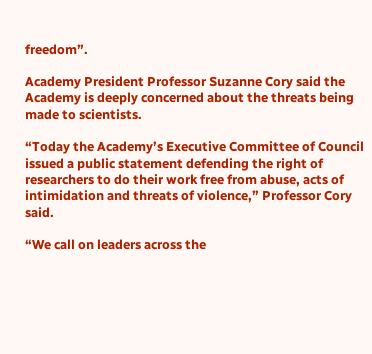freedom”.

Academy President Professor Suzanne Cory said the Academy is deeply concerned about the threats being made to scientists.

“Today the Academy’s Executive Committee of Council issued a public statement defending the right of researchers to do their work free from abuse, acts of intimidation and threats of violence,” Professor Cory said.

“We call on leaders across the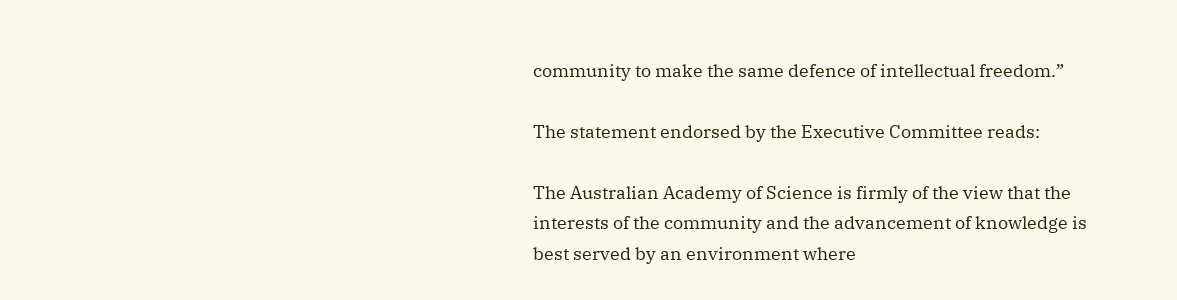community to make the same defence of intellectual freedom.”

The statement endorsed by the Executive Committee reads:

The Australian Academy of Science is firmly of the view that the interests of the community and the advancement of knowledge is best served by an environment where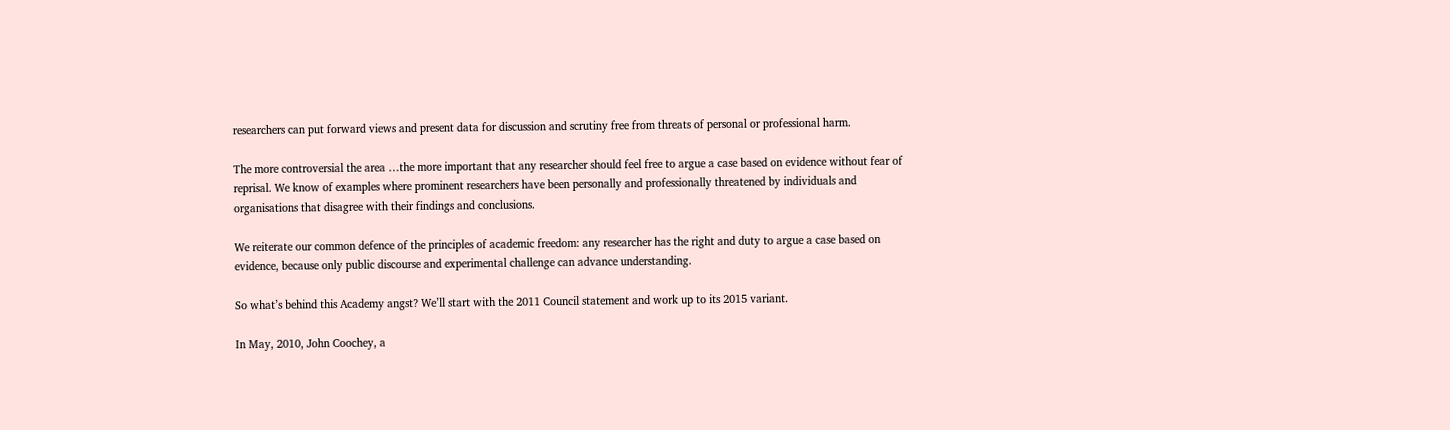researchers can put forward views and present data for discussion and scrutiny free from threats of personal or professional harm.

The more controversial the area …the more important that any researcher should feel free to argue a case based on evidence without fear of reprisal. We know of examples where prominent researchers have been personally and professionally threatened by individuals and organisations that disagree with their findings and conclusions.

We reiterate our common defence of the principles of academic freedom: any researcher has the right and duty to argue a case based on evidence, because only public discourse and experimental challenge can advance understanding.

So what’s behind this Academy angst? We’ll start with the 2011 Council statement and work up to its 2015 variant.

In May, 2010, John Coochey, a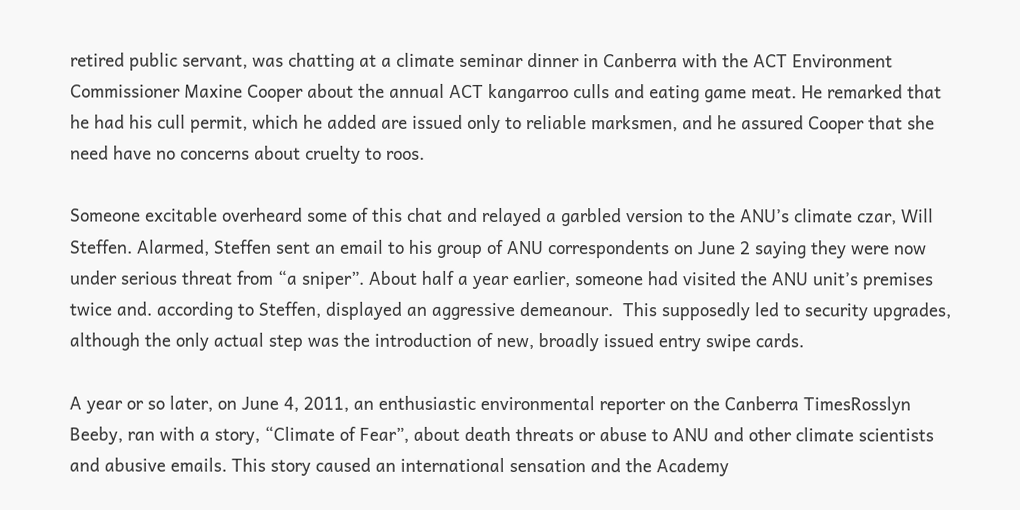retired public servant, was chatting at a climate seminar dinner in Canberra with the ACT Environment Commissioner Maxine Cooper about the annual ACT kangarroo culls and eating game meat. He remarked that he had his cull permit, which he added are issued only to reliable marksmen, and he assured Cooper that she need have no concerns about cruelty to roos.

Someone excitable overheard some of this chat and relayed a garbled version to the ANU’s climate czar, Will Steffen. Alarmed, Steffen sent an email to his group of ANU correspondents on June 2 saying they were now under serious threat from “a sniper”. About half a year earlier, someone had visited the ANU unit’s premises twice and. according to Steffen, displayed an aggressive demeanour.  This supposedly led to security upgrades, although the only actual step was the introduction of new, broadly issued entry swipe cards.

A year or so later, on June 4, 2011, an enthusiastic environmental reporter on the Canberra TimesRosslyn Beeby, ran with a story, “Climate of Fear”, about death threats or abuse to ANU and other climate scientists and abusive emails. This story caused an international sensation and the Academy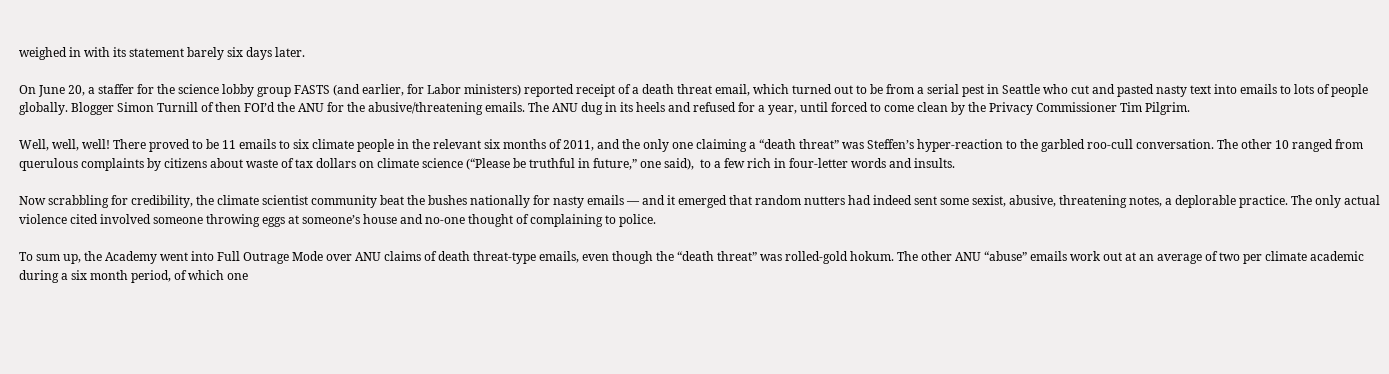weighed in with its statement barely six days later.

On June 20, a staffer for the science lobby group FASTS (and earlier, for Labor ministers) reported receipt of a death threat email, which turned out to be from a serial pest in Seattle who cut and pasted nasty text into emails to lots of people globally. Blogger Simon Turnill of then FOI’d the ANU for the abusive/threatening emails. The ANU dug in its heels and refused for a year, until forced to come clean by the Privacy Commissioner Tim Pilgrim.

Well, well, well! There proved to be 11 emails to six climate people in the relevant six months of 2011, and the only one claiming a “death threat” was Steffen’s hyper-reaction to the garbled roo-cull conversation. The other 10 ranged from querulous complaints by citizens about waste of tax dollars on climate science (“Please be truthful in future,” one said),  to a few rich in four-letter words and insults.

Now scrabbling for credibility, the climate scientist community beat the bushes nationally for nasty emails — and it emerged that random nutters had indeed sent some sexist, abusive, threatening notes, a deplorable practice. The only actual violence cited involved someone throwing eggs at someone’s house and no-one thought of complaining to police.

To sum up, the Academy went into Full Outrage Mode over ANU claims of death threat-type emails, even though the “death threat” was rolled-gold hokum. The other ANU “abuse” emails work out at an average of two per climate academic during a six month period, of which one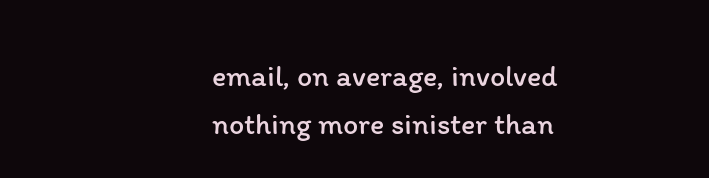email, on average, involved nothing more sinister than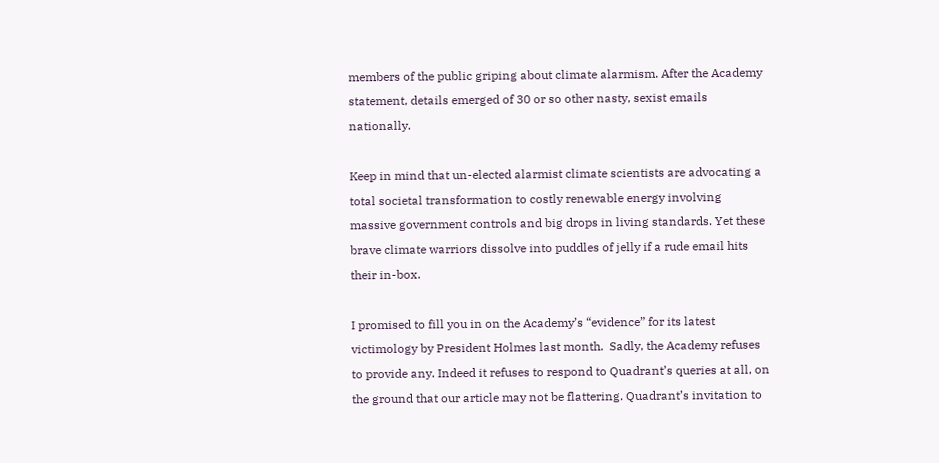members of the public griping about climate alarmism. After the Academy statement, details emerged of 30 or so other nasty, sexist emails nationally.

Keep in mind that un-elected alarmist climate scientists are advocating a total societal transformation to costly renewable energy involving massive government controls and big drops in living standards. Yet these brave climate warriors dissolve into puddles of jelly if a rude email hits their in-box.

I promised to fill you in on the Academy’s “evidence” for its latest victimology by President Holmes last month.  Sadly, the Academy refuses to provide any. Indeed it refuses to respond to Quadrant’s queries at all, on the ground that our article may not be flattering. Quadrant’s invitation to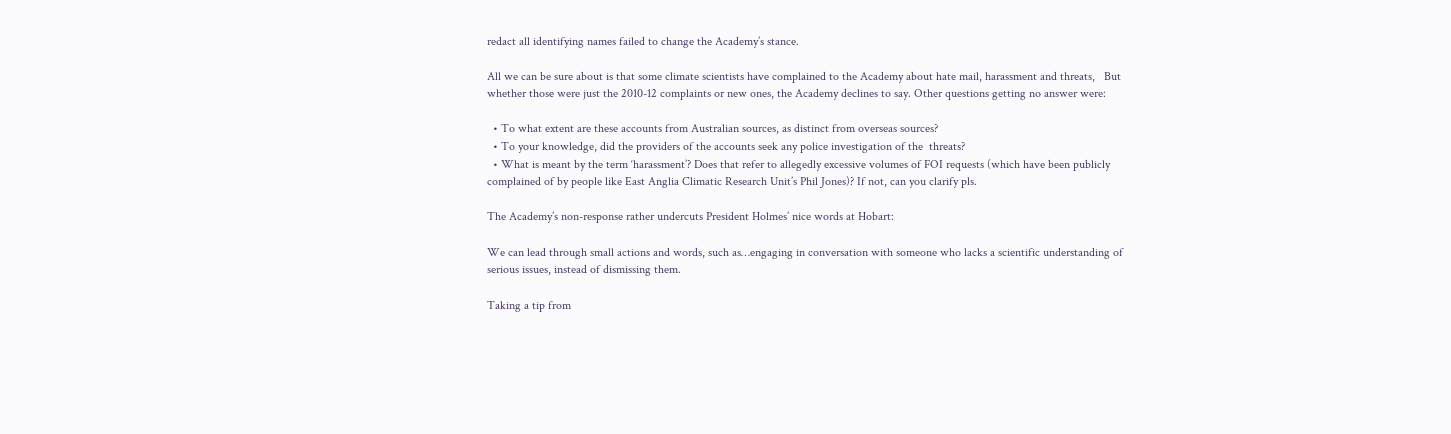redact all identifying names failed to change the Academy’s stance.

All we can be sure about is that some climate scientists have complained to the Academy about hate mail, harassment and threats,   But whether those were just the 2010-12 complaints or new ones, the Academy declines to say. Other questions getting no answer were:

  • To what extent are these accounts from Australian sources, as distinct from overseas sources?
  • To your knowledge, did the providers of the accounts seek any police investigation of the  threats?
  • What is meant by the term ‘harassment’? Does that refer to allegedly excessive volumes of FOI requests (which have been publicly complained of by people like East Anglia Climatic Research Unit’s Phil Jones)? If not, can you clarify pls.

The Academy’s non-response rather undercuts President Holmes’ nice words at Hobart:

We can lead through small actions and words, such as…engaging in conversation with someone who lacks a scientific understanding of serious issues, instead of dismissing them.

Taking a tip from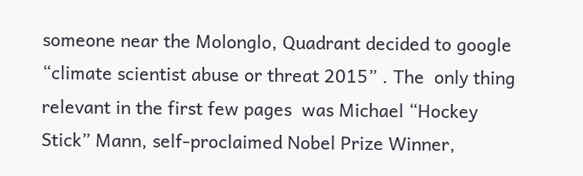someone near the Molonglo, Quadrant decided to google “climate scientist abuse or threat 2015” . The  only thing relevant in the first few pages  was Michael “Hockey Stick” Mann, self-proclaimed Nobel Prize Winner,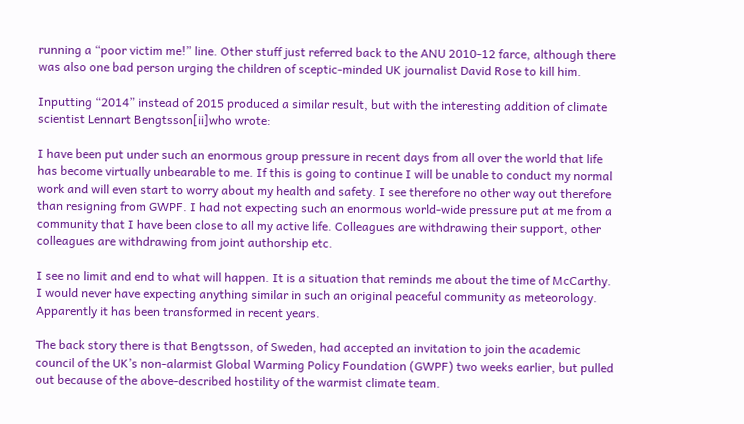running a “poor victim me!” line. Other stuff just referred back to the ANU 2010-12 farce, although there was also one bad person urging the children of sceptic-minded UK journalist David Rose to kill him.

Inputting “2014” instead of 2015 produced a similar result, but with the interesting addition of climate scientist Lennart Bengtsson[ii]who wrote:

I have been put under such an enormous group pressure in recent days from all over the world that life has become virtually unbearable to me. If this is going to continue I will be unable to conduct my normal work and will even start to worry about my health and safety. I see therefore no other way out therefore than resigning from GWPF. I had not expecting such an enormous world-wide pressure put at me from a community that I have been close to all my active life. Colleagues are withdrawing their support, other colleagues are withdrawing from joint authorship etc.

I see no limit and end to what will happen. It is a situation that reminds me about the time of McCarthy. I would never have expecting anything similar in such an original peaceful community as meteorology. Apparently it has been transformed in recent years.

The back story there is that Bengtsson, of Sweden, had accepted an invitation to join the academic council of the UK’s non-alarmist Global Warming Policy Foundation (GWPF) two weeks earlier, but pulled out because of the above-described hostility of the warmist climate team.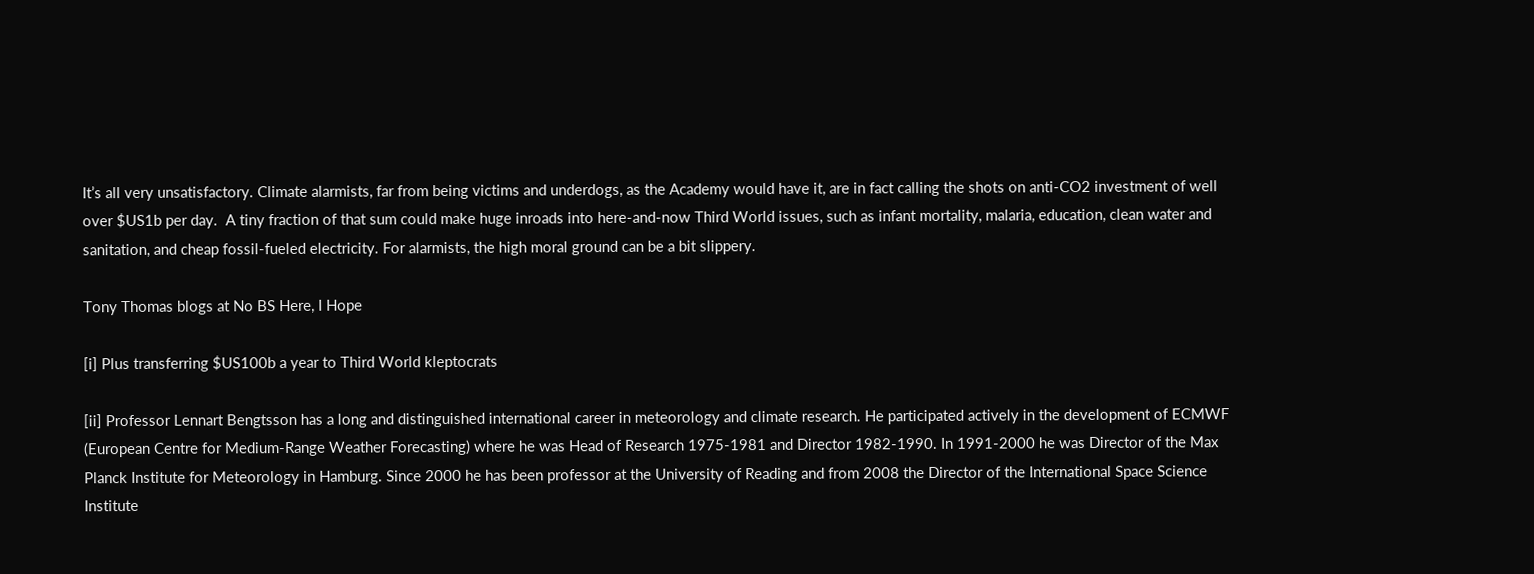It’s all very unsatisfactory. Climate alarmists, far from being victims and underdogs, as the Academy would have it, are in fact calling the shots on anti-CO2 investment of well over $US1b per day.  A tiny fraction of that sum could make huge inroads into here-and-now Third World issues, such as infant mortality, malaria, education, clean water and sanitation, and cheap fossil-fueled electricity. For alarmists, the high moral ground can be a bit slippery.

Tony Thomas blogs at No BS Here, I Hope

[i] Plus transferring $US100b a year to Third World kleptocrats

[ii] Professor Lennart Bengtsson has a long and distinguished international career in meteorology and climate research. He participated actively in the development of ECMWF (European Centre for Medium-Range Weather Forecasting) where he was Head of Research 1975-1981 and Director 1982-1990. In 1991-2000 he was Director of the Max Planck Institute for Meteorology in Hamburg. Since 2000 he has been professor at the University of Reading and from 2008 the Director of the International Space Science Institute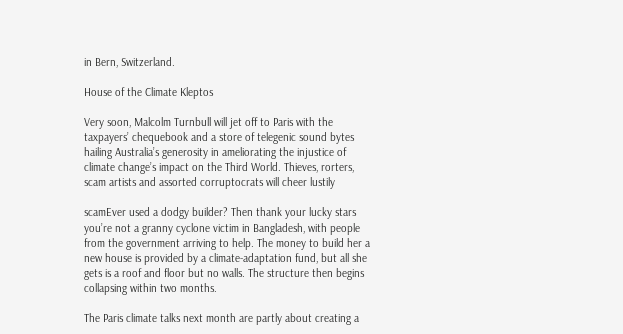in Bern, Switzerland.

House of the Climate Kleptos

Very soon, Malcolm Turnbull will jet off to Paris with the taxpayers’ chequebook and a store of telegenic sound bytes hailing Australia’s generosity in ameliorating the injustice of climate change’s impact on the Third World. Thieves, rorters, scam artists and assorted corruptocrats will cheer lustily

scamEver used a dodgy builder? Then thank your lucky stars you’re not a granny cyclone victim in Bangladesh, with people from the government arriving to help. The money to build her a new house is provided by a climate-adaptation fund, but all she gets is a roof and floor but no walls. The structure then begins collapsing within two months.

The Paris climate talks next month are partly about creating a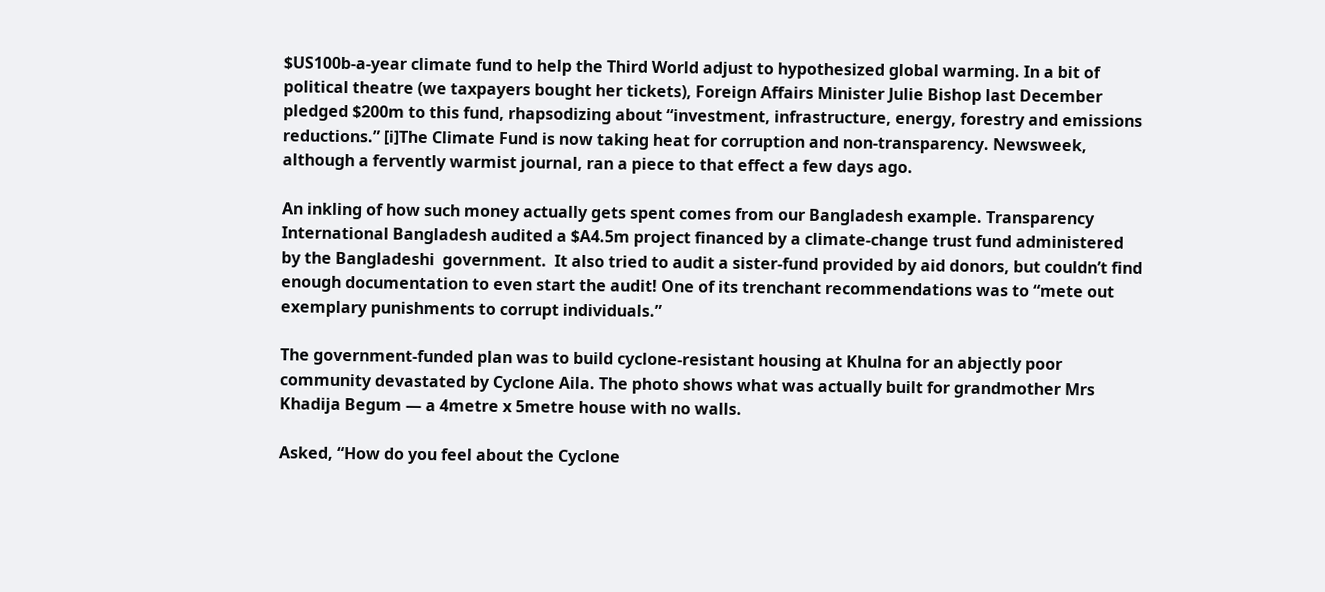$US100b-a-year climate fund to help the Third World adjust to hypothesized global warming. In a bit of political theatre (we taxpayers bought her tickets), Foreign Affairs Minister Julie Bishop last December pledged $200m to this fund, rhapsodizing about “investment, infrastructure, energy, forestry and emissions reductions.” [i]The Climate Fund is now taking heat for corruption and non-transparency. Newsweek, although a fervently warmist journal, ran a piece to that effect a few days ago.

An inkling of how such money actually gets spent comes from our Bangladesh example. Transparency International Bangladesh audited a $A4.5m project financed by a climate-change trust fund administered by the Bangladeshi  government.  It also tried to audit a sister-fund provided by aid donors, but couldn’t find enough documentation to even start the audit! One of its trenchant recommendations was to “mete out exemplary punishments to corrupt individuals.”

The government-funded plan was to build cyclone-resistant housing at Khulna for an abjectly poor community devastated by Cyclone Aila. The photo shows what was actually built for grandmother Mrs Khadija Begum — a 4metre x 5metre house with no walls.

Asked, “How do you feel about the Cyclone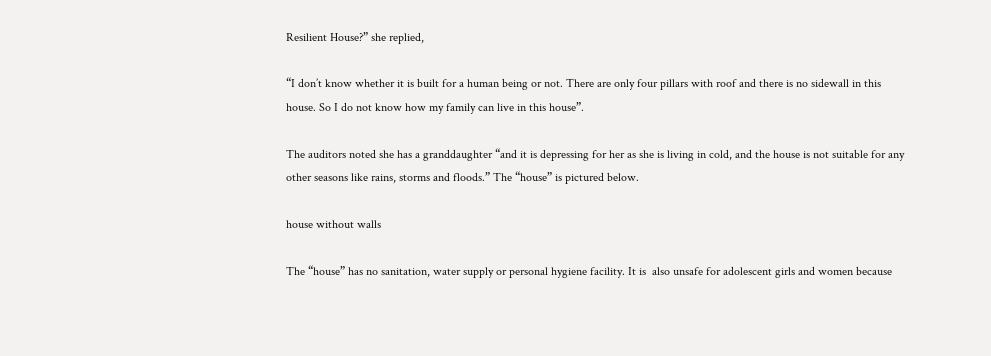Resilient House?” she replied,

“I don’t know whether it is built for a human being or not. There are only four pillars with roof and there is no sidewall in this house. So I do not know how my family can live in this house”.

The auditors noted she has a granddaughter “and it is depressing for her as she is living in cold, and the house is not suitable for any other seasons like rains, storms and floods.” The “house” is pictured below.

house without walls

The “house” has no sanitation, water supply or personal hygiene facility. It is  also unsafe for adolescent girls and women because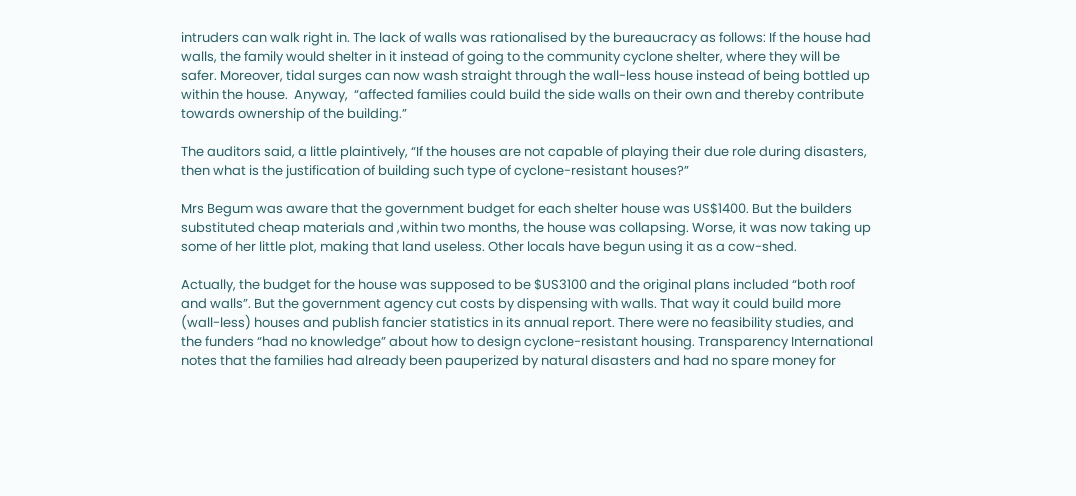intruders can walk right in. The lack of walls was rationalised by the bureaucracy as follows: If the house had walls, the family would shelter in it instead of going to the community cyclone shelter, where they will be safer. Moreover, tidal surges can now wash straight through the wall-less house instead of being bottled up within the house.  Anyway,  “affected families could build the side walls on their own and thereby contribute towards ownership of the building.”

The auditors said, a little plaintively, “If the houses are not capable of playing their due role during disasters, then what is the justification of building such type of cyclone-resistant houses?”

Mrs Begum was aware that the government budget for each shelter house was US$1400. But the builders substituted cheap materials and ,within two months, the house was collapsing. Worse, it was now taking up some of her little plot, making that land useless. Other locals have begun using it as a cow-shed.

Actually, the budget for the house was supposed to be $US3100 and the original plans included “both roof and walls”. But the government agency cut costs by dispensing with walls. That way it could build more (wall-less) houses and publish fancier statistics in its annual report. There were no feasibility studies, and the funders “had no knowledge” about how to design cyclone-resistant housing. Transparency International notes that the families had already been pauperized by natural disasters and had no spare money for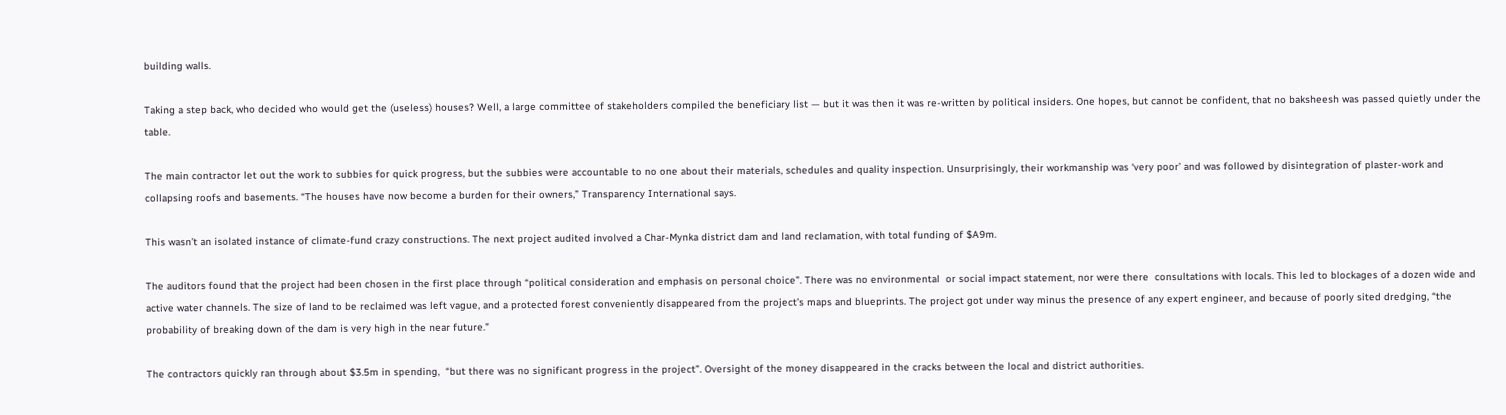building walls.

Taking a step back, who decided who would get the (useless) houses? Well, a large committee of stakeholders compiled the beneficiary list — but it was then it was re-written by political insiders. One hopes, but cannot be confident, that no baksheesh was passed quietly under the table.

The main contractor let out the work to subbies for quick progress, but the subbies were accountable to no one about their materials, schedules and quality inspection. Unsurprisingly, their workmanship was ‘very poor’ and was followed by disintegration of plaster-work and collapsing roofs and basements. “The houses have now become a burden for their owners,” Transparency International says.

This wasn’t an isolated instance of climate-fund crazy constructions. The next project audited involved a Char-Mynka district dam and land reclamation, with total funding of $A9m.

The auditors found that the project had been chosen in the first place through “political consideration and emphasis on personal choice”. There was no environmental  or social impact statement, nor were there  consultations with locals. This led to blockages of a dozen wide and active water channels. The size of land to be reclaimed was left vague, and a protected forest conveniently disappeared from the project’s maps and blueprints. The project got under way minus the presence of any expert engineer, and because of poorly sited dredging, “the probability of breaking down of the dam is very high in the near future.”

The contractors quickly ran through about $3.5m in spending,  “but there was no significant progress in the project”. Oversight of the money disappeared in the cracks between the local and district authorities.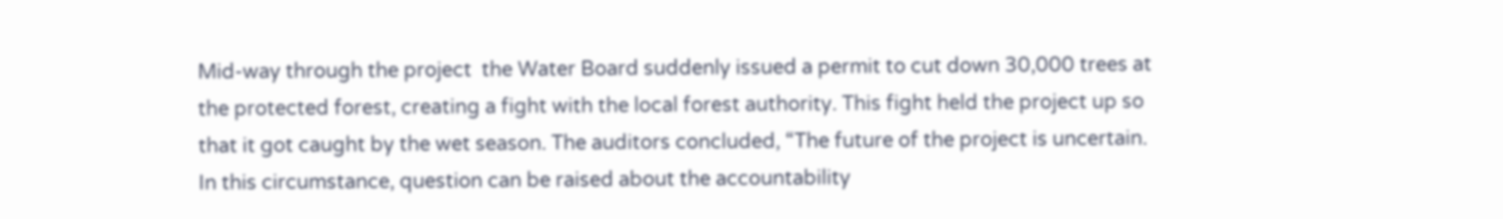Mid-way through the project  the Water Board suddenly issued a permit to cut down 30,000 trees at the protected forest, creating a fight with the local forest authority. This fight held the project up so that it got caught by the wet season. The auditors concluded, “The future of the project is uncertain. In this circumstance, question can be raised about the accountability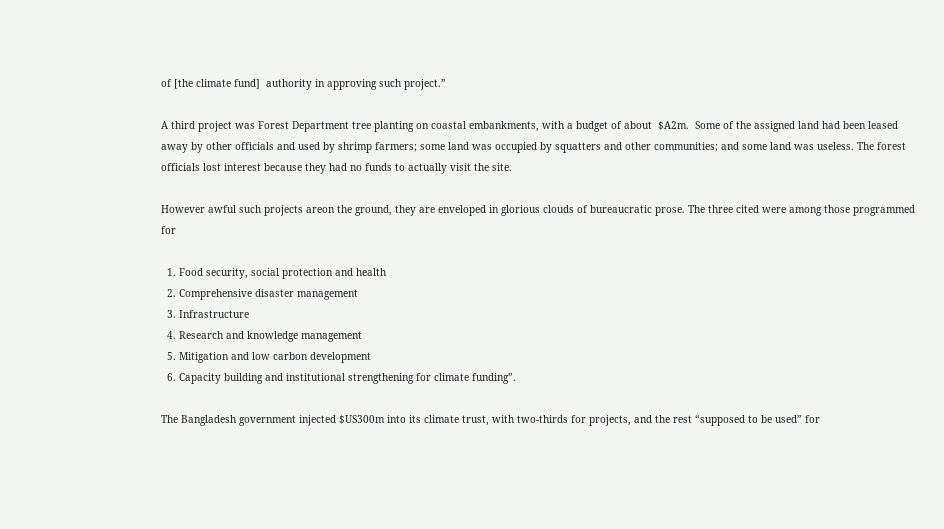of [the climate fund]  authority in approving such project.”

A third project was Forest Department tree planting on coastal embankments, with a budget of about  $A2m.  Some of the assigned land had been leased away by other officials and used by shrimp farmers; some land was occupied by squatters and other communities; and some land was useless. The forest officials lost interest because they had no funds to actually visit the site.

However awful such projects areon the ground, they are enveloped in glorious clouds of bureaucratic prose. The three cited were among those programmed for

  1. Food security, social protection and health
  2. Comprehensive disaster management
  3. Infrastructure
  4. Research and knowledge management
  5. Mitigation and low carbon development
  6. Capacity building and institutional strengthening for climate funding”.

The Bangladesh government injected $US300m into its climate trust, with two-thirds for projects, and the rest “supposed to be used” for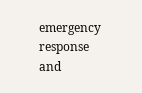emergency response and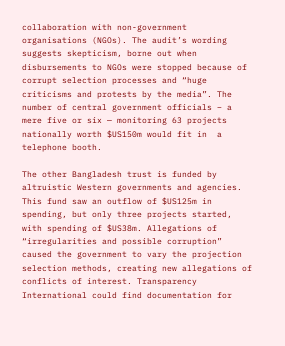collaboration with non-government organisations (NGOs). The audit’s wording suggests skepticism, borne out when disbursements to NGOs were stopped because of corrupt selection processes and “huge criticisms and protests by the media”. The number of central government officials – a mere five or six — monitoring 63 projects nationally worth $US150m would fit in  a telephone booth.

The other Bangladesh trust is funded by altruistic Western governments and agencies. This fund saw an outflow of $US125m in spending, but only three projects started, with spending of $US38m. Allegations of “irregularities and possible corruption” caused the government to vary the projection selection methods, creating new allegations of conflicts of interest. Transparency International could find documentation for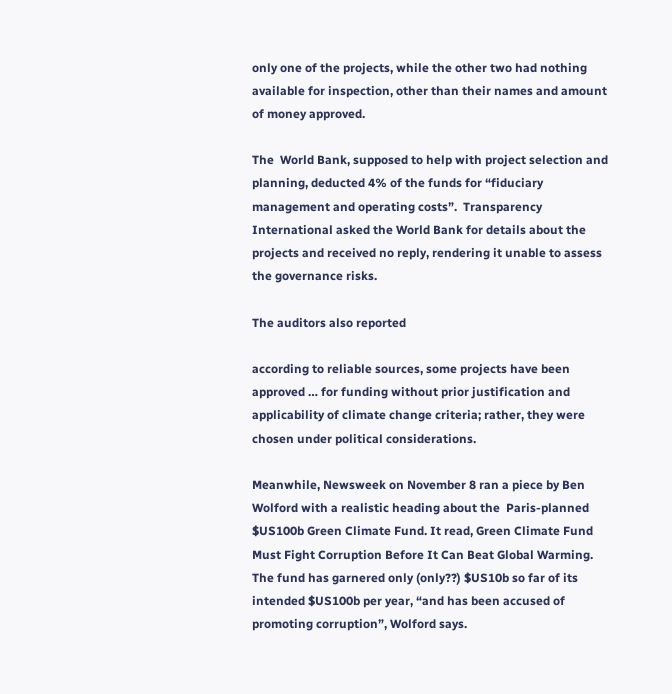only one of the projects, while the other two had nothing available for inspection, other than their names and amount of money approved.

The  World Bank, supposed to help with project selection and planning, deducted 4% of the funds for “fiduciary management and operating costs”.  Transparency International asked the World Bank for details about the projects and received no reply, rendering it unable to assess the governance risks.

The auditors also reported

according to reliable sources, some projects have been approved … for funding without prior justification and applicability of climate change criteria; rather, they were chosen under political considerations.

Meanwhile, Newsweek on November 8 ran a piece by Ben Wolford with a realistic heading about the  Paris-planned $US100b Green Climate Fund. It read, Green Climate Fund Must Fight Corruption Before It Can Beat Global Warming. The fund has garnered only (only??) $US10b so far of its intended $US100b per year, “and has been accused of promoting corruption”, Wolford says.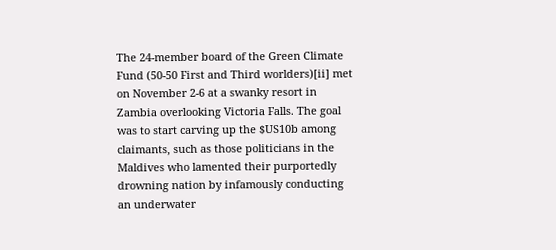The 24-member board of the Green Climate Fund (50-50 First and Third worlders)[ii] met on November 2-6 at a swanky resort in Zambia overlooking Victoria Falls. The goal was to start carving up the $US10b among   claimants, such as those politicians in the Maldives who lamented their purportedly drowning nation by infamously conducting an underwater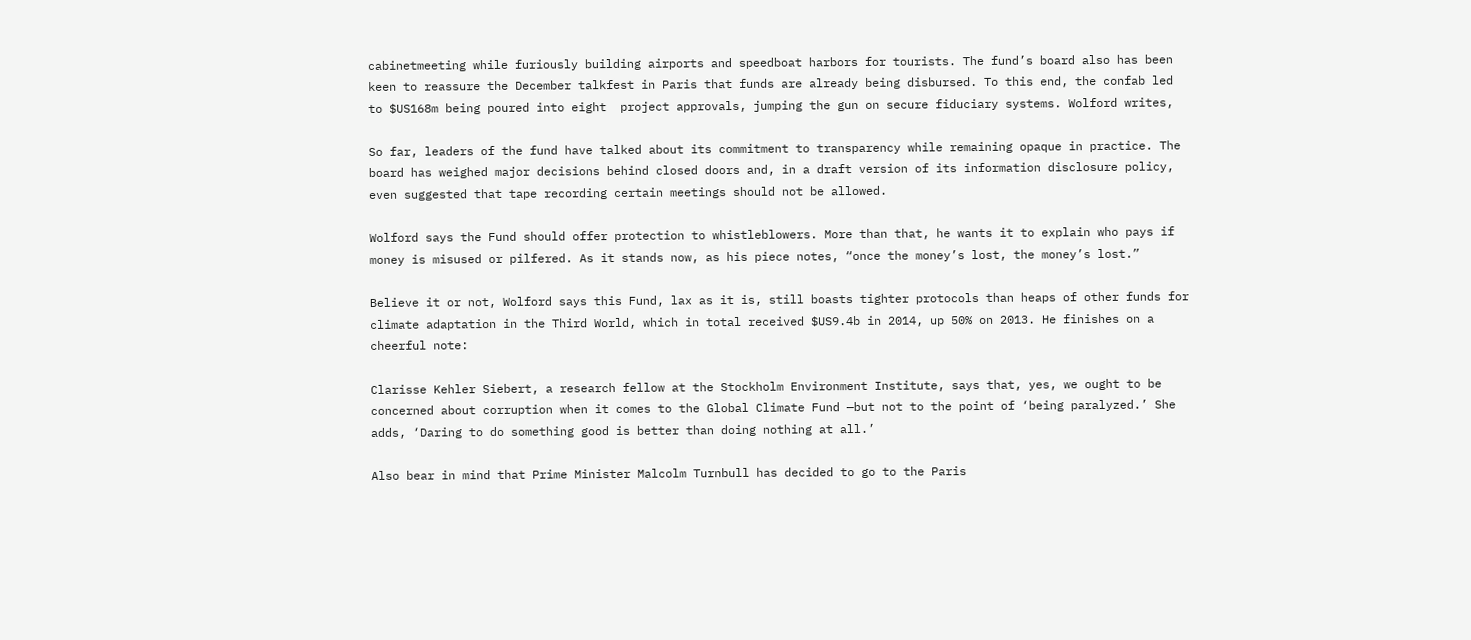cabinetmeeting while furiously building airports and speedboat harbors for tourists. The fund’s board also has been keen to reassure the December talkfest in Paris that funds are already being disbursed. To this end, the confab led to $US168m being poured into eight  project approvals, jumping the gun on secure fiduciary systems. Wolford writes,

So far, leaders of the fund have talked about its commitment to transparency while remaining opaque in practice. The board has weighed major decisions behind closed doors and, in a draft version of its information disclosure policy, even suggested that tape recording certain meetings should not be allowed.

Wolford says the Fund should offer protection to whistleblowers. More than that, he wants it to explain who pays if money is misused or pilfered. As it stands now, as his piece notes, “once the money’s lost, the money’s lost.”

Believe it or not, Wolford says this Fund, lax as it is, still boasts tighter protocols than heaps of other funds for climate adaptation in the Third World, which in total received $US9.4b in 2014, up 50% on 2013. He finishes on a cheerful note:

Clarisse Kehler Siebert, a research fellow at the Stockholm Environment Institute, says that, yes, we ought to be concerned about corruption when it comes to the Global Climate Fund —but not to the point of ‘being paralyzed.’ She adds, ‘Daring to do something good is better than doing nothing at all.’

Also bear in mind that Prime Minister Malcolm Turnbull has decided to go to the Paris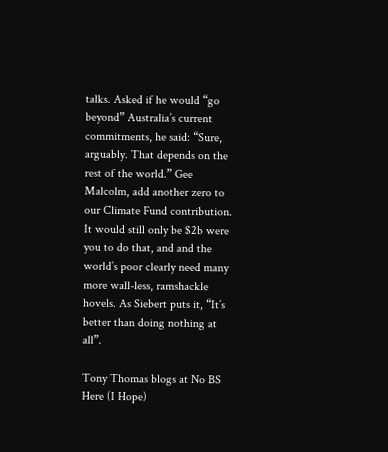talks. Asked if he would “go beyond” Australia’s current commitments, he said: “Sure, arguably. That depends on the rest of the world.” Gee Malcolm, add another zero to our Climate Fund contribution. It would still only be $2b were you to do that, and and the world’s poor clearly need many more wall-less, ramshackle hovels. As Siebert puts it, “It’s better than doing nothing at all”.

Tony Thomas blogs at No BS Here (I Hope)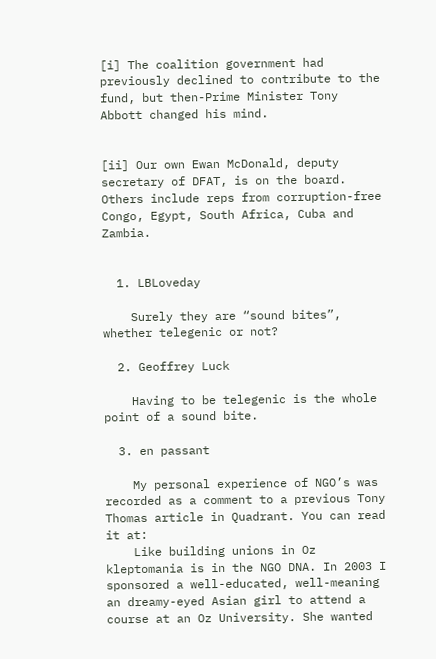[i] The coalition government had previously declined to contribute to the fund, but then-Prime Minister Tony Abbott changed his mind.


[ii] Our own Ewan McDonald, deputy secretary of DFAT, is on the board. Others include reps from corruption-free Congo, Egypt, South Africa, Cuba and Zambia.


  1. LBLoveday

    Surely they are “sound bites”, whether telegenic or not?

  2. Geoffrey Luck

    Having to be telegenic is the whole point of a sound bite.

  3. en passant

    My personal experience of NGO’s was recorded as a comment to a previous Tony Thomas article in Quadrant. You can read it at:
    Like building unions in Oz kleptomania is in the NGO DNA. In 2003 I sponsored a well-educated, well-meaning an dreamy-eyed Asian girl to attend a course at an Oz University. She wanted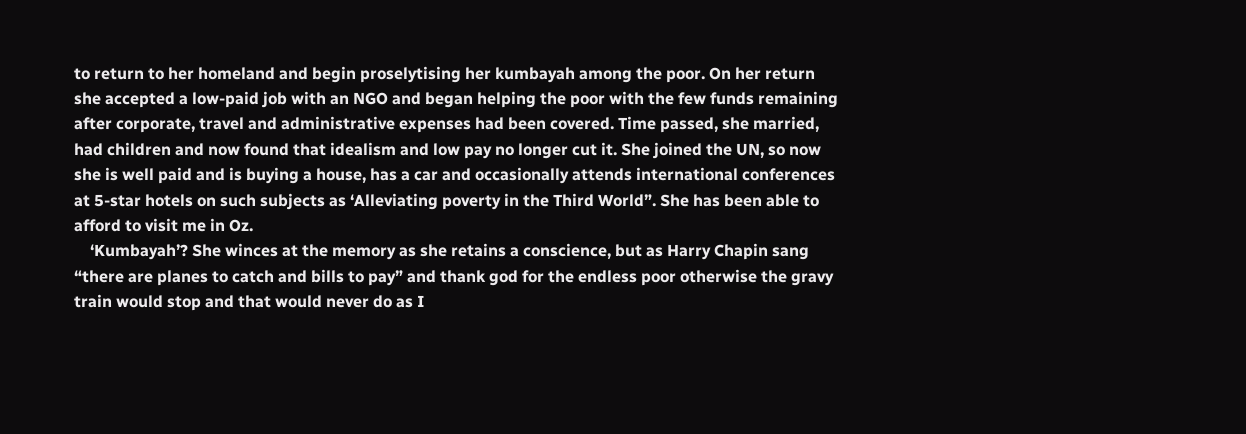to return to her homeland and begin proselytising her kumbayah among the poor. On her return she accepted a low-paid job with an NGO and began helping the poor with the few funds remaining after corporate, travel and administrative expenses had been covered. Time passed, she married, had children and now found that idealism and low pay no longer cut it. She joined the UN, so now she is well paid and is buying a house, has a car and occasionally attends international conferences at 5-star hotels on such subjects as ‘Alleviating poverty in the Third World”. She has been able to afford to visit me in Oz.
    ‘Kumbayah’? She winces at the memory as she retains a conscience, but as Harry Chapin sang “there are planes to catch and bills to pay” and thank god for the endless poor otherwise the gravy train would stop and that would never do as I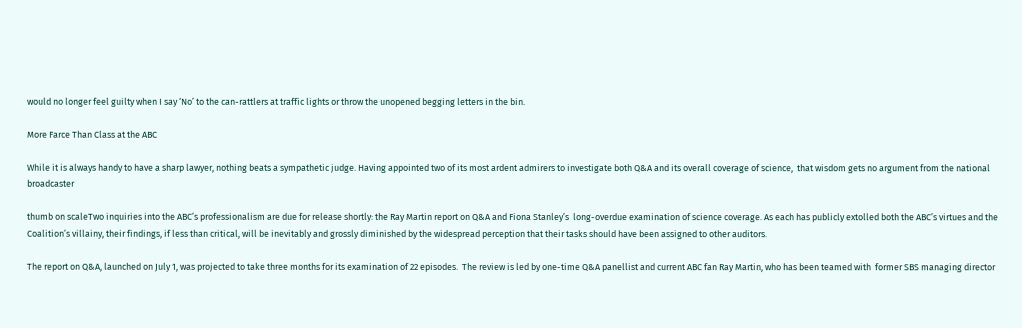would no longer feel guilty when I say ‘No’ to the can-rattlers at traffic lights or throw the unopened begging letters in the bin.

More Farce Than Class at the ABC

While it is always handy to have a sharp lawyer, nothing beats a sympathetic judge. Having appointed two of its most ardent admirers to investigate both Q&A and its overall coverage of science,  that wisdom gets no argument from the national broadcaster

thumb on scaleTwo inquiries into the ABC’s professionalism are due for release shortly: the Ray Martin report on Q&A and Fiona Stanley’s  long-overdue examination of science coverage. As each has publicly extolled both the ABC’s virtues and the Coalition’s villainy, their findings, if less than critical, will be inevitably and grossly diminished by the widespread perception that their tasks should have been assigned to other auditors.

The report on Q&A, launched on July 1, was projected to take three months for its examination of 22 episodes.  The review is led by one-time Q&A panellist and current ABC fan Ray Martin, who has been teamed with  former SBS managing director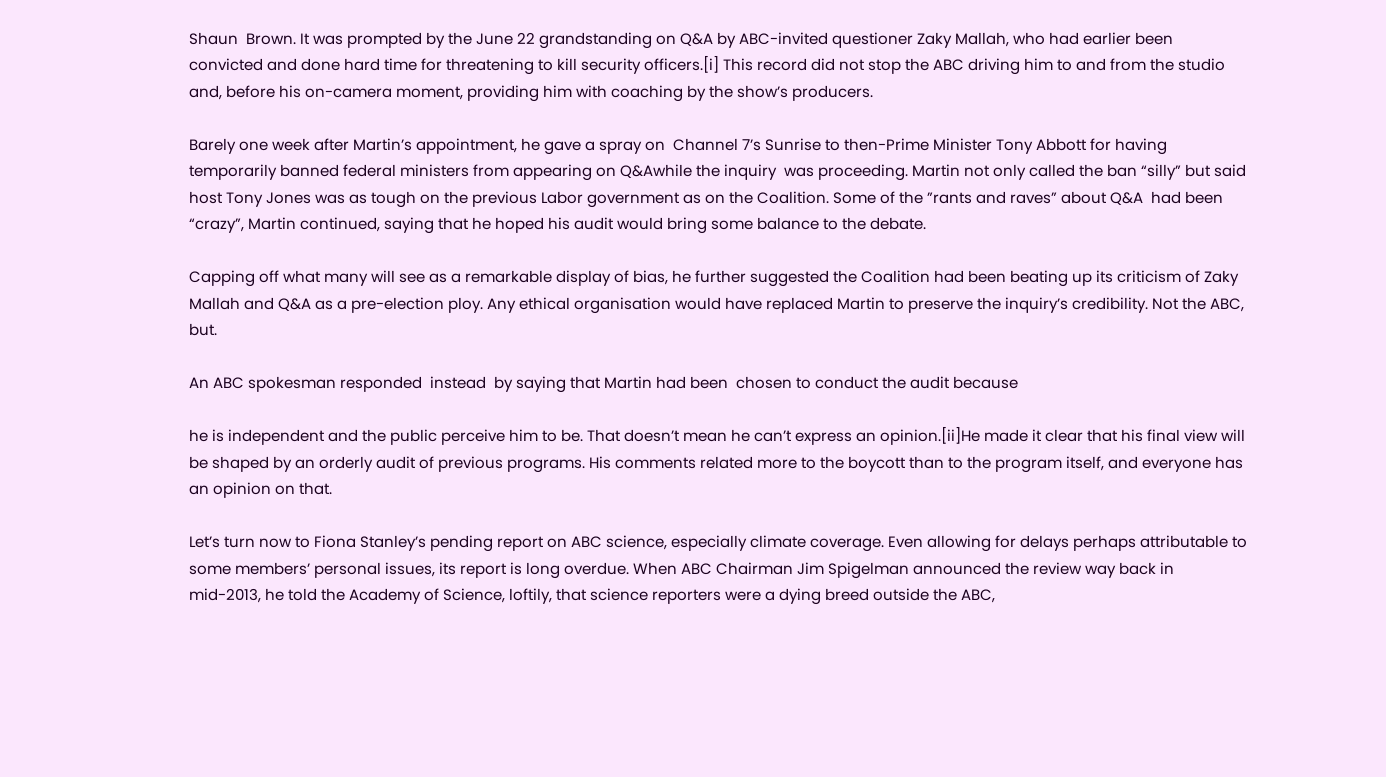Shaun  Brown. It was prompted by the June 22 grandstanding on Q&A by ABC-invited questioner Zaky Mallah, who had earlier been convicted and done hard time for threatening to kill security officers.[i] This record did not stop the ABC driving him to and from the studio and, before his on-camera moment, providing him with coaching by the show’s producers.

Barely one week after Martin’s appointment, he gave a spray on  Channel 7’s Sunrise to then-Prime Minister Tony Abbott for having temporarily banned federal ministers from appearing on Q&Awhile the inquiry  was proceeding. Martin not only called the ban “silly” but said host Tony Jones was as tough on the previous Labor government as on the Coalition. Some of the ”rants and raves” about Q&A  had been “crazy”, Martin continued, saying that he hoped his audit would bring some balance to the debate.

Capping off what many will see as a remarkable display of bias, he further suggested the Coalition had been beating up its criticism of Zaky Mallah and Q&A as a pre-election ploy. Any ethical organisation would have replaced Martin to preserve the inquiry’s credibility. Not the ABC, but.

An ABC spokesman responded  instead  by saying that Martin had been  chosen to conduct the audit because

he is independent and the public perceive him to be. That doesn’t mean he can’t express an opinion.[ii]He made it clear that his final view will be shaped by an orderly audit of previous programs. His comments related more to the boycott than to the program itself, and everyone has an opinion on that.

Let’s turn now to Fiona Stanley’s pending report on ABC science, especially climate coverage. Even allowing for delays perhaps attributable to some members’ personal issues, its report is long overdue. When ABC Chairman Jim Spigelman announced the review way back in mid-2013, he told the Academy of Science, loftily, that science reporters were a dying breed outside the ABC,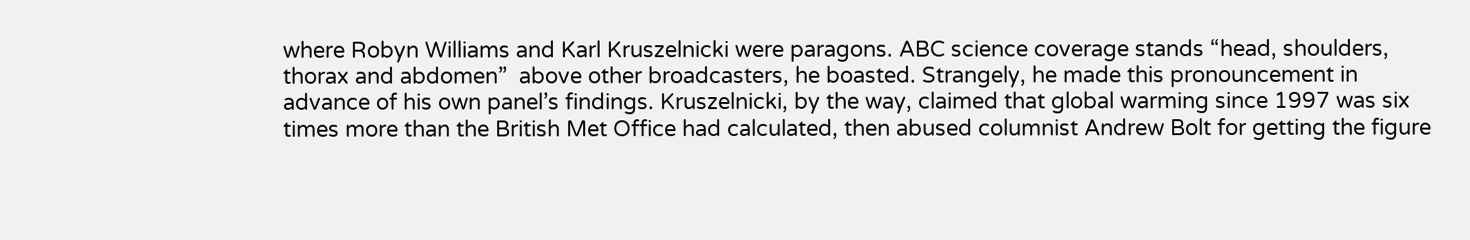where Robyn Williams and Karl Kruszelnicki were paragons. ABC science coverage stands “head, shoulders, thorax and abdomen”  above other broadcasters, he boasted. Strangely, he made this pronouncement in advance of his own panel’s findings. Kruszelnicki, by the way, claimed that global warming since 1997 was six times more than the British Met Office had calculated, then abused columnist Andrew Bolt for getting the figure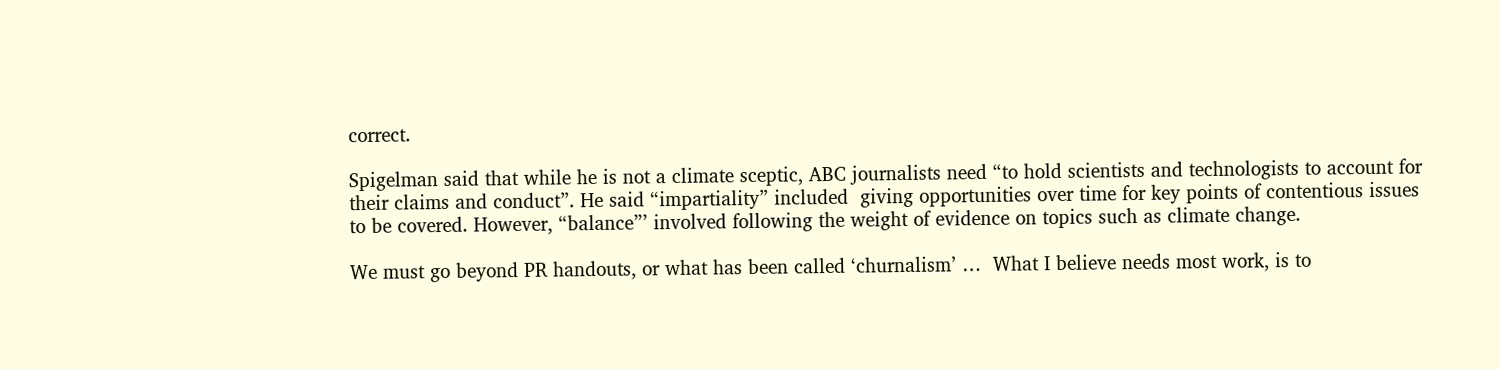correct.

Spigelman said that while he is not a climate sceptic, ABC journalists need “to hold scientists and technologists to account for their claims and conduct”. He said “impartiality” included  giving opportunities over time for key points of contentious issues to be covered. However, “balance”’ involved following the weight of evidence on topics such as climate change.

We must go beyond PR handouts, or what has been called ‘churnalism’ …  What I believe needs most work, is to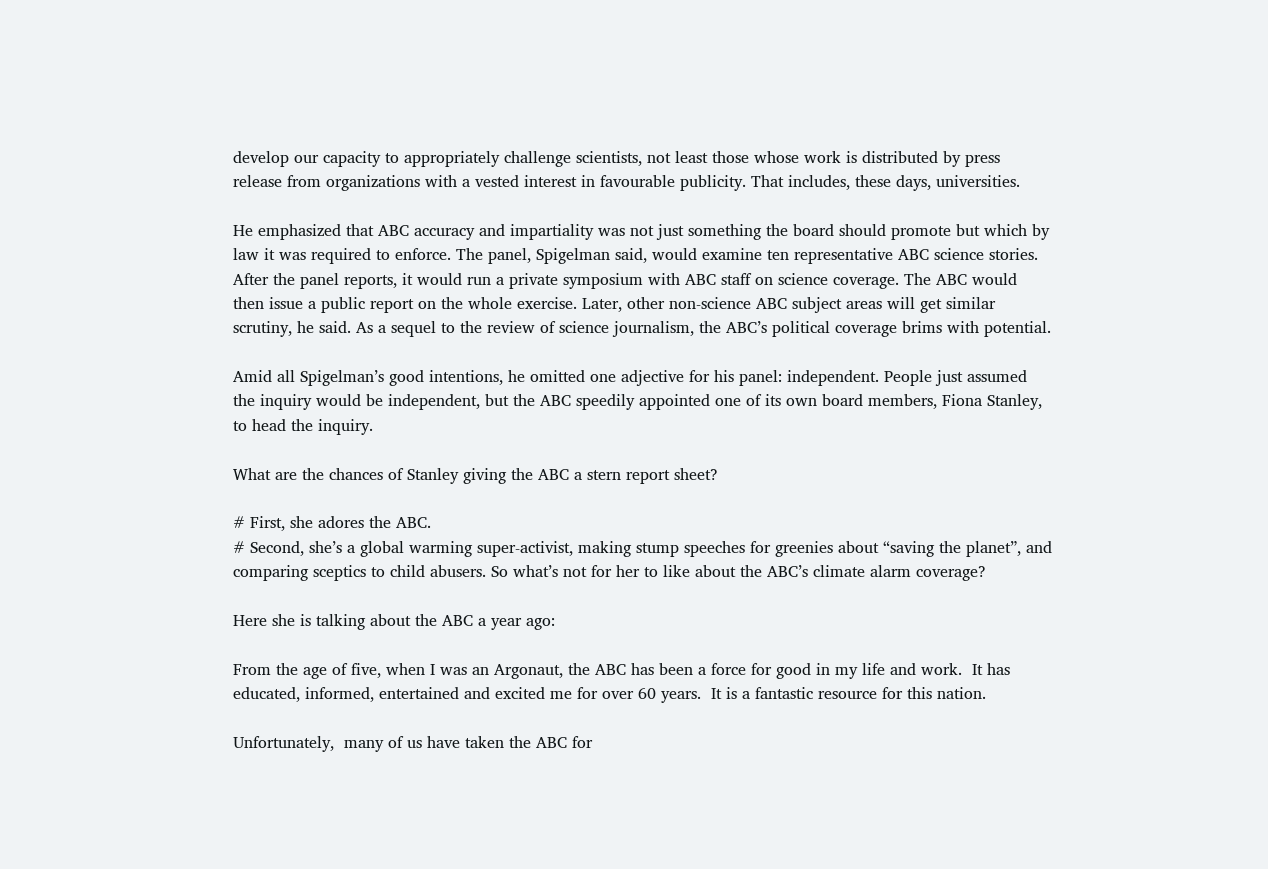develop our capacity to appropriately challenge scientists, not least those whose work is distributed by press release from organizations with a vested interest in favourable publicity. That includes, these days, universities.

He emphasized that ABC accuracy and impartiality was not just something the board should promote but which by law it was required to enforce. The panel, Spigelman said, would examine ten representative ABC science stories. After the panel reports, it would run a private symposium with ABC staff on science coverage. The ABC would then issue a public report on the whole exercise. Later, other non-science ABC subject areas will get similar scrutiny, he said. As a sequel to the review of science journalism, the ABC’s political coverage brims with potential.

Amid all Spigelman’s good intentions, he omitted one adjective for his panel: independent. People just assumed the inquiry would be independent, but the ABC speedily appointed one of its own board members, Fiona Stanley, to head the inquiry.

What are the chances of Stanley giving the ABC a stern report sheet?

# First, she adores the ABC.
# Second, she’s a global warming super-activist, making stump speeches for greenies about “saving the planet”, and comparing sceptics to child abusers. So what’s not for her to like about the ABC’s climate alarm coverage?

Here she is talking about the ABC a year ago:

From the age of five, when I was an Argonaut, the ABC has been a force for good in my life and work.  It has educated, informed, entertained and excited me for over 60 years.  It is a fantastic resource for this nation.

Unfortunately,  many of us have taken the ABC for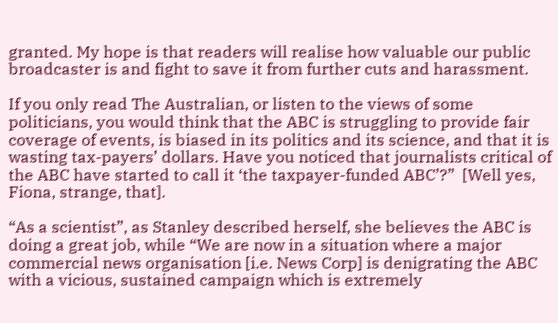granted. My hope is that readers will realise how valuable our public broadcaster is and fight to save it from further cuts and harassment.

If you only read The Australian, or listen to the views of some politicians, you would think that the ABC is struggling to provide fair coverage of events, is biased in its politics and its science, and that it is wasting tax-payers’ dollars. Have you noticed that journalists critical of the ABC have started to call it ‘the taxpayer-funded ABC’?”  [Well yes, Fiona, strange, that].

“As a scientist”, as Stanley described herself, she believes the ABC is doing a great job, while “We are now in a situation where a major commercial news organisation [i.e. News Corp] is denigrating the ABC with a vicious, sustained campaign which is extremely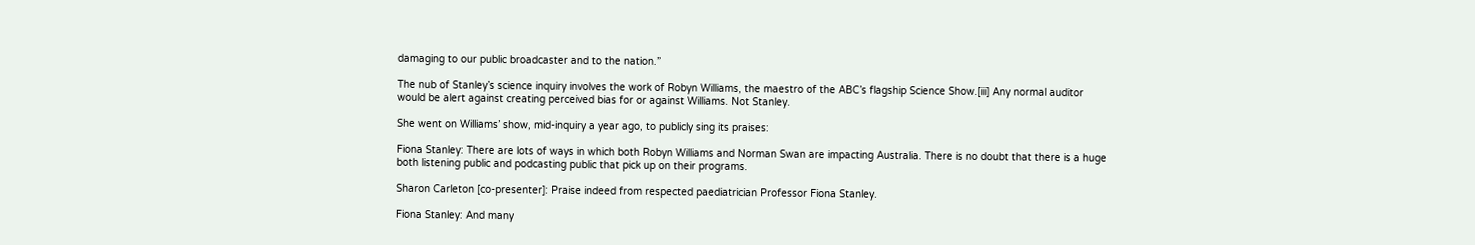damaging to our public broadcaster and to the nation.”

The nub of Stanley’s science inquiry involves the work of Robyn Williams, the maestro of the ABC’s flagship Science Show.[iii] Any normal auditor would be alert against creating perceived bias for or against Williams. Not Stanley.

She went on Williams’ show, mid-inquiry a year ago, to publicly sing its praises:

Fiona Stanley: There are lots of ways in which both Robyn Williams and Norman Swan are impacting Australia. There is no doubt that there is a huge both listening public and podcasting public that pick up on their programs.

Sharon Carleton [co-presenter]: Praise indeed from respected paediatrician Professor Fiona Stanley.

Fiona Stanley: And many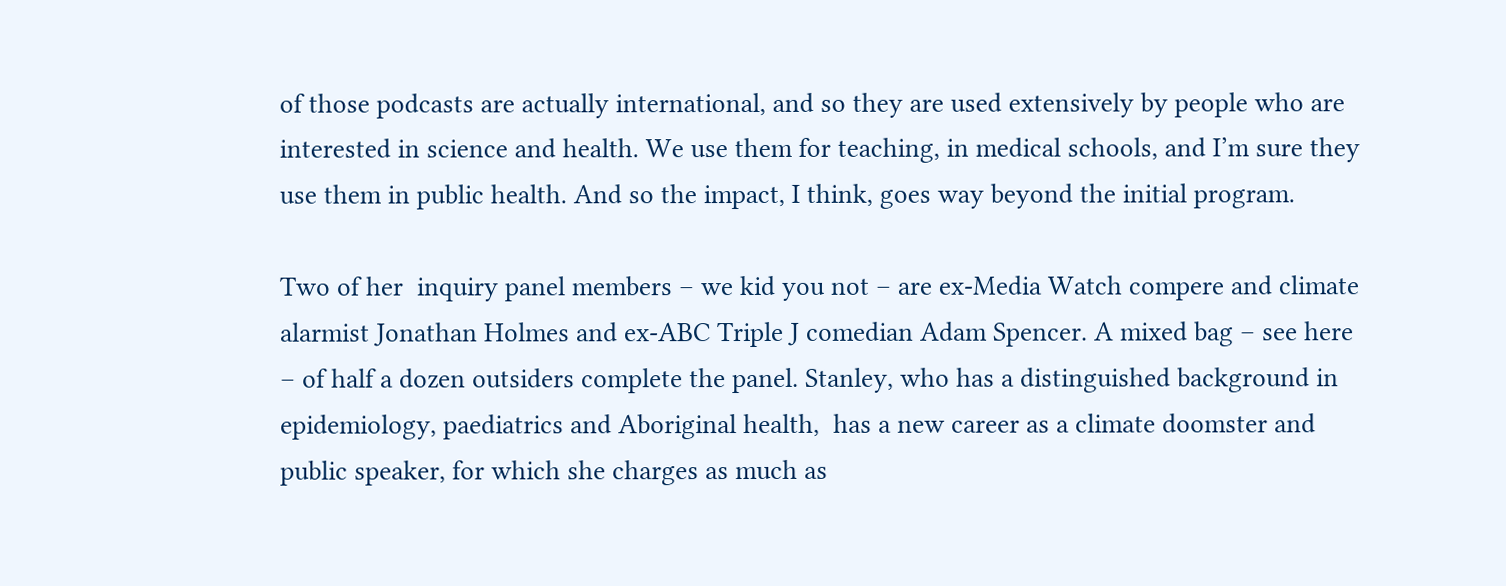of those podcasts are actually international, and so they are used extensively by people who are interested in science and health. We use them for teaching, in medical schools, and I’m sure they use them in public health. And so the impact, I think, goes way beyond the initial program.

Two of her  inquiry panel members – we kid you not – are ex-Media Watch compere and climate alarmist Jonathan Holmes and ex-ABC Triple J comedian Adam Spencer. A mixed bag – see here – of half a dozen outsiders complete the panel. Stanley, who has a distinguished background in epidemiology, paediatrics and Aboriginal health,  has a new career as a climate doomster and public speaker, for which she charges as much as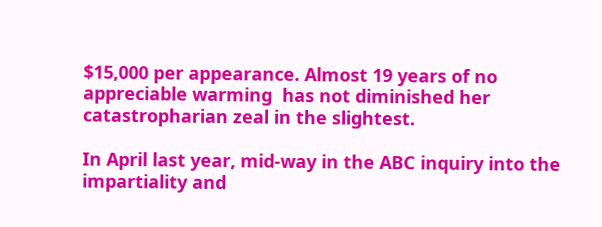$15,000 per appearance. Almost 19 years of no appreciable warming  has not diminished her catastropharian zeal in the slightest.

In April last year, mid-way in the ABC inquiry into the impartiality and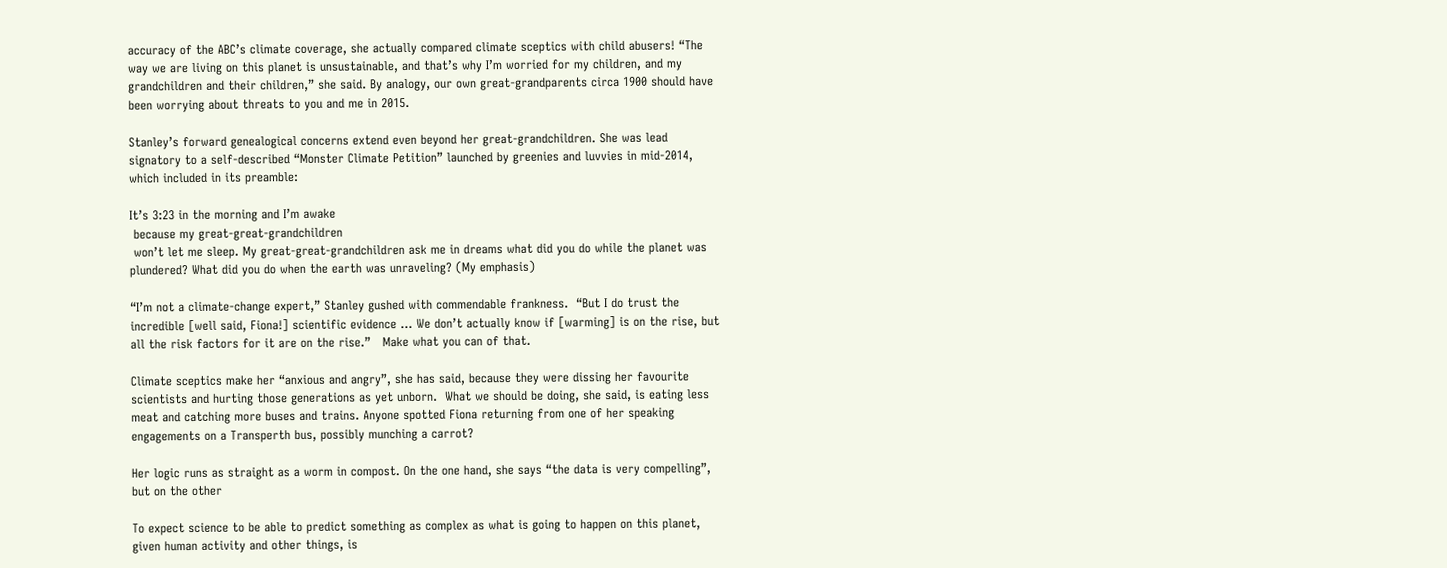accuracy of the ABC’s climate coverage, she actually compared climate sceptics with child abusers! “The way we are living on this planet is unsustainable, and that’s why I’m worried for my children, and my grandchildren and their children,” she said. By analogy, our own great-grandparents circa 1900 should have been worrying about threats to you and me in 2015.

Stanley’s forward genealogical concerns extend even beyond her great-grandchildren. She was lead signatory to a self-described “Monster Climate Petition” launched by greenies and luvvies in mid-2014, which included in its preamble:

It’s 3:23 in the morning and I’m awake
 because my great-great-grandchildren
 won’t let me sleep. My great-great-grandchildren ask me in dreams what did you do while the planet was plundered? What did you do when the earth was unraveling? (My emphasis)

“I’m not a climate-change expert,” Stanley gushed with commendable frankness.  “But I do trust the incredible [well said, Fiona!] scientific evidence … We don’t actually know if [warming] is on the rise, but all the risk factors for it are on the rise.”   Make what you can of that.

Climate sceptics make her “anxious and angry”, she has said, because they were dissing her favourite scientists and hurting those generations as yet unborn.  What we should be doing, she said, is eating less meat and catching more buses and trains. Anyone spotted Fiona returning from one of her speaking engagements on a Transperth bus, possibly munching a carrot?

Her logic runs as straight as a worm in compost. On the one hand, she says “the data is very compelling”, but on the other

To expect science to be able to predict something as complex as what is going to happen on this planet, given human activity and other things, is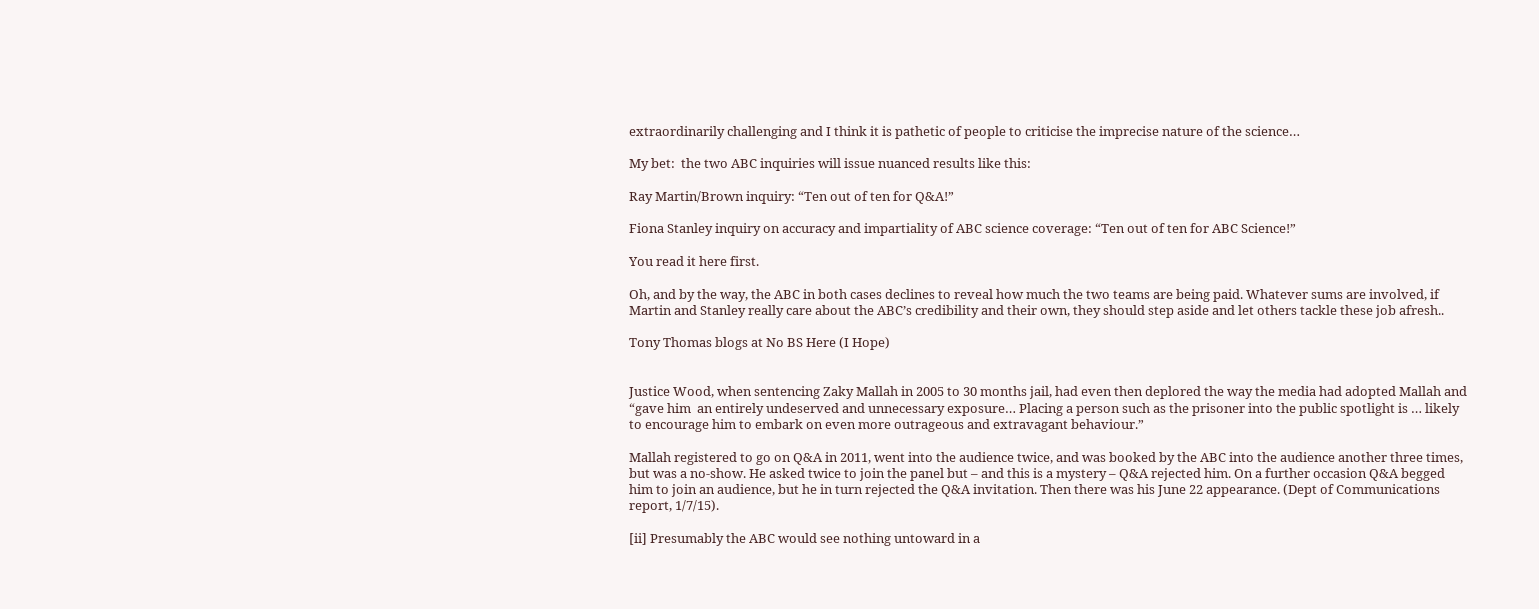extraordinarily challenging and I think it is pathetic of people to criticise the imprecise nature of the science…

My bet:  the two ABC inquiries will issue nuanced results like this:

Ray Martin/Brown inquiry: “Ten out of ten for Q&A!”

Fiona Stanley inquiry on accuracy and impartiality of ABC science coverage: “Ten out of ten for ABC Science!”

You read it here first.

Oh, and by the way, the ABC in both cases declines to reveal how much the two teams are being paid. Whatever sums are involved, if Martin and Stanley really care about the ABC’s credibility and their own, they should step aside and let others tackle these job afresh..

Tony Thomas blogs at No BS Here (I Hope)


Justice Wood, when sentencing Zaky Mallah in 2005 to 30 months jail, had even then deplored the way the media had adopted Mallah and “gave him  an entirely undeserved and unnecessary exposure… Placing a person such as the prisoner into the public spotlight is … likely to encourage him to embark on even more outrageous and extravagant behaviour.”

Mallah registered to go on Q&A in 2011, went into the audience twice, and was booked by the ABC into the audience another three times, but was a no-show. He asked twice to join the panel but – and this is a mystery – Q&A rejected him. On a further occasion Q&A begged him to join an audience, but he in turn rejected the Q&A invitation. Then there was his June 22 appearance. (Dept of Communications report, 1/7/15).

[ii] Presumably the ABC would see nothing untoward in a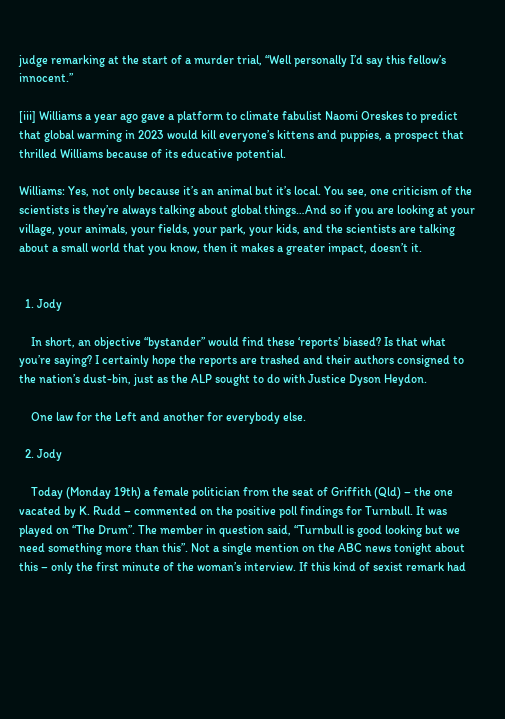judge remarking at the start of a murder trial, “Well personally I’d say this fellow’s innocent.”

[iii] Williams a year ago gave a platform to climate fabulist Naomi Oreskes to predict that global warming in 2023 would kill everyone’s kittens and puppies, a prospect that thrilled Williams because of its educative potential.

Williams: Yes, not only because it’s an animal but it’s local. You see, one criticism of the scientists is they’re always talking about global things…And so if you are looking at your village, your animals, your fields, your park, your kids, and the scientists are talking about a small world that you know, then it makes a greater impact, doesn’t it.


  1. Jody

    In short, an objective “bystander” would find these ‘reports’ biased? Is that what you’re saying? I certainly hope the reports are trashed and their authors consigned to the nation’s dust-bin, just as the ALP sought to do with Justice Dyson Heydon.

    One law for the Left and another for everybody else.

  2. Jody

    Today (Monday 19th) a female politician from the seat of Griffith (Qld) – the one vacated by K. Rudd – commented on the positive poll findings for Turnbull. It was played on “The Drum”. The member in question said, “Turnbull is good looking but we need something more than this”. Not a single mention on the ABC news tonight about this – only the first minute of the woman’s interview. If this kind of sexist remark had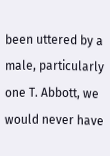been uttered by a male, particularly one T. Abbott, we would never have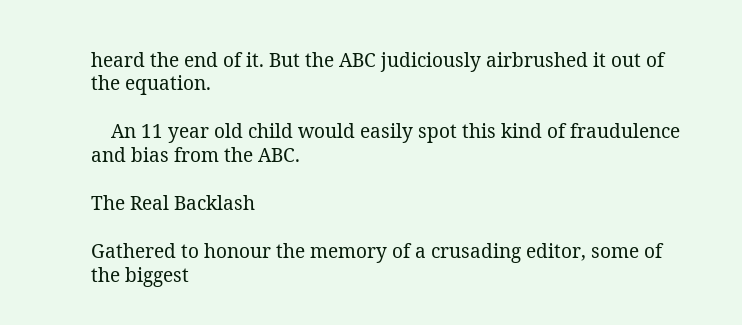heard the end of it. But the ABC judiciously airbrushed it out of the equation.

    An 11 year old child would easily spot this kind of fraudulence and bias from the ABC.

The Real Backlash

Gathered to honour the memory of a crusading editor, some of the biggest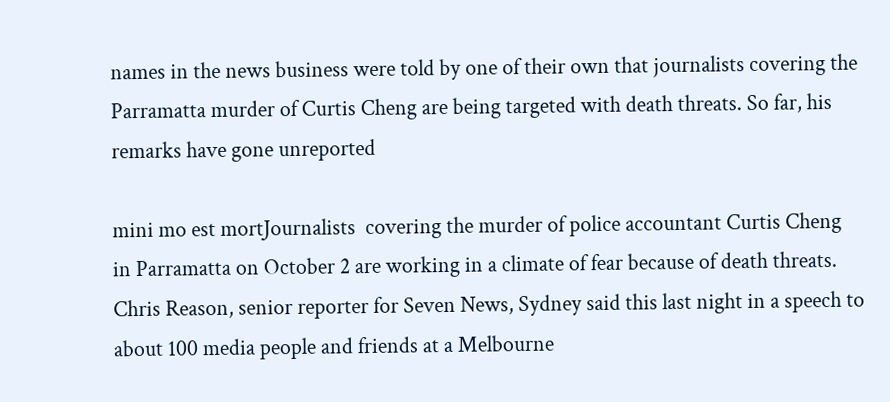names in the news business were told by one of their own that journalists covering the Parramatta murder of Curtis Cheng are being targeted with death threats. So far, his remarks have gone unreported

mini mo est mortJournalists  covering the murder of police accountant Curtis Cheng in Parramatta on October 2 are working in a climate of fear because of death threats. Chris Reason, senior reporter for Seven News, Sydney said this last night in a speech to about 100 media people and friends at a Melbourne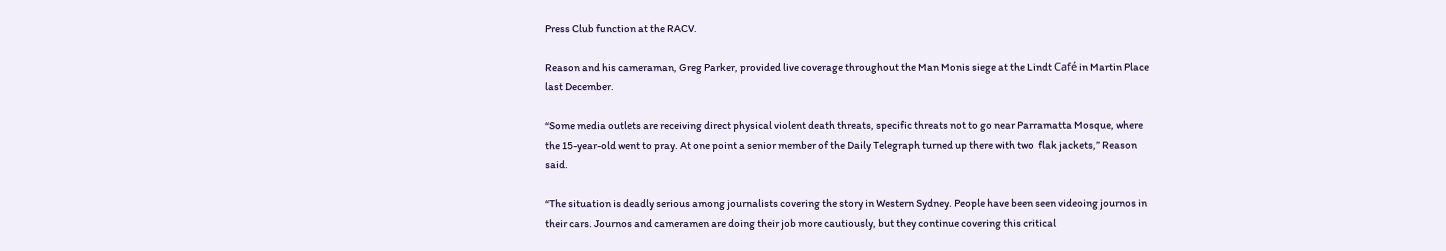Press Club function at the RACV.

Reason and his cameraman, Greg Parker, provided live coverage throughout the Man Monis siege at the Lindt Café in Martin Place last December.

“Some media outlets are receiving direct physical violent death threats, specific threats not to go near Parramatta Mosque, where the 15-year-old went to pray. At one point a senior member of the Daily Telegraph turned up there with two  flak jackets,” Reason  said.

“The situation is deadly serious among journalists covering the story in Western Sydney. People have been seen videoing journos in their cars. Journos and cameramen are doing their job more cautiously, but they continue covering this critical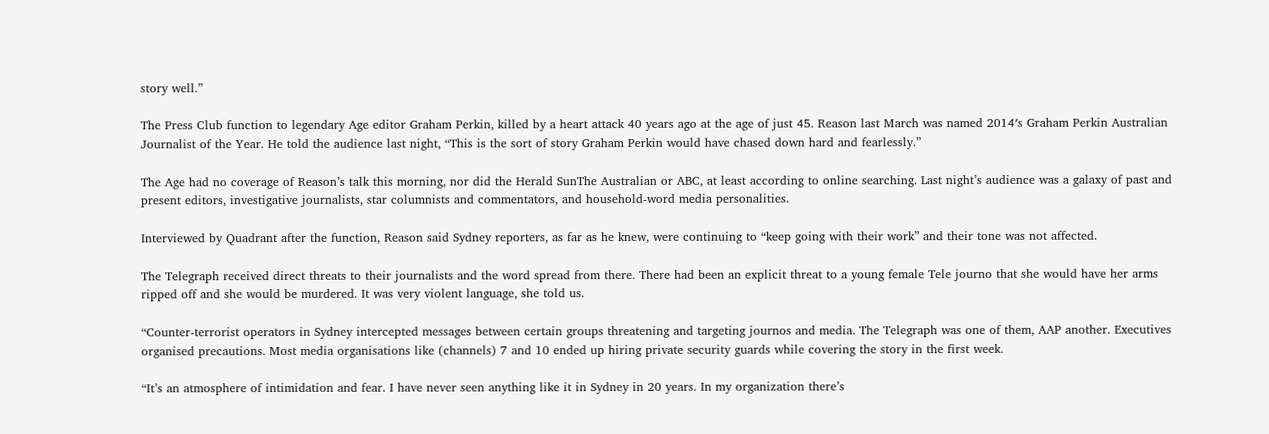story well.”

The Press Club function to legendary Age editor Graham Perkin, killed by a heart attack 40 years ago at the age of just 45. Reason last March was named 2014′s Graham Perkin Australian Journalist of the Year. He told the audience last night, “This is the sort of story Graham Perkin would have chased down hard and fearlessly.”

The Age had no coverage of Reason’s talk this morning, nor did the Herald SunThe Australian or ABC, at least according to online searching. Last night’s audience was a galaxy of past and present editors, investigative journalists, star columnists and commentators, and household-word media personalities.

Interviewed by Quadrant after the function, Reason said Sydney reporters, as far as he knew, were continuing to “keep going with their work” and their tone was not affected.

The Telegraph received direct threats to their journalists and the word spread from there. There had been an explicit threat to a young female Tele journo that she would have her arms ripped off and she would be murdered. It was very violent language, she told us.

“Counter-terrorist operators in Sydney intercepted messages between certain groups threatening and targeting journos and media. The Telegraph was one of them, AAP another. Executives organised precautions. Most media organisations like (channels) 7 and 10 ended up hiring private security guards while covering the story in the first week.

“It’s an atmosphere of intimidation and fear. I have never seen anything like it in Sydney in 20 years. In my organization there’s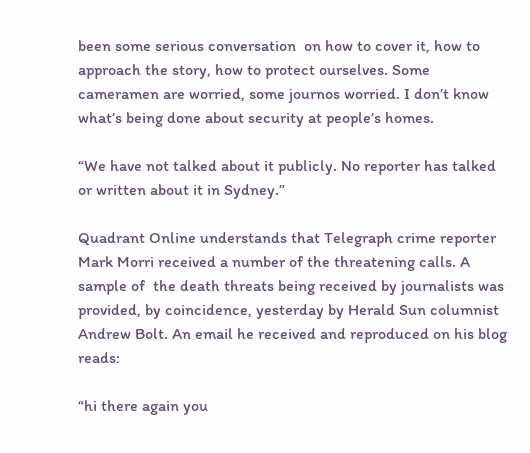been some serious conversation  on how to cover it, how to approach the story, how to protect ourselves. Some cameramen are worried, some journos worried. I don’t know what’s being done about security at people’s homes.

“We have not talked about it publicly. No reporter has talked or written about it in Sydney.”

Quadrant Online understands that Telegraph crime reporter Mark Morri received a number of the threatening calls. A sample of  the death threats being received by journalists was provided, by coincidence, yesterday by Herald Sun columnist Andrew Bolt. An email he received and reproduced on his blog reads:

“hi there again you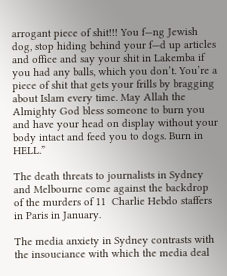arrogant piece of shit!!! You f—ng Jewish dog, stop hiding behind your f—d up articles and office and say your shit in Lakemba if you had any balls, which you don’t. You’re a piece of shit that gets your frills by bragging about Islam every time. May Allah the Almighty God bless someone to burn you and have your head on display without your body intact and feed you to dogs. Burn in HELL.”

The death threats to journalists in Sydney and Melbourne come against the backdrop of the murders of 11  Charlie Hebdo staffers in Paris in January.

The media anxiety in Sydney contrasts with the insouciance with which the media deal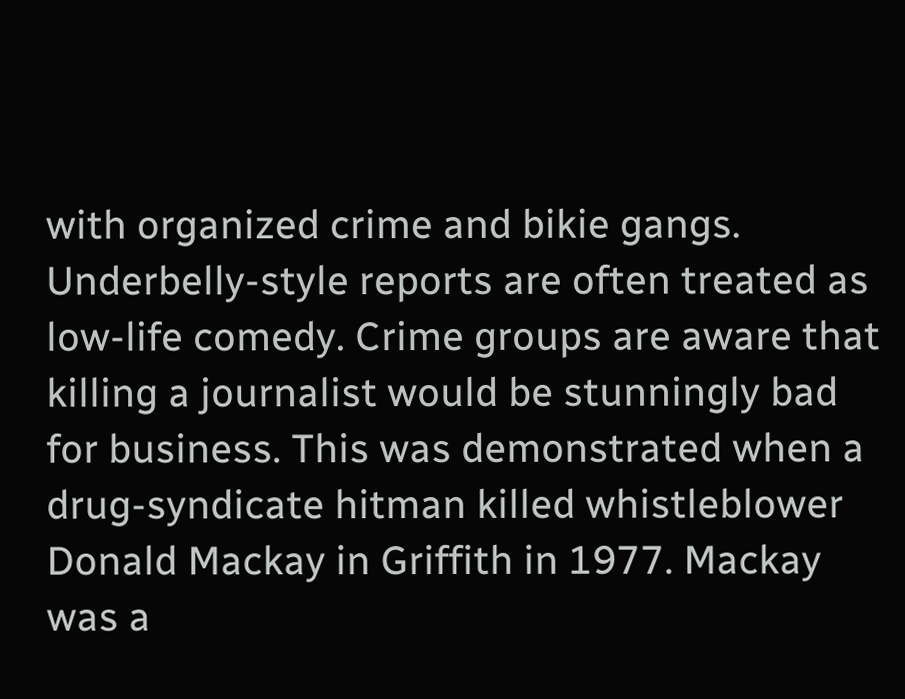with organized crime and bikie gangs. Underbelly-style reports are often treated as low-life comedy. Crime groups are aware that killing a journalist would be stunningly bad for business. This was demonstrated when a drug-syndicate hitman killed whistleblower Donald Mackay in Griffith in 1977. Mackay was a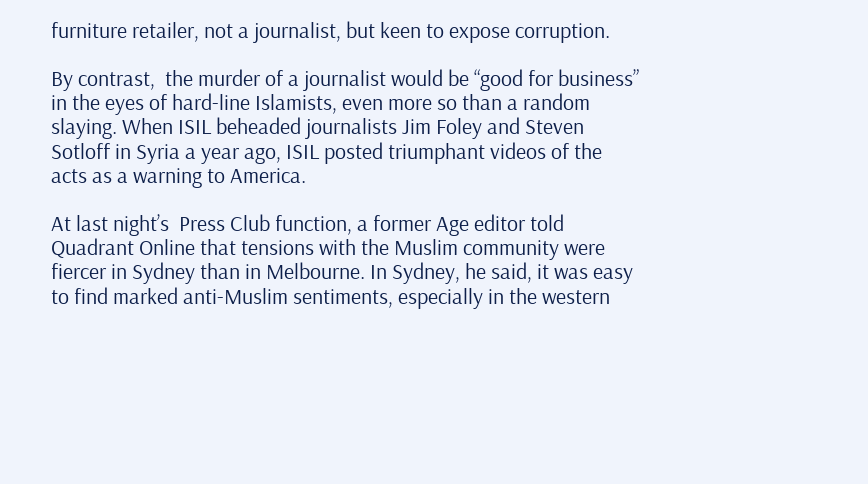furniture retailer, not a journalist, but keen to expose corruption.

By contrast,  the murder of a journalist would be “good for business” in the eyes of hard-line Islamists, even more so than a random slaying. When ISIL beheaded journalists Jim Foley and Steven Sotloff in Syria a year ago, ISIL posted triumphant videos of the acts as a warning to America.

At last night’s  Press Club function, a former Age editor told Quadrant Online that tensions with the Muslim community were fiercer in Sydney than in Melbourne. In Sydney, he said, it was easy to find marked anti-Muslim sentiments, especially in the western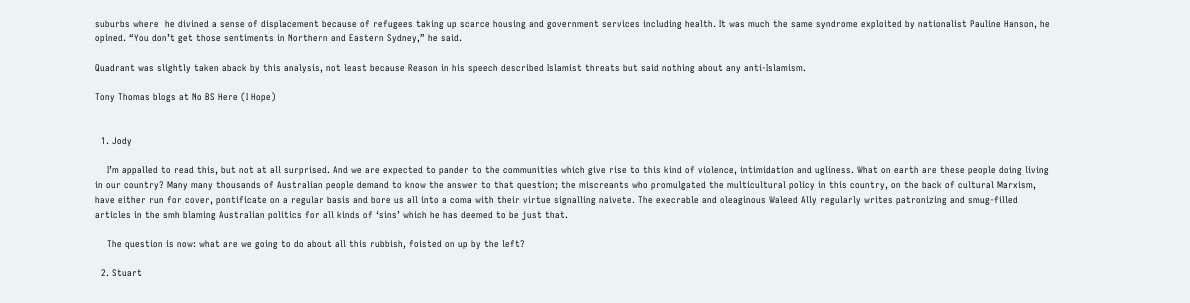suburbs where  he divined a sense of displacement because of refugees taking up scarce housing and government services including health. It was much the same syndrome exploited by nationalist Pauline Hanson, he opined. “You don’t get those sentiments in Northern and Eastern Sydney,” he said.

Quadrant was slightly taken aback by this analysis, not least because Reason in his speech described Islamist threats but said nothing about any anti-Islamism.

Tony Thomas blogs at No BS Here (I Hope)


  1. Jody

    I’m appalled to read this, but not at all surprised. And we are expected to pander to the communities which give rise to this kind of violence, intimidation and ugliness. What on earth are these people doing living in our country? Many many thousands of Australian people demand to know the answer to that question; the miscreants who promulgated the multicultural policy in this country, on the back of cultural Marxism, have either run for cover, pontificate on a regular basis and bore us all into a coma with their virtue signalling naivete. The execrable and oleaginous Waleed Ally regularly writes patronizing and smug-filled articles in the smh blaming Australian politics for all kinds of ‘sins’ which he has deemed to be just that.

    The question is now: what are we going to do about all this rubbish, foisted on up by the left?

  2. Stuart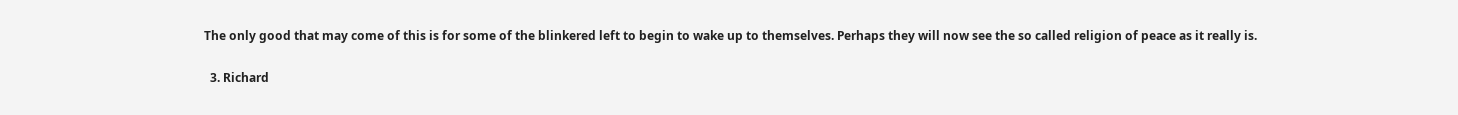The only good that may come of this is for some of the blinkered left to begin to wake up to themselves. Perhaps they will now see the so called religion of peace as it really is.

  3. Richard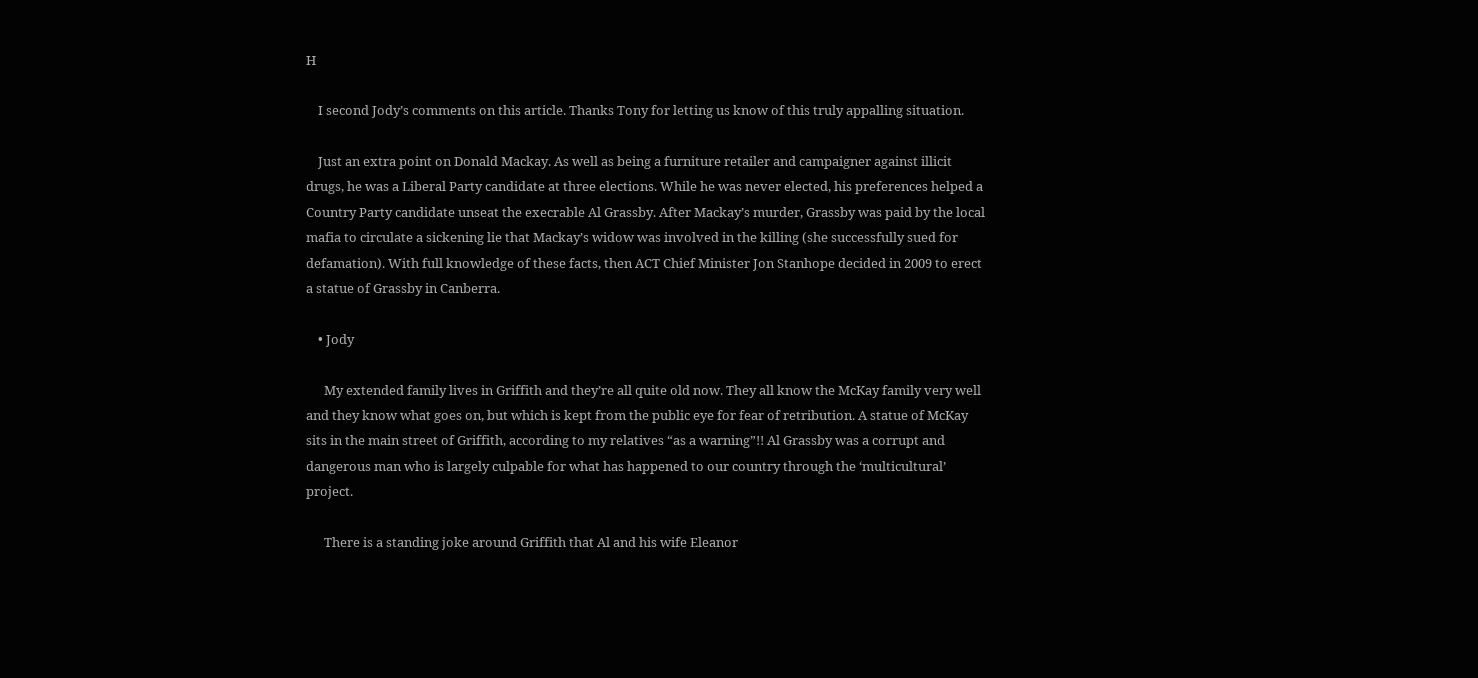H

    I second Jody’s comments on this article. Thanks Tony for letting us know of this truly appalling situation.

    Just an extra point on Donald Mackay. As well as being a furniture retailer and campaigner against illicit drugs, he was a Liberal Party candidate at three elections. While he was never elected, his preferences helped a Country Party candidate unseat the execrable Al Grassby. After Mackay’s murder, Grassby was paid by the local mafia to circulate a sickening lie that Mackay’s widow was involved in the killing (she successfully sued for defamation). With full knowledge of these facts, then ACT Chief Minister Jon Stanhope decided in 2009 to erect a statue of Grassby in Canberra.

    • Jody

      My extended family lives in Griffith and they’re all quite old now. They all know the McKay family very well and they know what goes on, but which is kept from the public eye for fear of retribution. A statue of McKay sits in the main street of Griffith, according to my relatives “as a warning”!! Al Grassby was a corrupt and dangerous man who is largely culpable for what has happened to our country through the ‘multicultural’ project.

      There is a standing joke around Griffith that Al and his wife Eleanor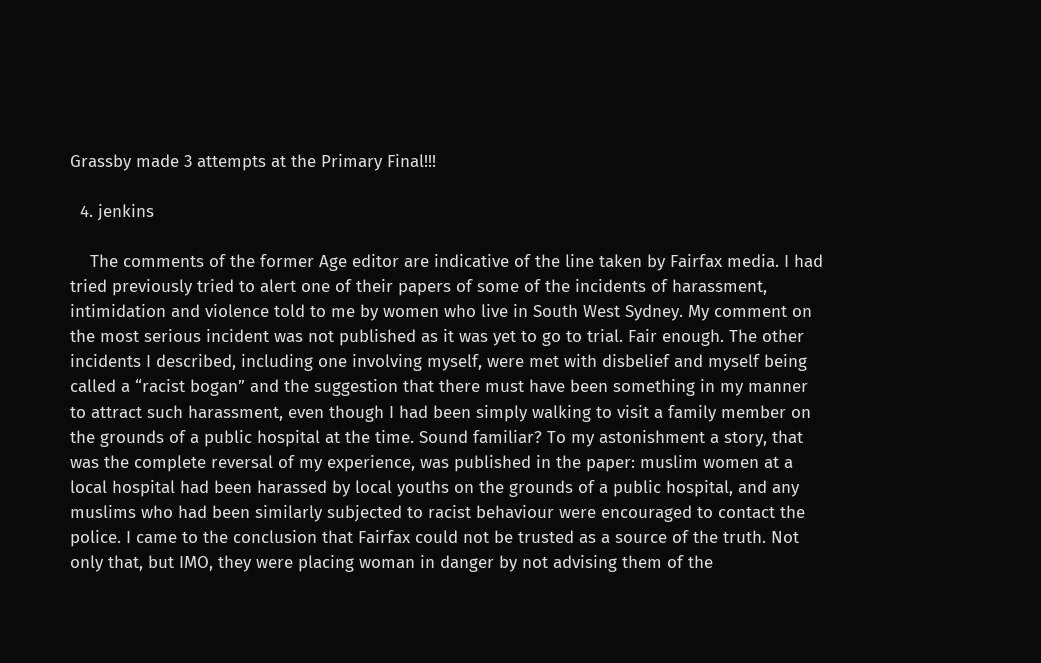Grassby made 3 attempts at the Primary Final!!!

  4. jenkins

    The comments of the former Age editor are indicative of the line taken by Fairfax media. I had tried previously tried to alert one of their papers of some of the incidents of harassment, intimidation and violence told to me by women who live in South West Sydney. My comment on the most serious incident was not published as it was yet to go to trial. Fair enough. The other incidents I described, including one involving myself, were met with disbelief and myself being called a “racist bogan” and the suggestion that there must have been something in my manner to attract such harassment, even though I had been simply walking to visit a family member on the grounds of a public hospital at the time. Sound familiar? To my astonishment a story, that was the complete reversal of my experience, was published in the paper: muslim women at a local hospital had been harassed by local youths on the grounds of a public hospital, and any muslims who had been similarly subjected to racist behaviour were encouraged to contact the police. I came to the conclusion that Fairfax could not be trusted as a source of the truth. Not only that, but IMO, they were placing woman in danger by not advising them of the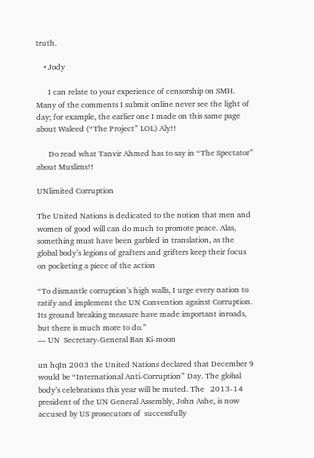truth.

    • Jody

      I can relate to your experience of censorship on SMH. Many of the comments I submit online never see the light of day; for example, the earlier one I made on this same page about Waleed (“The Project” LOL) Aly!!

      Do read what Tanvir Ahmed has to say in “The Spectator” about Muslims!!

UNlimited Corruption

The United Nations is dedicated to the notion that men and women of good will can do much to promote peace. Alas, something must have been garbled in translation, as the global body’s legions of grafters and grifters keep their focus on pocketing a piece of the action

“To dismantle corruption’s high walls, I urge every nation to ratify and implement the UN Convention against Corruption. Its ground breaking measure have made important inroads, but there is much more to do.”
— UN  Secretary-General Ban Ki-moon

un hqIn 2003 the United Nations declared that December 9 would be “International Anti-Corruption” Day. The global body’s celebrations this year will be muted. The   2013-14  president of the UN General Assembly, John Ashe, is now accused by US prosecutors of  successfully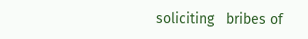soliciting   bribes of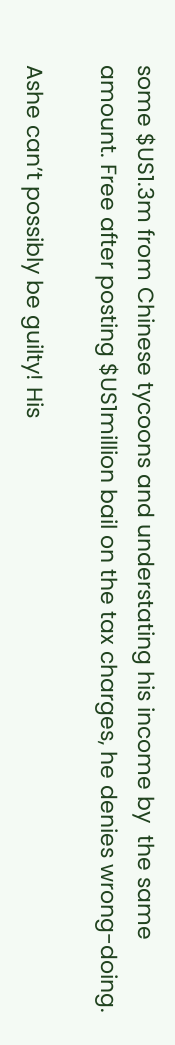some $US1.3m from Chinese tycoons and understating his income by  the same amount. Free after posting $US1million bail on the tax charges, he denies wrong-doing.

Ashe can’t possibly be guilty! His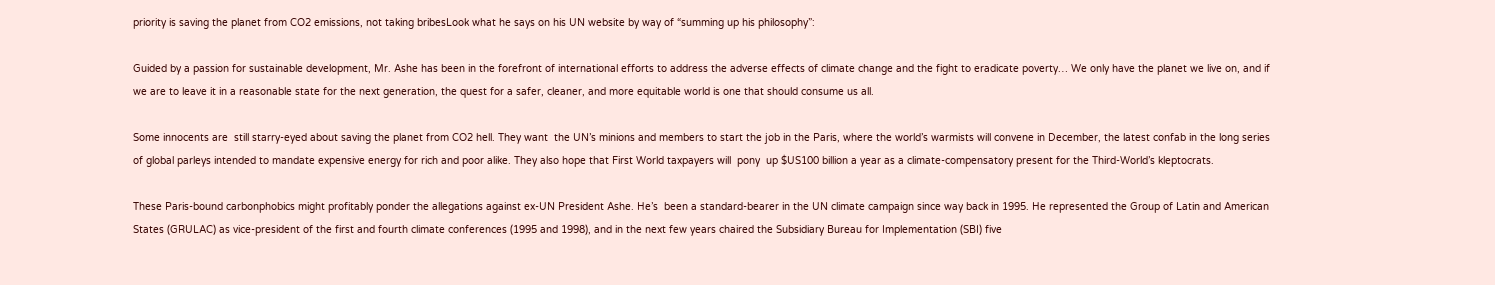priority is saving the planet from CO2 emissions, not taking bribesLook what he says on his UN website by way of “summing up his philosophy”:

Guided by a passion for sustainable development, Mr. Ashe has been in the forefront of international efforts to address the adverse effects of climate change and the fight to eradicate poverty… We only have the planet we live on, and if we are to leave it in a reasonable state for the next generation, the quest for a safer, cleaner, and more equitable world is one that should consume us all.

Some innocents are  still starry-eyed about saving the planet from CO2 hell. They want  the UN’s minions and members to start the job in the Paris, where the world’s warmists will convene in December, the latest confab in the long series of global parleys intended to mandate expensive energy for rich and poor alike. They also hope that First World taxpayers will  pony  up $US100 billion a year as a climate-compensatory present for the Third-World’s kleptocrats.

These Paris-bound carbonphobics might profitably ponder the allegations against ex-UN President Ashe. He’s  been a standard-bearer in the UN climate campaign since way back in 1995. He represented the Group of Latin and American States (GRULAC) as vice-president of the first and fourth climate conferences (1995 and 1998), and in the next few years chaired the Subsidiary Bureau for Implementation (SBI) five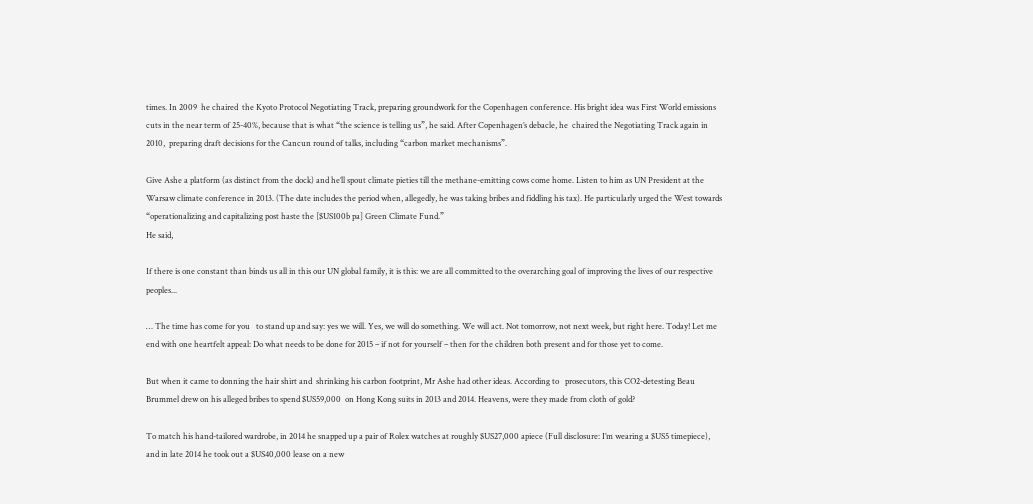times. In 2009  he chaired  the Kyoto Protocol Negotiating Track, preparing groundwork for the Copenhagen conference. His bright idea was First World emissions cuts in the near term of 25-40%, because that is what “the science is telling us”, he said. After Copenhagen’s debacle, he  chaired the Negotiating Track again in 2010,  preparing draft decisions for the Cancun round of talks, including “carbon market mechanisms”.

Give Ashe a platform (as distinct from the dock) and he’ll spout climate pieties till the methane-emitting cows come home. Listen to him as UN President at the Warsaw climate conference in 2013. (The date includes the period when, allegedly, he was taking bribes and fiddling his tax). He particularly urged the West towards “operationalizing and capitalizing post haste the [$US100b pa] Green Climate Fund.”
He said,

If there is one constant than binds us all in this our UN global family, it is this: we are all committed to the overarching goal of improving the lives of our respective peoples...

… The time has come for you   to stand up and say: yes we will. Yes, we will do something. We will act. Not tomorrow, not next week, but right here. Today! Let me end with one heartfelt appeal: Do what needs to be done for 2015 – if not for yourself – then for the children both present and for those yet to come.

But when it came to donning the hair shirt and  shrinking his carbon footprint, Mr Ashe had other ideas. According to   prosecutors, this CO2-detesting Beau Brummel drew on his alleged bribes to spend $US59,000  on Hong Kong suits in 2013 and 2014. Heavens, were they made from cloth of gold?

To match his hand-tailored wardrobe, in 2014 he snapped up a pair of Rolex watches at roughly $US27,000 apiece (Full disclosure: I’m wearing a $US5 timepiece), and in late 2014 he took out a $US40,000 lease on a new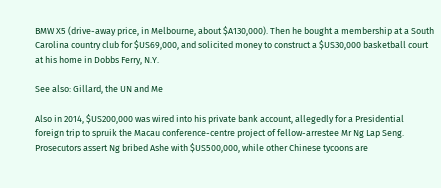BMW X5 (drive-away price, in Melbourne, about $A130,000). Then he bought a membership at a South Carolina country club for $US69,000, and solicited money to construct a $US30,000 basketball court at his home in Dobbs Ferry, N.Y.

See also: Gillard, the UN and Me

Also in 2014, $US200,000 was wired into his private bank account, allegedly for a Presidential foreign trip to spruik the Macau conference-centre project of fellow-arrestee Mr Ng Lap Seng. Prosecutors assert Ng bribed Ashe with $US500,000, while other Chinese tycoons are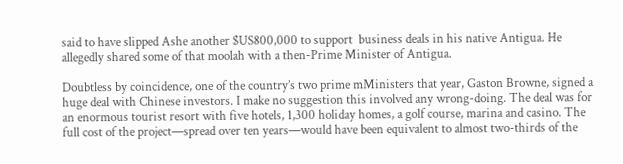said to have slipped Ashe another $US800,000 to support  business deals in his native Antigua. He allegedly shared some of that moolah with a then-Prime Minister of Antigua.

Doubtless by coincidence, one of the country’s two prime mMinisters that year, Gaston Browne, signed a huge deal with Chinese investors. I make no suggestion this involved any wrong-doing. The deal was for an enormous tourist resort with five hotels, 1,300 holiday homes, a golf course, marina and casino. The full cost of the project—spread over ten years—would have been equivalent to almost two-thirds of the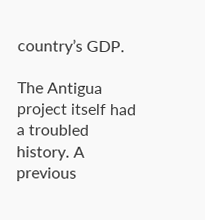country’s GDP.

The Antigua project itself had a troubled history. A previous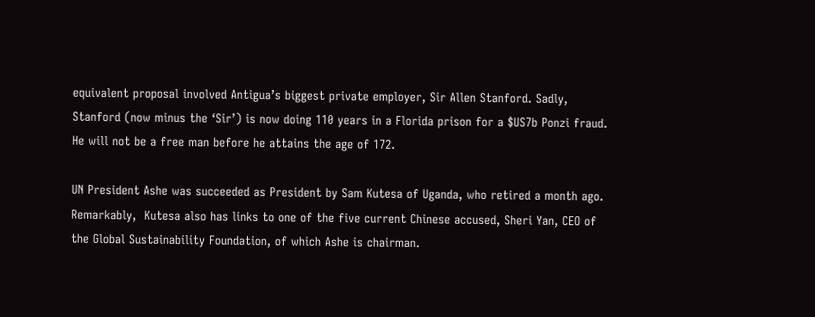equivalent proposal involved Antigua’s biggest private employer, Sir Allen Stanford. Sadly, Stanford (now minus the ‘Sir’) is now doing 110 years in a Florida prison for a $US7b Ponzi fraud. He will not be a free man before he attains the age of 172.

UN President Ashe was succeeded as President by Sam Kutesa of Uganda, who retired a month ago. Remarkably,  Kutesa also has links to one of the five current Chinese accused, Sheri Yan, CEO of the Global Sustainability Foundation, of which Ashe is chairman.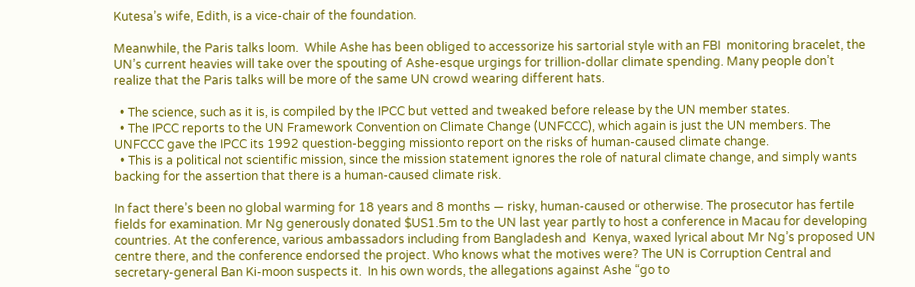Kutesa’s wife, Edith, is a vice-chair of the foundation.

Meanwhile, the Paris talks loom.  While Ashe has been obliged to accessorize his sartorial style with an FBI  monitoring bracelet, the UN’s current heavies will take over the spouting of Ashe-esque urgings for trillion-dollar climate spending. Many people don’t realize that the Paris talks will be more of the same UN crowd wearing different hats.

  • The science, such as it is, is compiled by the IPCC but vetted and tweaked before release by the UN member states.
  • The IPCC reports to the UN Framework Convention on Climate Change (UNFCCC), which again is just the UN members. The UNFCCC gave the IPCC its 1992 question-begging missionto report on the risks of human-caused climate change.
  • This is a political not scientific mission, since the mission statement ignores the role of natural climate change, and simply wants backing for the assertion that there is a human-caused climate risk.

In fact there’s been no global warming for 18 years and 8 months — risky, human-caused or otherwise. The prosecutor has fertile fields for examination. Mr Ng generously donated $US1.5m to the UN last year partly to host a conference in Macau for developing countries. At the conference, various ambassadors including from Bangladesh and  Kenya, waxed lyrical about Mr Ng’s proposed UN centre there, and the conference endorsed the project. Who knows what the motives were? The UN is Corruption Central and secretary-general Ban Ki-moon suspects it.  In his own words, the allegations against Ashe “go to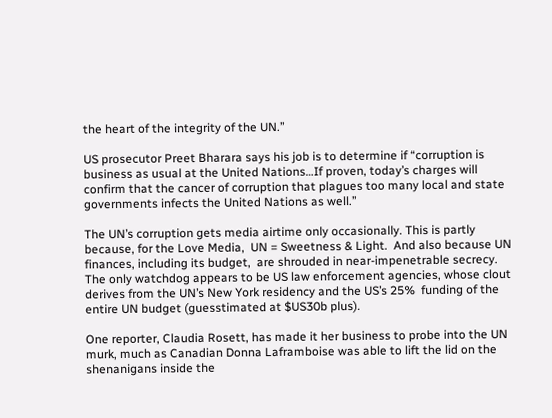the heart of the integrity of the UN.”

US prosecutor Preet Bharara says his job is to determine if “corruption is business as usual at the United Nations…If proven, today’s charges will confirm that the cancer of corruption that plagues too many local and state governments infects the United Nations as well.”

The UN’s corruption gets media airtime only occasionally. This is partly because, for the Love Media,  UN = Sweetness & Light.  And also because UN finances, including its budget,  are shrouded in near-impenetrable secrecy.  The only watchdog appears to be US law enforcement agencies, whose clout derives from the UN’s New York residency and the US’s 25%  funding of the entire UN budget (guesstimated at $US30b plus).

One reporter, Claudia Rosett, has made it her business to probe into the UN murk, much as Canadian Donna Laframboise was able to lift the lid on the shenanigans inside the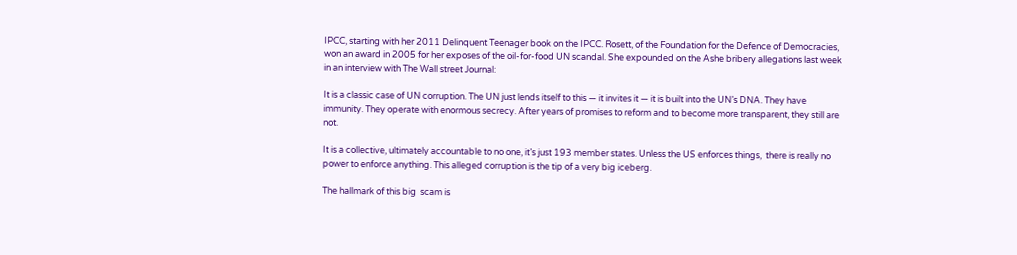IPCC, starting with her 2011 Delinquent Teenager book on the IPCC. Rosett, of the Foundation for the Defence of Democracies, won an award in 2005 for her exposes of the oil-for-food UN scandal. She expounded on the Ashe bribery allegations last week in an interview with The Wall street Journal:

It is a classic case of UN corruption. The UN just lends itself to this — it invites it — it is built into the UN’s DNA. They have immunity. They operate with enormous secrecy. After years of promises to reform and to become more transparent, they still are not.

It is a collective, ultimately accountable to no one, it’s just 193 member states. Unless the US enforces things,  there is really no power to enforce anything. This alleged corruption is the tip of a very big iceberg.

The hallmark of this big  scam is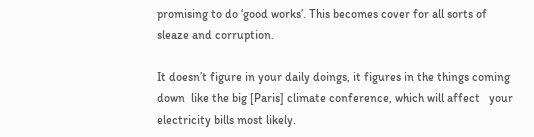promising to do ‘good works’. This becomes cover for all sorts of sleaze and corruption.

It doesn’t figure in your daily doings, it figures in the things coming down  like the big [Paris] climate conference, which will affect   your electricity bills most likely.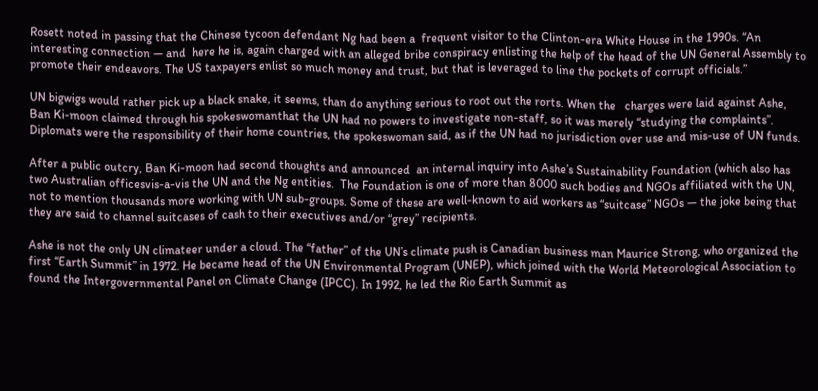Rosett noted in passing that the Chinese tycoon defendant Ng had been a  frequent visitor to the Clinton-era White House in the 1990s. “An interesting connection — and  here he is, again charged with an alleged bribe conspiracy enlisting the help of the head of the UN General Assembly to promote their endeavors. The US taxpayers enlist so much money and trust, but that is leveraged to line the pockets of corrupt officials.”

UN bigwigs would rather pick up a black snake, it seems, than do anything serious to root out the rorts. When the   charges were laid against Ashe, Ban Ki-moon claimed through his spokeswomanthat the UN had no powers to investigate non-staff, so it was merely “studying the complaints”. Diplomats were the responsibility of their home countries, the spokeswoman said, as if the UN had no jurisdiction over use and mis-use of UN funds.

After a public outcry, Ban Ki-moon had second thoughts and announced  an internal inquiry into Ashe’s Sustainability Foundation (which also has two Australian officesvis-a-vis the UN and the Ng entities.  The Foundation is one of more than 8000 such bodies and NGOs affiliated with the UN, not to mention thousands more working with UN sub-groups. Some of these are well-known to aid workers as “suitcase” NGOs — the joke being that they are said to channel suitcases of cash to their executives and/or “grey” recipients.

Ashe is not the only UN climateer under a cloud. The “father” of the UN’s climate push is Canadian business man Maurice Strong, who organized the first “Earth Summit” in 1972. He became head of the UN Environmental Program (UNEP), which joined with the World Meteorological Association to found the Intergovernmental Panel on Climate Change (IPCC). In 1992, he led the Rio Earth Summit as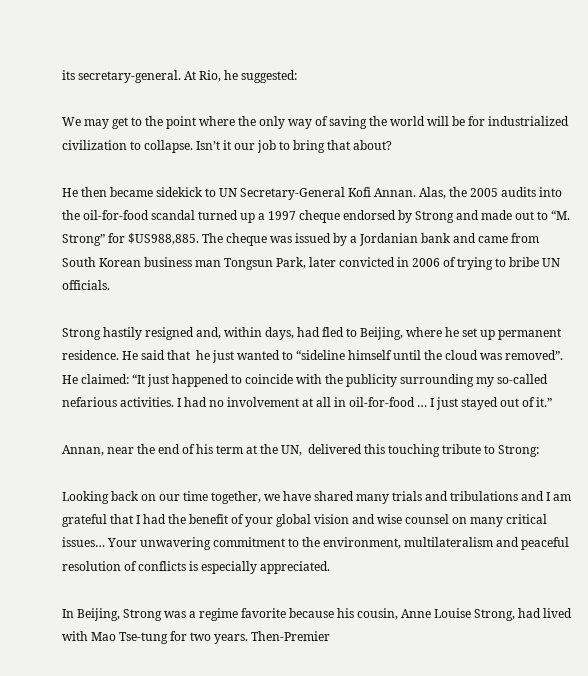its secretary-general. At Rio, he suggested:

We may get to the point where the only way of saving the world will be for industrialized civilization to collapse. Isn’t it our job to bring that about?

He then became sidekick to UN Secretary-General Kofi Annan. Alas, the 2005 audits into the oil-for-food scandal turned up a 1997 cheque endorsed by Strong and made out to “M. Strong” for $US988,885. The cheque was issued by a Jordanian bank and came from South Korean business man Tongsun Park, later convicted in 2006 of trying to bribe UN officials.

Strong hastily resigned and, within days, had fled to Beijing, where he set up permanent residence. He said that  he just wanted to “sideline himself until the cloud was removed”. He claimed: “It just happened to coincide with the publicity surrounding my so-called nefarious activities. I had no involvement at all in oil-for-food … I just stayed out of it.”

Annan, near the end of his term at the UN,  delivered this touching tribute to Strong:

Looking back on our time together, we have shared many trials and tribulations and I am grateful that I had the benefit of your global vision and wise counsel on many critical issues… Your unwavering commitment to the environment, multilateralism and peaceful resolution of conflicts is especially appreciated.

In Beijing, Strong was a regime favorite because his cousin, Anne Louise Strong, had lived with Mao Tse-tung for two years. Then-Premier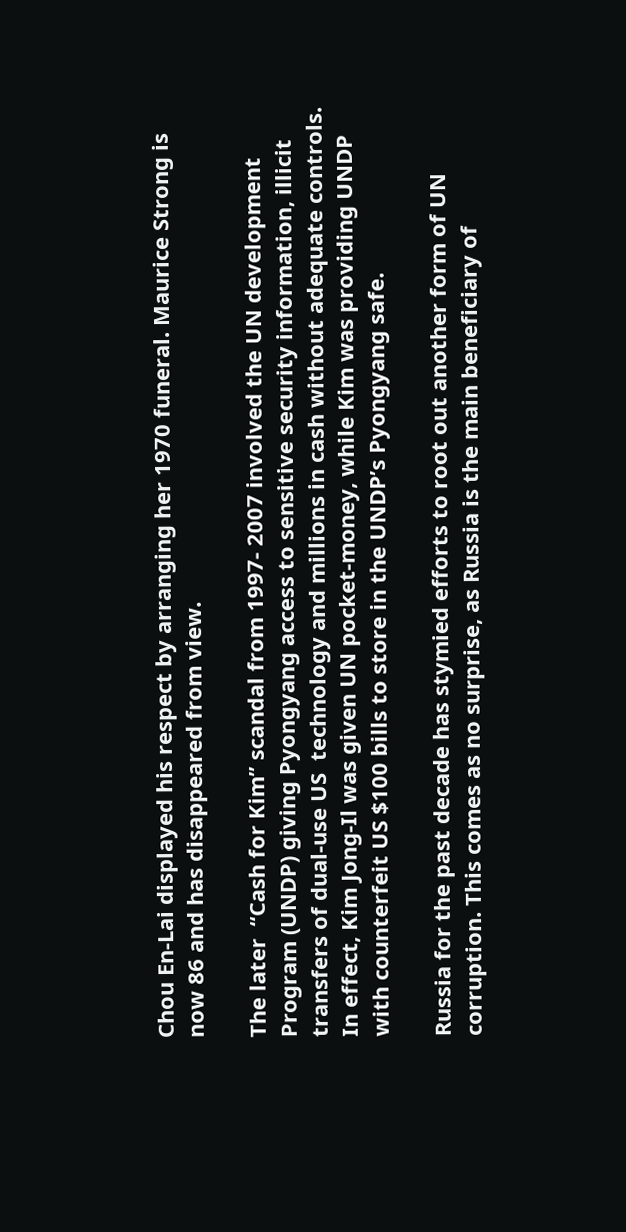Chou En-Lai displayed his respect by arranging her 1970 funeral. Maurice Strong is now 86 and has disappeared from view.

The later  “Cash for Kim” scandal from 1997- 2007 involved the UN development Program (UNDP) giving Pyongyang access to sensitive security information, illicit transfers of dual-use US  technology and millions in cash without adequate controls. In effect, Kim Jong-Il was given UN pocket-money, while Kim was providing UNDP with counterfeit US $100 bills to store in the UNDP’s Pyongyang safe.

Russia for the past decade has stymied efforts to root out another form of UN corruption. This comes as no surprise, as Russia is the main beneficiary of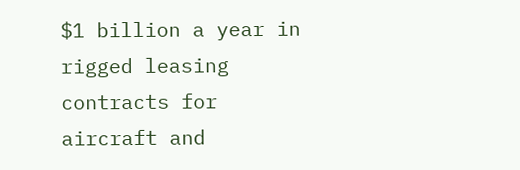$1 billion a year in rigged leasing contracts for aircraft and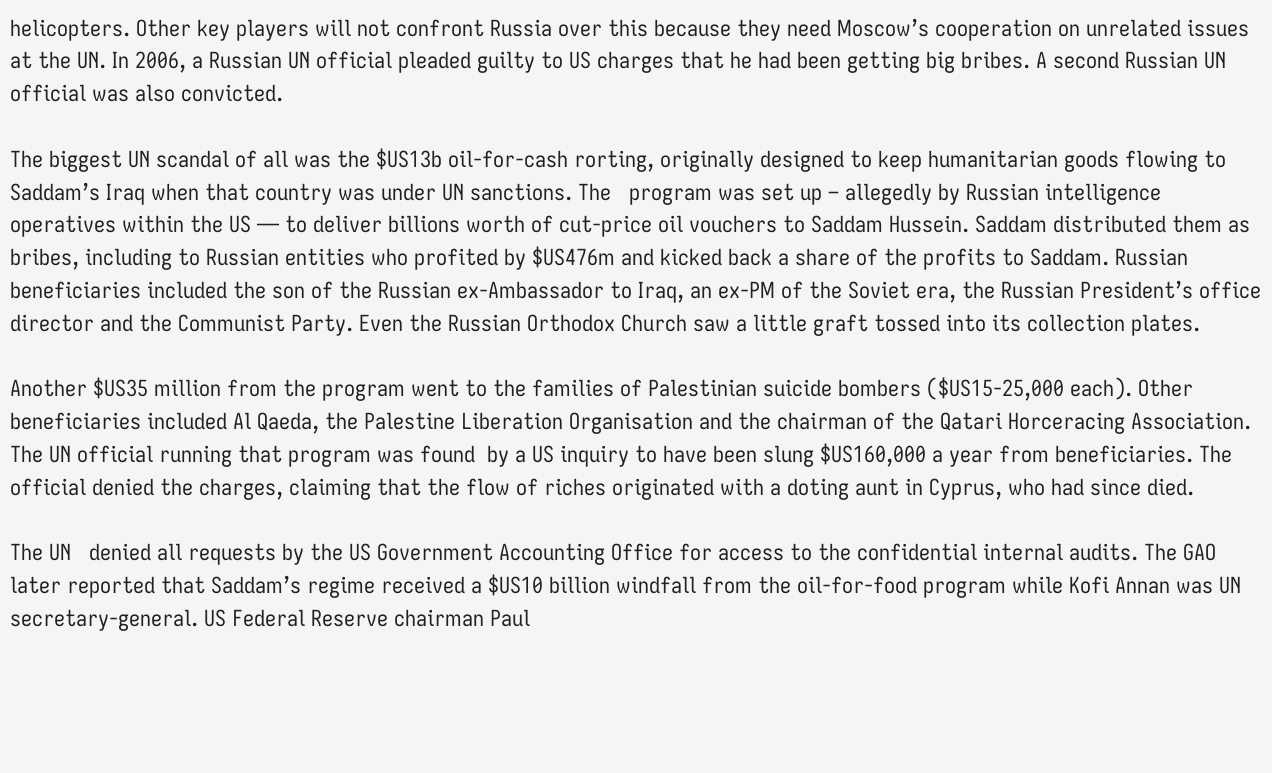helicopters. Other key players will not confront Russia over this because they need Moscow’s cooperation on unrelated issues at the UN. In 2006, a Russian UN official pleaded guilty to US charges that he had been getting big bribes. A second Russian UN official was also convicted.

The biggest UN scandal of all was the $US13b oil-for-cash rorting, originally designed to keep humanitarian goods flowing to Saddam’s Iraq when that country was under UN sanctions. The   program was set up – allegedly by Russian intelligence operatives within the US — to deliver billions worth of cut-price oil vouchers to Saddam Hussein. Saddam distributed them as bribes, including to Russian entities who profited by $US476m and kicked back a share of the profits to Saddam. Russian beneficiaries included the son of the Russian ex-Ambassador to Iraq, an ex-PM of the Soviet era, the Russian President’s office director and the Communist Party. Even the Russian Orthodox Church saw a little graft tossed into its collection plates.

Another $US35 million from the program went to the families of Palestinian suicide bombers ($US15-25,000 each). Other beneficiaries included Al Qaeda, the Palestine Liberation Organisation and the chairman of the Qatari Horceracing Association. The UN official running that program was found  by a US inquiry to have been slung $US160,000 a year from beneficiaries. The official denied the charges, claiming that the flow of riches originated with a doting aunt in Cyprus, who had since died.

The UN   denied all requests by the US Government Accounting Office for access to the confidential internal audits. The GAO later reported that Saddam’s regime received a $US10 billion windfall from the oil-for-food program while Kofi Annan was UN  secretary-general. US Federal Reserve chairman Paul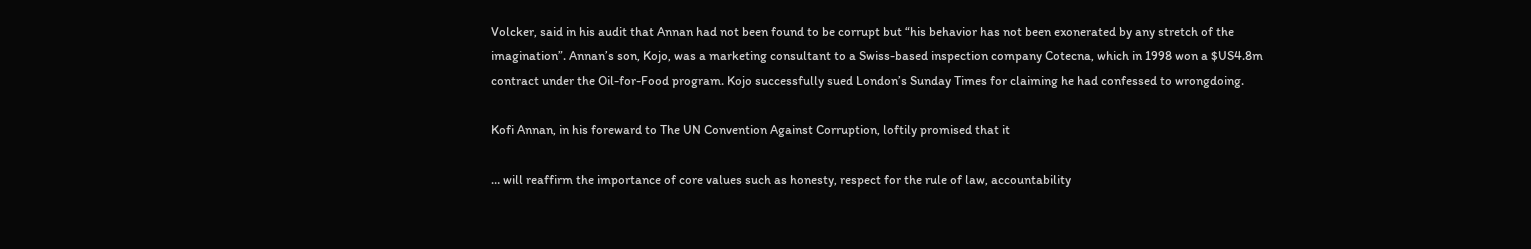Volcker, said in his audit that Annan had not been found to be corrupt but “his behavior has not been exonerated by any stretch of the imagination”. Annan’s son, Kojo, was a marketing consultant to a Swiss-based inspection company Cotecna, which in 1998 won a $US4.8m contract under the Oil-for-Food program. Kojo successfully sued London’s Sunday Times for claiming he had confessed to wrongdoing.

Kofi Annan, in his foreward to The UN Convention Against Corruption, loftily promised that it

… will reaffirm the importance of core values such as honesty, respect for the rule of law, accountability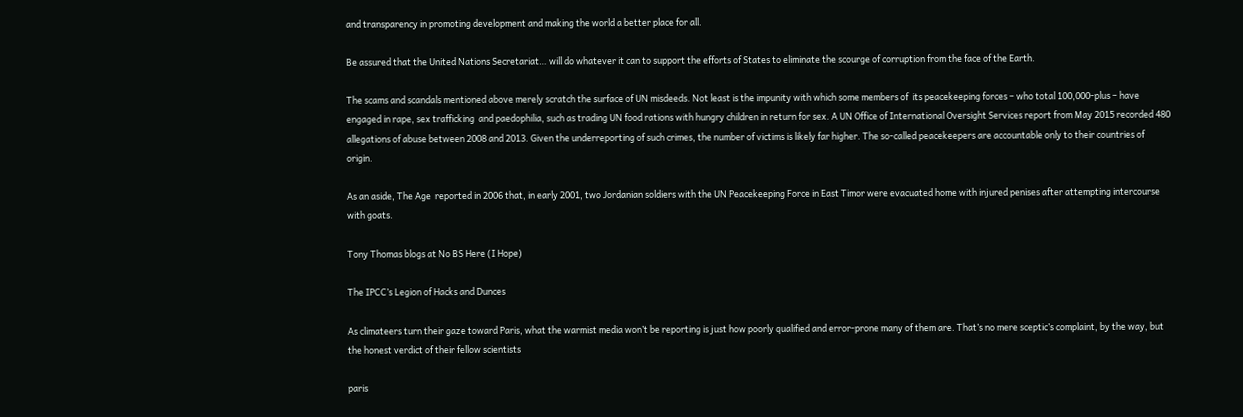and transparency in promoting development and making the world a better place for all.

Be assured that the United Nations Secretariat… will do whatever it can to support the efforts of States to eliminate the scourge of corruption from the face of the Earth.

The scams and scandals mentioned above merely scratch the surface of UN misdeeds. Not least is the impunity with which some members of  its peacekeeping forces – who total 100,000-plus – have engaged in rape, sex trafficking  and paedophilia, such as trading UN food rations with hungry children in return for sex. A UN Office of International Oversight Services report from May 2015 recorded 480 allegations of abuse between 2008 and 2013. Given the underreporting of such crimes, the number of victims is likely far higher. The so-called peacekeepers are accountable only to their countries of origin.

As an aside, The Age  reported in 2006 that, in early 2001, two Jordanian soldiers with the UN Peacekeeping Force in East Timor were evacuated home with injured penises after attempting intercourse with goats.

Tony Thomas blogs at No BS Here (I Hope)

The IPCC’s Legion of Hacks and Dunces

As climateers turn their gaze toward Paris, what the warmist media won’t be reporting is just how poorly qualified and error-prone many of them are. That’s no mere sceptic’s complaint, by the way, but the honest verdict of their fellow scientists

paris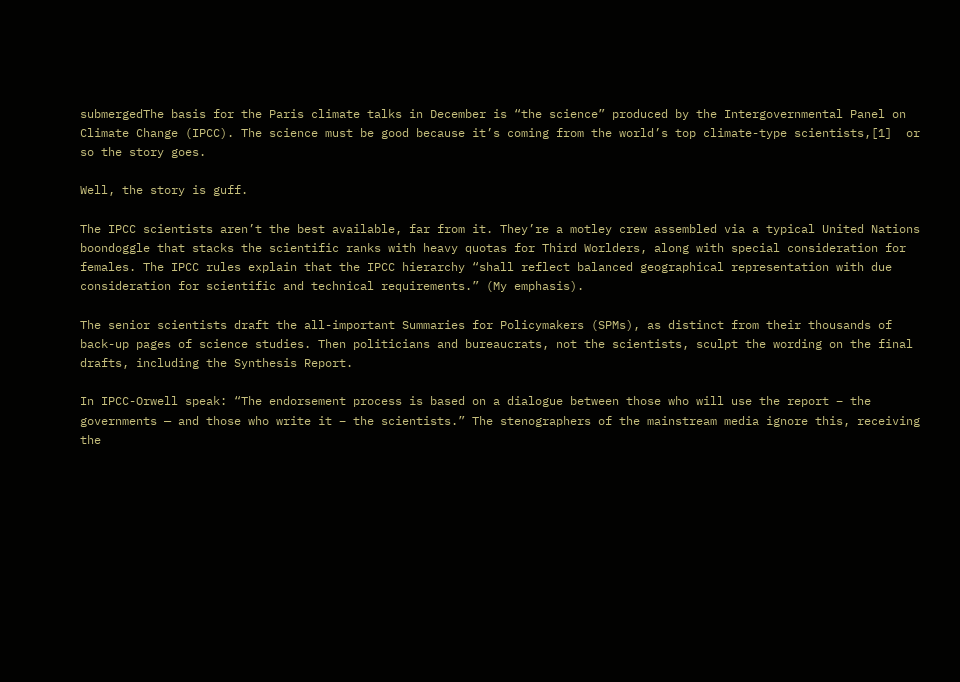submergedThe basis for the Paris climate talks in December is “the science” produced by the Intergovernmental Panel on Climate Change (IPCC). The science must be good because it’s coming from the world’s top climate-type scientists,[1]  or so the story goes.

Well, the story is guff.

The IPCC scientists aren’t the best available, far from it. They’re a motley crew assembled via a typical United Nations boondoggle that stacks the scientific ranks with heavy quotas for Third Worlders, along with special consideration for females. The IPCC rules explain that the IPCC hierarchy “shall reflect balanced geographical representation with due consideration for scientific and technical requirements.” (My emphasis).

The senior scientists draft the all-important Summaries for Policymakers (SPMs), as distinct from their thousands of back-up pages of science studies. Then politicians and bureaucrats, not the scientists, sculpt the wording on the final drafts, including the Synthesis Report.

In IPCC-Orwell speak: “The endorsement process is based on a dialogue between those who will use the report – the governments — and those who write it – the scientists.” The stenographers of the mainstream media ignore this, receiving the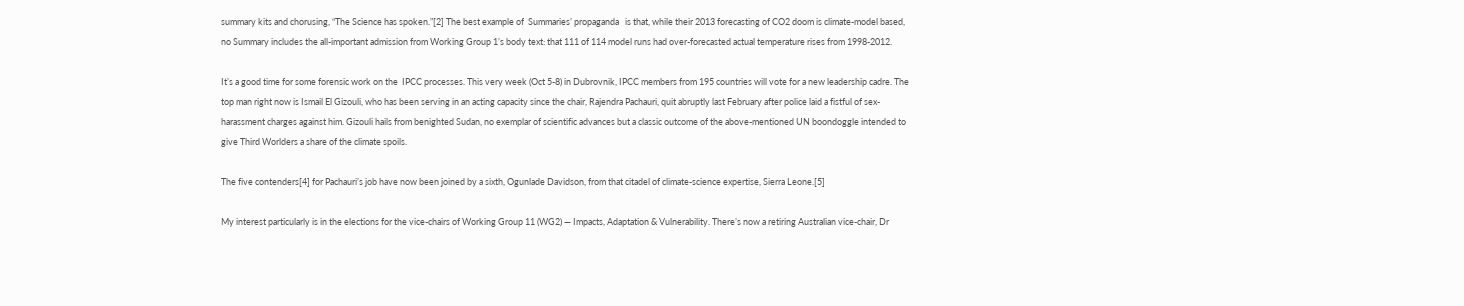summary kits and chorusing, “The Science has spoken.”[2] The best example of  Summaries’ propaganda   is that, while their 2013 forecasting of CO2 doom is climate-model based, no Summary includes the all-important admission from Working Group 1’s body text: that 111 of 114 model runs had over-forecasted actual temperature rises from 1998-2012.

It’s a good time for some forensic work on the  IPCC processes. This very week (Oct 5-8) in Dubrovnik, IPCC members from 195 countries will vote for a new leadership cadre. The top man right now is Ismail El Gizouli, who has been serving in an acting capacity since the chair, Rajendra Pachauri, quit abruptly last February after police laid a fistful of sex-harassment charges against him. Gizouli hails from benighted Sudan, no exemplar of scientific advances but a classic outcome of the above-mentioned UN boondoggle intended to give Third Worlders a share of the climate spoils.

The five contenders[4] for Pachauri’s job have now been joined by a sixth, Ogunlade Davidson, from that citadel of climate-science expertise, Sierra Leone.[5]

My interest particularly is in the elections for the vice-chairs of Working Group 11 (WG2) — Impacts, Adaptation & Vulnerability. There’s now a retiring Australian vice-chair, Dr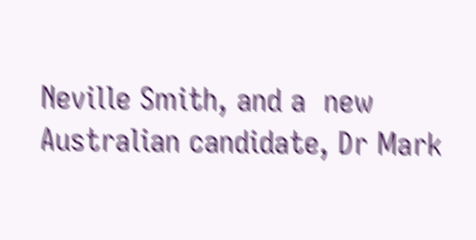Neville Smith, and a  new Australian candidate, Dr Mark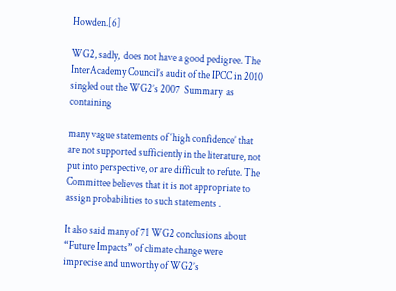Howden.[6]

WG2, sadly,  does not have a good pedigree. The InterAcademy Council’s audit of the IPCC in 2010 singled out the WG2’s 2007  Summary  as containing

many vague statements of ‘high confidence’ that are not supported sufficiently in the literature, not put into perspective, or are difficult to refute. The Committee believes that it is not appropriate to assign probabilities to such statements .

It also said many of 71 WG2 conclusions about “Future Impacts” of climate change were imprecise and unworthy of WG2’s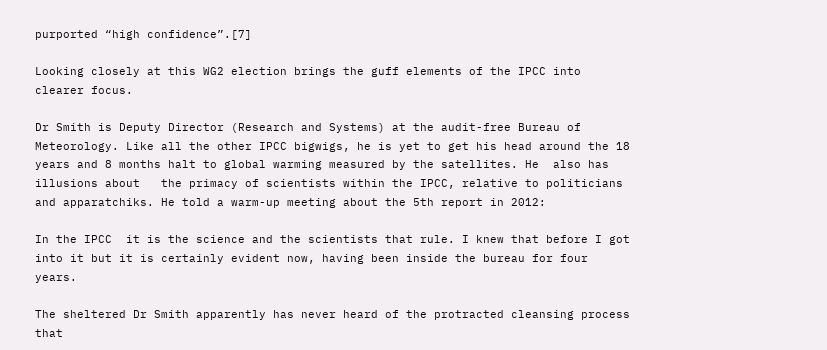purported “high confidence”.[7]

Looking closely at this WG2 election brings the guff elements of the IPCC into clearer focus.

Dr Smith is Deputy Director (Research and Systems) at the audit-free Bureau of Meteorology. Like all the other IPCC bigwigs, he is yet to get his head around the 18 years and 8 months halt to global warming measured by the satellites. He  also has   illusions about   the primacy of scientists within the IPCC, relative to politicians and apparatchiks. He told a warm-up meeting about the 5th report in 2012:

In the IPCC  it is the science and the scientists that rule. I knew that before I got into it but it is certainly evident now, having been inside the bureau for four years.

The sheltered Dr Smith apparently has never heard of the protracted cleansing process that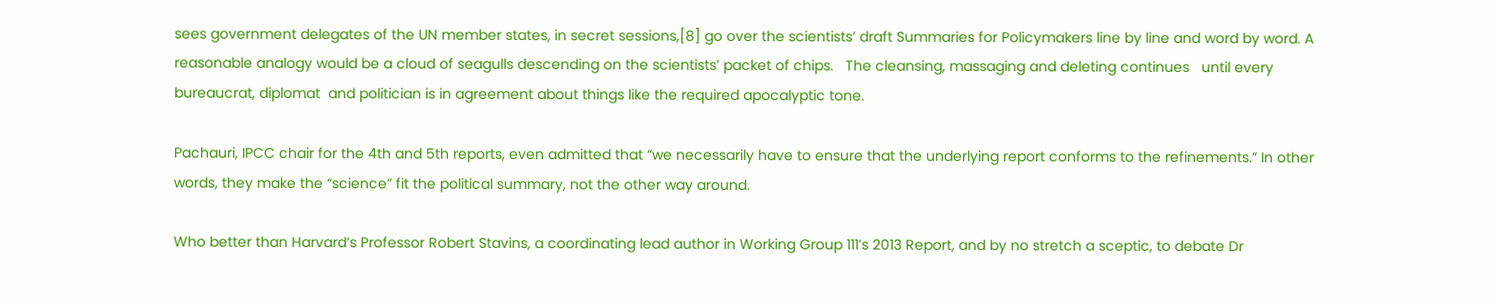sees government delegates of the UN member states, in secret sessions,[8] go over the scientists’ draft Summaries for Policymakers line by line and word by word. A reasonable analogy would be a cloud of seagulls descending on the scientists’ packet of chips.   The cleansing, massaging and deleting continues   until every bureaucrat, diplomat  and politician is in agreement about things like the required apocalyptic tone.

Pachauri, IPCC chair for the 4th and 5th reports, even admitted that “we necessarily have to ensure that the underlying report conforms to the refinements.” In other words, they make the “science” fit the political summary, not the other way around.

Who better than Harvard’s Professor Robert Stavins, a coordinating lead author in Working Group 111’s 2013 Report, and by no stretch a sceptic, to debate Dr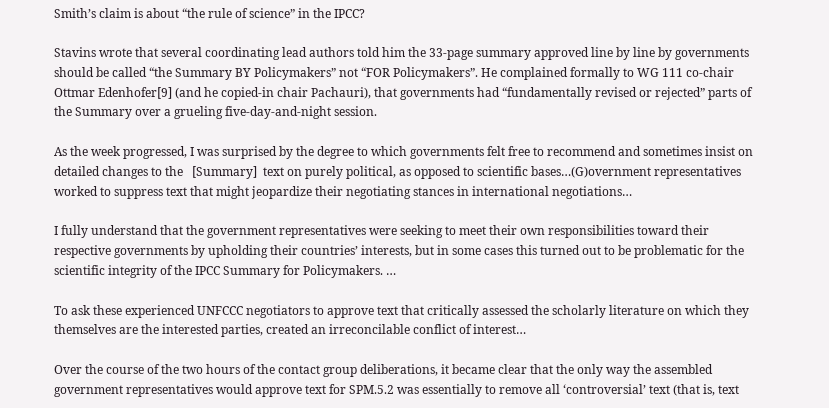Smith’s claim is about “the rule of science” in the IPCC?

Stavins wrote that several coordinating lead authors told him the 33-page summary approved line by line by governments should be called “the Summary BY Policymakers” not “FOR Policymakers”. He complained formally to WG 111 co-chair Ottmar Edenhofer[9] (and he copied-in chair Pachauri), that governments had “fundamentally revised or rejected” parts of the Summary over a grueling five-day-and-night session.

As the week progressed, I was surprised by the degree to which governments felt free to recommend and sometimes insist on detailed changes to the   [Summary]  text on purely political, as opposed to scientific bases…(G)overnment representatives worked to suppress text that might jeopardize their negotiating stances in international negotiations…

I fully understand that the government representatives were seeking to meet their own responsibilities toward their respective governments by upholding their countries’ interests, but in some cases this turned out to be problematic for the scientific integrity of the IPCC Summary for Policymakers. …

To ask these experienced UNFCCC negotiators to approve text that critically assessed the scholarly literature on which they themselves are the interested parties, created an irreconcilable conflict of interest…

Over the course of the two hours of the contact group deliberations, it became clear that the only way the assembled government representatives would approve text for SPM.5.2 was essentially to remove all ‘controversial’ text (that is, text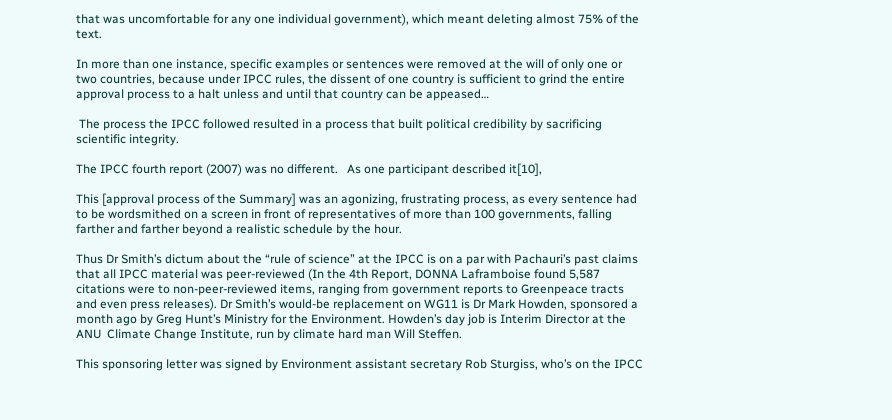that was uncomfortable for any one individual government), which meant deleting almost 75% of the text.

In more than one instance, specific examples or sentences were removed at the will of only one or two countries, because under IPCC rules, the dissent of one country is sufficient to grind the entire approval process to a halt unless and until that country can be appeased…

 The process the IPCC followed resulted in a process that built political credibility by sacrificing scientific integrity.

The IPCC fourth report (2007) was no different.   As one participant described it[10],

This [approval process of the Summary] was an agonizing, frustrating process, as every sentence had to be wordsmithed on a screen in front of representatives of more than 100 governments, falling farther and farther beyond a realistic schedule by the hour.

Thus Dr Smith’s dictum about the “rule of science” at the IPCC is on a par with Pachauri’s past claims  that all IPCC material was peer-reviewed (In the 4th Report, DONNA Laframboise found 5,587  citations were to non-peer-reviewed items, ranging from government reports to Greenpeace tracts and even press releases). Dr Smith’s would-be replacement on WG11 is Dr Mark Howden, sponsored a month ago by Greg Hunt’s Ministry for the Environment. Howden’s day job is Interim Director at the ANU  Climate Change Institute, run by climate hard man Will Steffen.

This sponsoring letter was signed by Environment assistant secretary Rob Sturgiss, who’s on the IPCC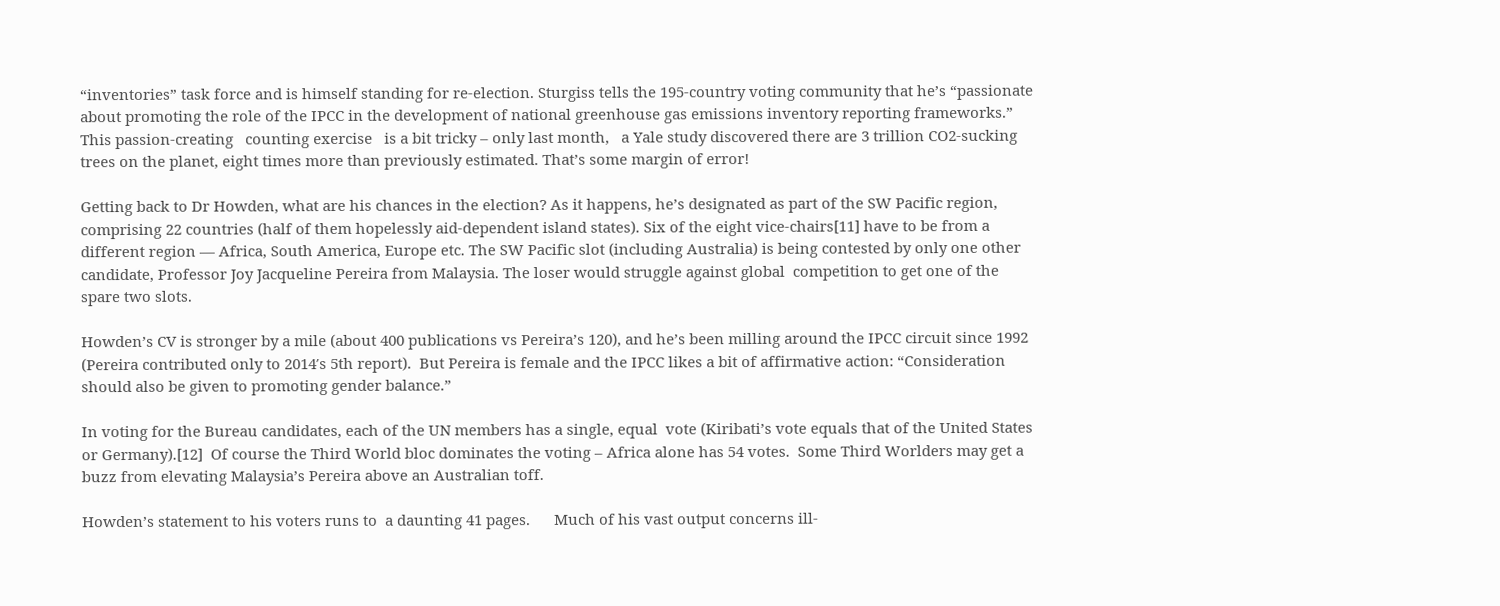“inventories” task force and is himself standing for re-election. Sturgiss tells the 195-country voting community that he’s “passionate about promoting the role of the IPCC in the development of national greenhouse gas emissions inventory reporting frameworks.” This passion-creating   counting exercise   is a bit tricky – only last month,   a Yale study discovered there are 3 trillion CO2-sucking trees on the planet, eight times more than previously estimated. That’s some margin of error!

Getting back to Dr Howden, what are his chances in the election? As it happens, he’s designated as part of the SW Pacific region, comprising 22 countries (half of them hopelessly aid-dependent island states). Six of the eight vice-chairs[11] have to be from a different region — Africa, South America, Europe etc. The SW Pacific slot (including Australia) is being contested by only one other candidate, Professor Joy Jacqueline Pereira from Malaysia. The loser would struggle against global  competition to get one of the spare two slots.

Howden’s CV is stronger by a mile (about 400 publications vs Pereira’s 120), and he’s been milling around the IPCC circuit since 1992 (Pereira contributed only to 2014′s 5th report).  But Pereira is female and the IPCC likes a bit of affirmative action: “Consideration should also be given to promoting gender balance.”

In voting for the Bureau candidates, each of the UN members has a single, equal  vote (Kiribati’s vote equals that of the United States or Germany).[12]  Of course the Third World bloc dominates the voting – Africa alone has 54 votes.  Some Third Worlders may get a buzz from elevating Malaysia’s Pereira above an Australian toff.

Howden’s statement to his voters runs to  a daunting 41 pages.      Much of his vast output concerns ill-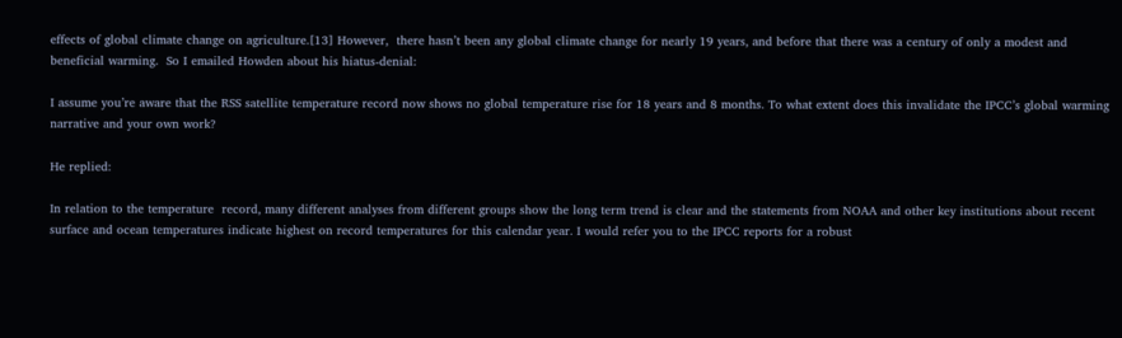effects of global climate change on agriculture.[13] However,  there hasn’t been any global climate change for nearly 19 years, and before that there was a century of only a modest and beneficial warming.  So I emailed Howden about his hiatus-denial:

I assume you’re aware that the RSS satellite temperature record now shows no global temperature rise for 18 years and 8 months. To what extent does this invalidate the IPCC’s global warming narrative and your own work?

He replied:

In relation to the temperature  record, many different analyses from different groups show the long term trend is clear and the statements from NOAA and other key institutions about recent surface and ocean temperatures indicate highest on record temperatures for this calendar year. I would refer you to the IPCC reports for a robust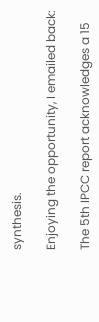synthesis.

Enjoying the opportunity, I emailed back:

The 5th IPCC report acknowledges a 15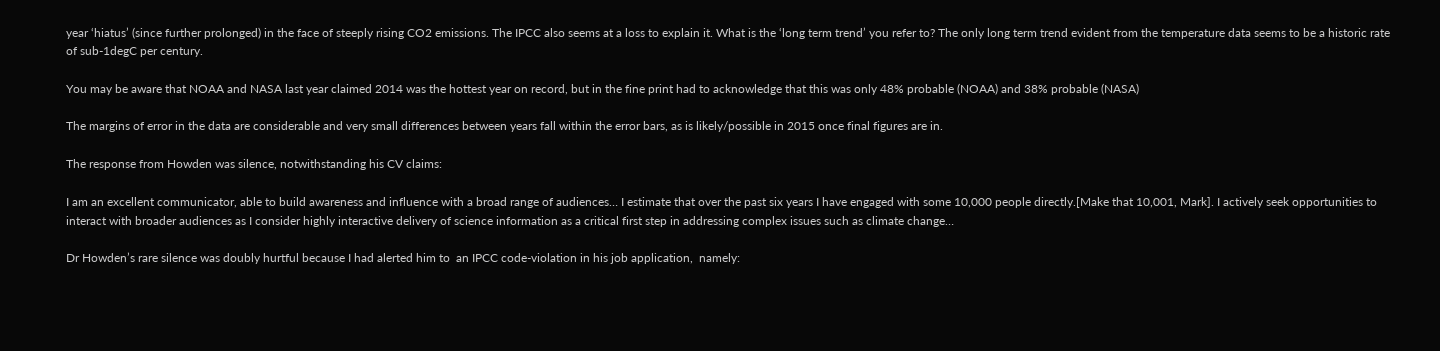year ‘hiatus’ (since further prolonged) in the face of steeply rising CO2 emissions. The IPCC also seems at a loss to explain it. What is the ‘long term trend’ you refer to? The only long term trend evident from the temperature data seems to be a historic rate of sub-1degC per century.

You may be aware that NOAA and NASA last year claimed 2014 was the hottest year on record, but in the fine print had to acknowledge that this was only 48% probable (NOAA) and 38% probable (NASA)

The margins of error in the data are considerable and very small differences between years fall within the error bars, as is likely/possible in 2015 once final figures are in.

The response from Howden was silence, notwithstanding his CV claims:

I am an excellent communicator, able to build awareness and influence with a broad range of audiences… I estimate that over the past six years I have engaged with some 10,000 people directly.[Make that 10,001, Mark]. I actively seek opportunities to interact with broader audiences as I consider highly interactive delivery of science information as a critical first step in addressing complex issues such as climate change…

Dr Howden’s rare silence was doubly hurtful because I had alerted him to  an IPCC code-violation in his job application,  namely: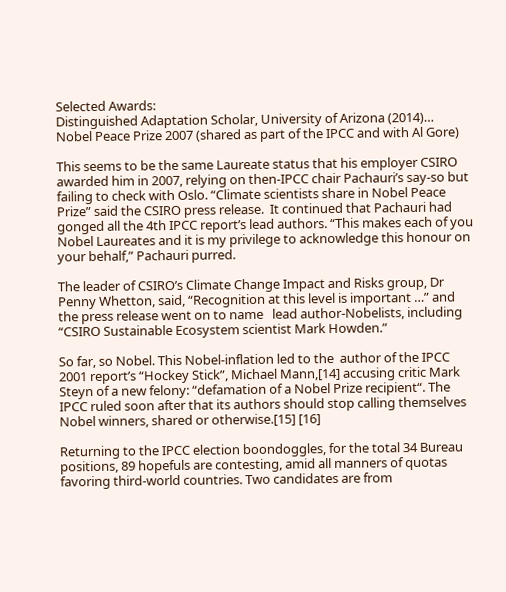Selected Awards:
Distinguished Adaptation Scholar, University of Arizona (2014)…
Nobel Peace Prize 2007 (shared as part of the IPCC and with Al Gore)

This seems to be the same Laureate status that his employer CSIRO awarded him in 2007, relying on then-IPCC chair Pachauri’s say-so but failing to check with Oslo. “Climate scientists share in Nobel Peace Prize” said the CSIRO press release.  It continued that Pachauri had gonged all the 4th IPCC report’s lead authors. “This makes each of you Nobel Laureates and it is my privilege to acknowledge this honour on your behalf,” Pachauri purred.

The leader of CSIRO’s Climate Change Impact and Risks group, Dr Penny Whetton, said, “Recognition at this level is important …” and the press release went on to name   lead author-Nobelists, including “CSIRO Sustainable Ecosystem scientist Mark Howden.”

So far, so Nobel. This Nobel-inflation led to the  author of the IPCC 2001 report’s “Hockey Stick”, Michael Mann,[14] accusing critic Mark Steyn of a new felony: “defamation of a Nobel Prize recipient“. The IPCC ruled soon after that its authors should stop calling themselves Nobel winners, shared or otherwise.[15] [16]

Returning to the IPCC election boondoggles, for the total 34 Bureau positions, 89 hopefuls are contesting, amid all manners of quotas favoring third-world countries. Two candidates are from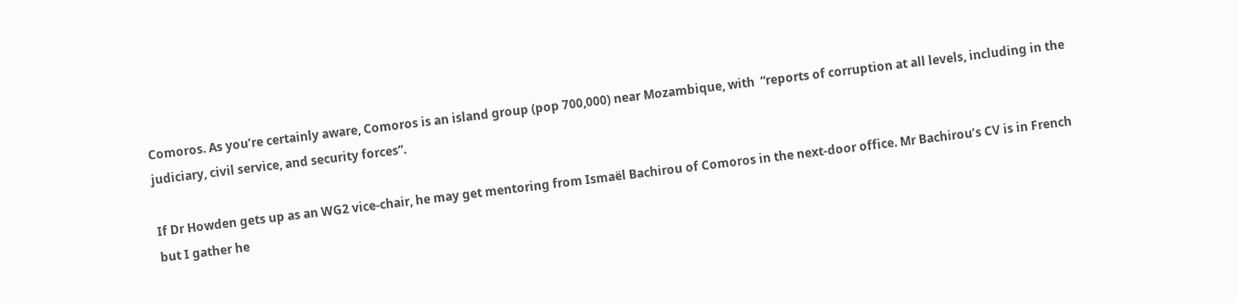Comoros. As you’re certainly aware, Comoros is an island group (pop 700,000) near Mozambique, with  “reports of corruption at all levels, including in the judiciary, civil service, and security forces”.

If Dr Howden gets up as an WG2 vice-chair, he may get mentoring from Ismaël Bachirou of Comoros in the next-door office. Mr Bachirou’s CV is in French but I gather he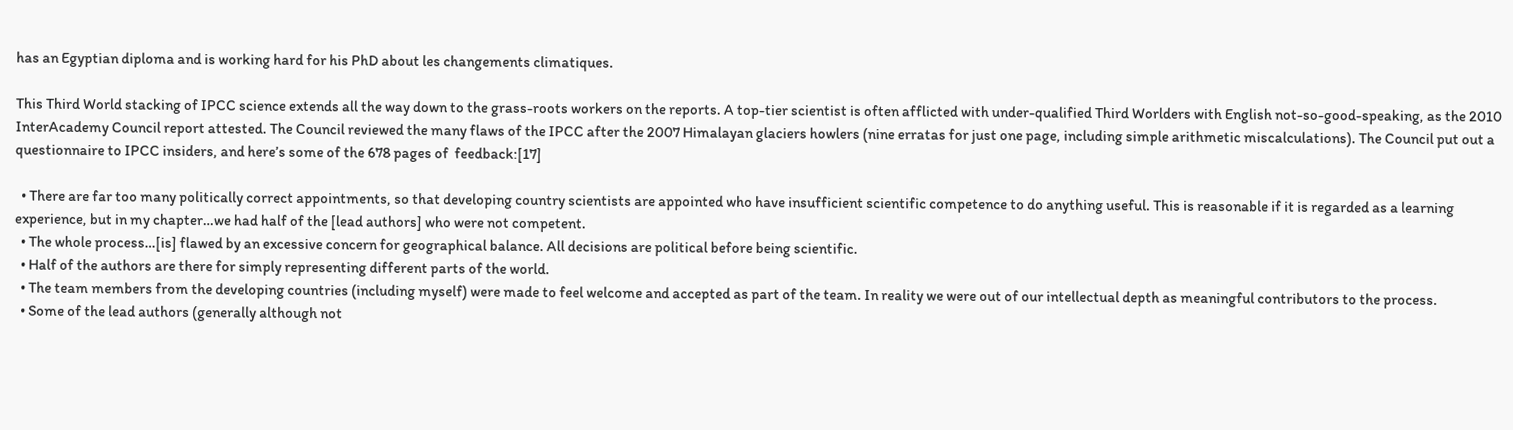has an Egyptian diploma and is working hard for his PhD about les changements climatiques.

This Third World stacking of IPCC science extends all the way down to the grass-roots workers on the reports. A top-tier scientist is often afflicted with under-qualified Third Worlders with English not-so-good-speaking, as the 2010 InterAcademy Council report attested. The Council reviewed the many flaws of the IPCC after the 2007 Himalayan glaciers howlers (nine erratas for just one page, including simple arithmetic miscalculations). The Council put out a questionnaire to IPCC insiders, and here’s some of the 678 pages of  feedback:[17]

  • There are far too many politically correct appointments, so that developing country scientists are appointed who have insufficient scientific competence to do anything useful. This is reasonable if it is regarded as a learning experience, but in my chapter…we had half of the [lead authors] who were not competent.
  • The whole process…[is] flawed by an excessive concern for geographical balance. All decisions are political before being scientific.
  • Half of the authors are there for simply representing different parts of the world.
  • The team members from the developing countries (including myself) were made to feel welcome and accepted as part of the team. In reality we were out of our intellectual depth as meaningful contributors to the process.
  • Some of the lead authors (generally although not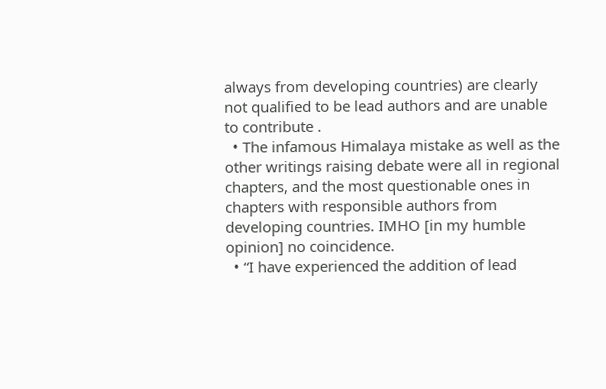always from developing countries) are clearly not qualified to be lead authors and are unable to contribute .
  • The infamous Himalaya mistake as well as the other writings raising debate were all in regional chapters, and the most questionable ones in chapters with responsible authors from developing countries. IMHO [in my humble opinion] no coincidence.
  • “I have experienced the addition of lead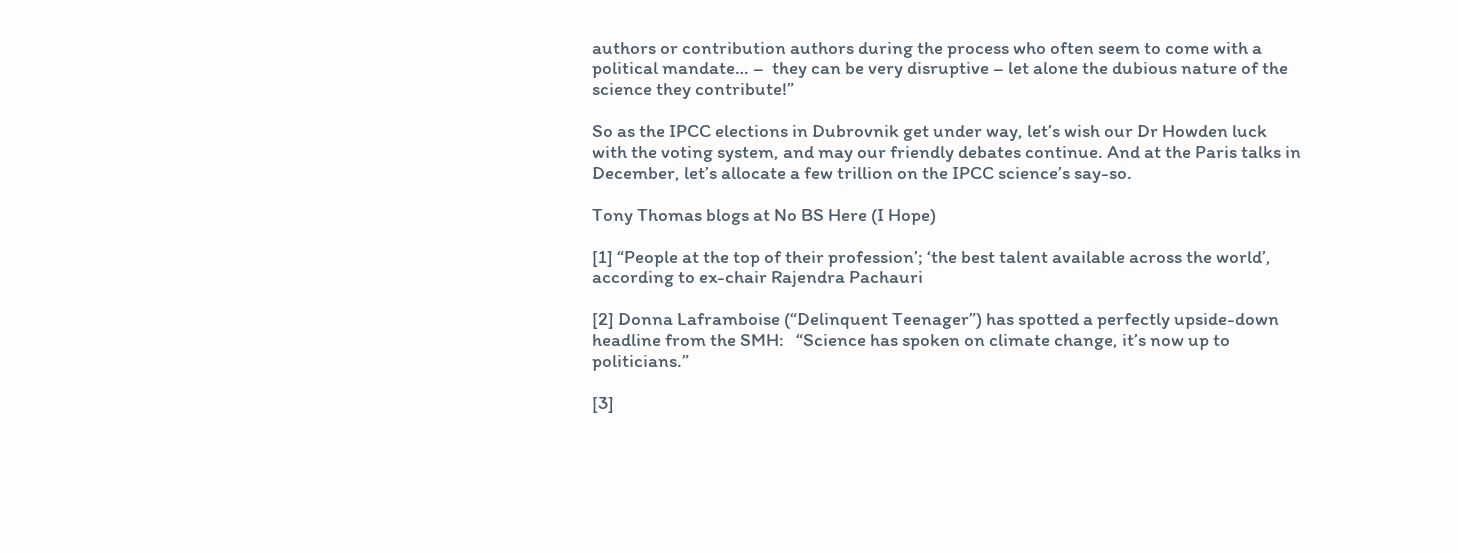authors or contribution authors during the process who often seem to come with a political mandate… –  they can be very disruptive – let alone the dubious nature of the science they contribute!”

So as the IPCC elections in Dubrovnik get under way, let’s wish our Dr Howden luck with the voting system, and may our friendly debates continue. And at the Paris talks in December, let’s allocate a few trillion on the IPCC science’s say-so.

Tony Thomas blogs at No BS Here (I Hope)

[1] “People at the top of their profession’; ‘the best talent available across the world’, according to ex-chair Rajendra Pachauri

[2] Donna Laframboise (“Delinquent Teenager”) has spotted a perfectly upside-down headline from the SMH:   “Science has spoken on climate change, it’s now up to politicians.”

[3]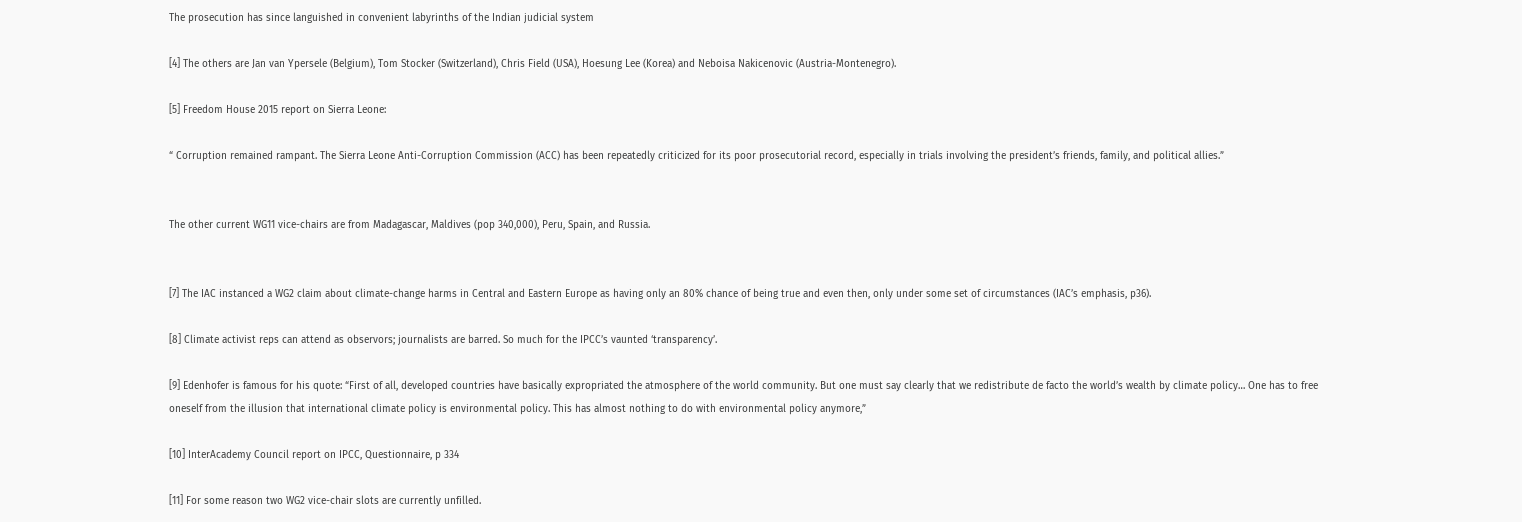The prosecution has since languished in convenient labyrinths of the Indian judicial system

[4] The others are Jan van Ypersele (Belgium), Tom Stocker (Switzerland), Chris Field (USA), Hoesung Lee (Korea) and Neboisa Nakicenovic (Austria-Montenegro).

[5] Freedom House 2015 report on Sierra Leone:

“ Corruption remained rampant. The Sierra Leone Anti-Corruption Commission (ACC) has been repeatedly criticized for its poor prosecutorial record, especially in trials involving the president’s friends, family, and political allies.”


The other current WG11 vice-chairs are from Madagascar, Maldives (pop 340,000), Peru, Spain, and Russia.


[7] The IAC instanced a WG2 claim about climate-change harms in Central and Eastern Europe as having only an 80% chance of being true and even then, only under some set of circumstances (IAC’s emphasis, p36).

[8] Climate activist reps can attend as observors; journalists are barred. So much for the IPCC’s vaunted ‘transparency’.

[9] Edenhofer is famous for his quote: “First of all, developed countries have basically expropriated the atmosphere of the world community. But one must say clearly that we redistribute de facto the world’s wealth by climate policy… One has to free oneself from the illusion that international climate policy is environmental policy. This has almost nothing to do with environmental policy anymore,”

[10] InterAcademy Council report on IPCC, Questionnaire, p 334

[11] For some reason two WG2 vice-chair slots are currently unfilled.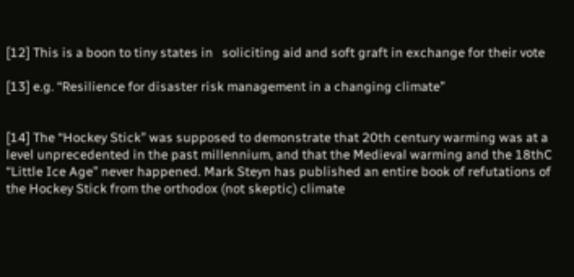[12] This is a boon to tiny states in   soliciting aid and soft graft in exchange for their vote

[13] e.g. “Resilience for disaster risk management in a changing climate”


[14] The “Hockey Stick” was supposed to demonstrate that 20th century warming was at a level unprecedented in the past millennium, and that the Medieval warming and the 18thC “Little Ice Age” never happened. Mark Steyn has published an entire book of refutations of the Hockey Stick from the orthodox (not skeptic) climate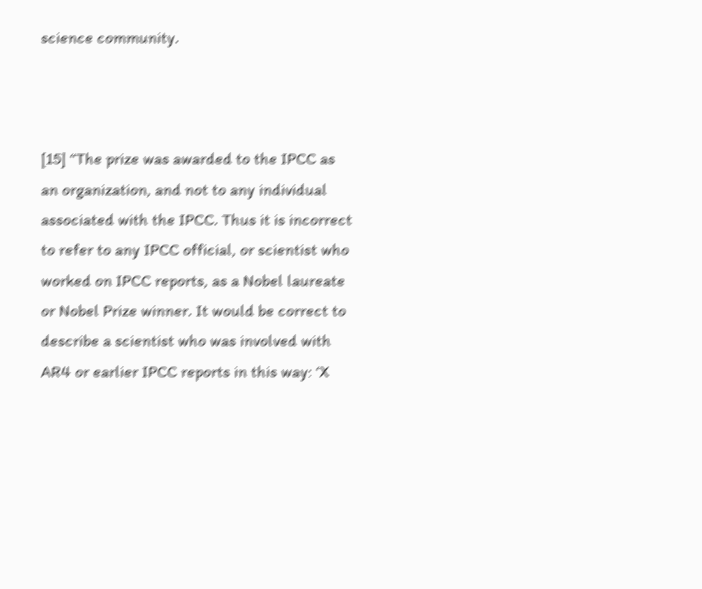science community.



[15] “The prize was awarded to the IPCC as an organization, and not to any individual associated with the IPCC. Thus it is incorrect to refer to any IPCC official, or scientist who worked on IPCC reports, as a Nobel laureate or Nobel Prize winner. It would be correct to describe a scientist who was involved with AR4 or earlier IPCC reports in this way: ‘X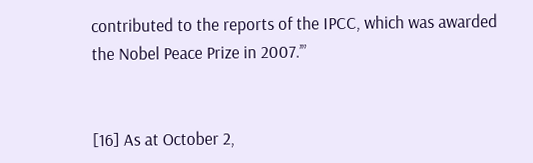contributed to the reports of the IPCC, which was awarded the Nobel Peace Prize in 2007.’”


[16] As at October 2,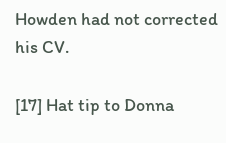Howden had not corrected his CV.

[17] Hat tip to Donna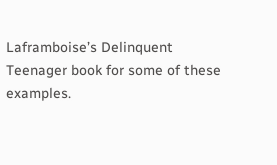Laframboise’s Delinquent Teenager book for some of these examples.